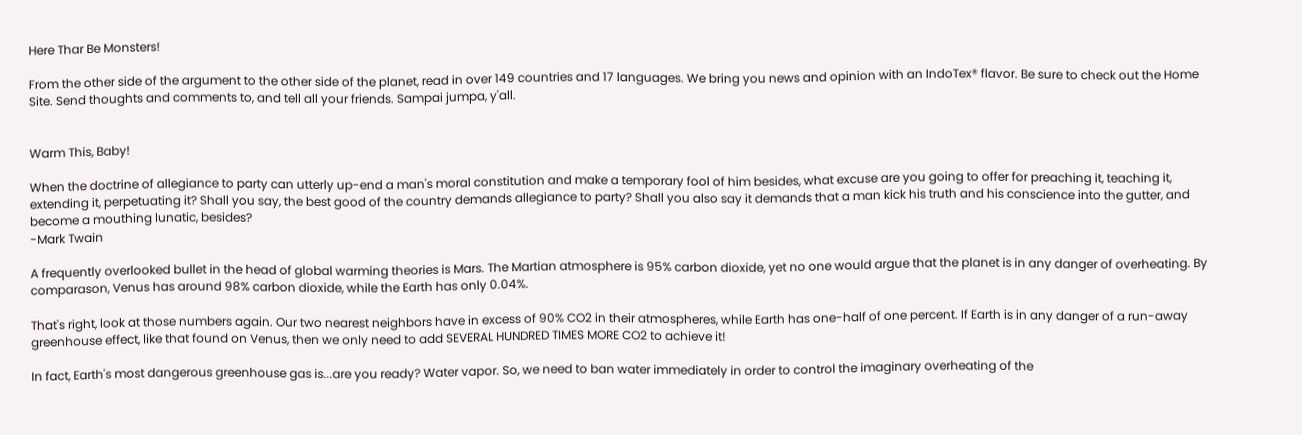Here Thar Be Monsters!

From the other side of the argument to the other side of the planet, read in over 149 countries and 17 languages. We bring you news and opinion with an IndoTex® flavor. Be sure to check out the Home Site. Send thoughts and comments to, and tell all your friends. Sampai jumpa, y'all.


Warm This, Baby!

When the doctrine of allegiance to party can utterly up-end a man's moral constitution and make a temporary fool of him besides, what excuse are you going to offer for preaching it, teaching it, extending it, perpetuating it? Shall you say, the best good of the country demands allegiance to party? Shall you also say it demands that a man kick his truth and his conscience into the gutter, and become a mouthing lunatic, besides?
-Mark Twain

A frequently overlooked bullet in the head of global warming theories is Mars. The Martian atmosphere is 95% carbon dioxide, yet no one would argue that the planet is in any danger of overheating. By comparason, Venus has around 98% carbon dioxide, while the Earth has only 0.04%.

That's right, look at those numbers again. Our two nearest neighbors have in excess of 90% CO2 in their atmospheres, while Earth has one-half of one percent. If Earth is in any danger of a run-away greenhouse effect, like that found on Venus, then we only need to add SEVERAL HUNDRED TIMES MORE CO2 to achieve it!

In fact, Earth's most dangerous greenhouse gas is...are you ready? Water vapor. So, we need to ban water immediately in order to control the imaginary overheating of the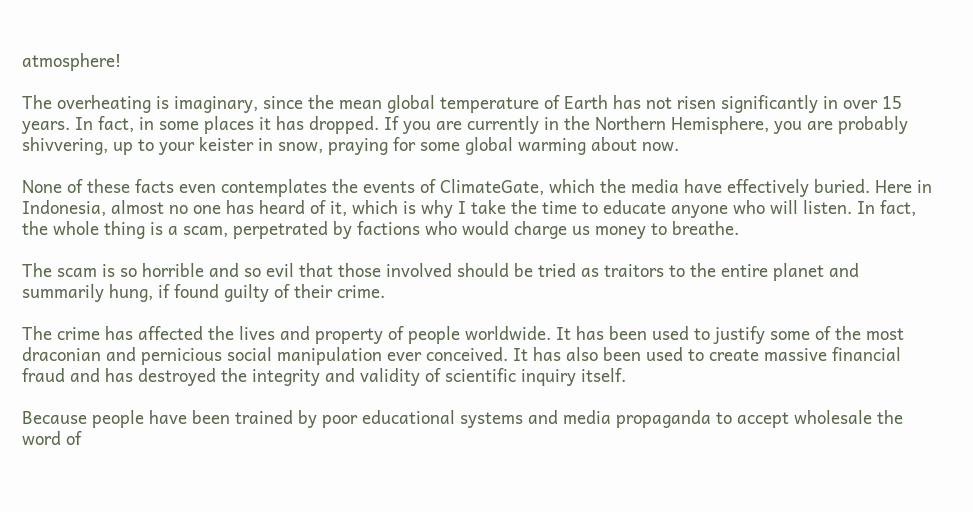atmosphere!

The overheating is imaginary, since the mean global temperature of Earth has not risen significantly in over 15 years. In fact, in some places it has dropped. If you are currently in the Northern Hemisphere, you are probably shivvering, up to your keister in snow, praying for some global warming about now.

None of these facts even contemplates the events of ClimateGate, which the media have effectively buried. Here in Indonesia, almost no one has heard of it, which is why I take the time to educate anyone who will listen. In fact, the whole thing is a scam, perpetrated by factions who would charge us money to breathe.

The scam is so horrible and so evil that those involved should be tried as traitors to the entire planet and summarily hung, if found guilty of their crime.

The crime has affected the lives and property of people worldwide. It has been used to justify some of the most draconian and pernicious social manipulation ever conceived. It has also been used to create massive financial fraud and has destroyed the integrity and validity of scientific inquiry itself.

Because people have been trained by poor educational systems and media propaganda to accept wholesale the word of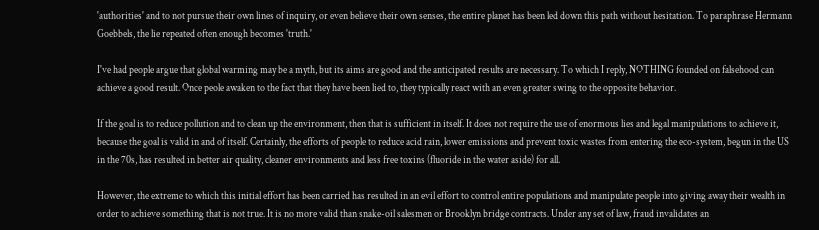'authorities' and to not pursue their own lines of inquiry, or even believe their own senses, the entire planet has been led down this path without hesitation. To paraphrase Hermann Goebbels, the lie repeated often enough becomes 'truth.'

I've had people argue that global warming may be a myth, but its aims are good and the anticipated results are necessary. To which I reply, NOTHING founded on falsehood can achieve a good result. Once peole awaken to the fact that they have been lied to, they typically react with an even greater swing to the opposite behavior.

If the goal is to reduce pollution and to clean up the environment, then that is sufficient in itself. It does not require the use of enormous lies and legal manipulations to achieve it, because the goal is valid in and of itself. Certainly, the efforts of people to reduce acid rain, lower emissions and prevent toxic wastes from entering the eco-system, begun in the US in the 70s, has resulted in better air quality, cleaner environments and less free toxins (fluoride in the water aside) for all.

However, the extreme to which this initial effort has been carried has resulted in an evil effort to control entire populations and manipulate people into giving away their wealth in order to achieve something that is not true. It is no more valid than snake-oil salesmen or Brooklyn bridge contracts. Under any set of law, fraud invalidates an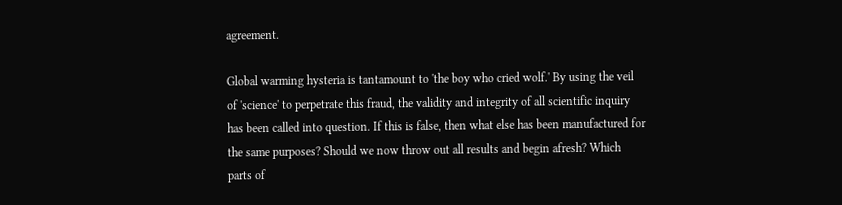agreement.

Global warming hysteria is tantamount to 'the boy who cried wolf.' By using the veil of 'science' to perpetrate this fraud, the validity and integrity of all scientific inquiry has been called into question. If this is false, then what else has been manufactured for the same purposes? Should we now throw out all results and begin afresh? Which parts of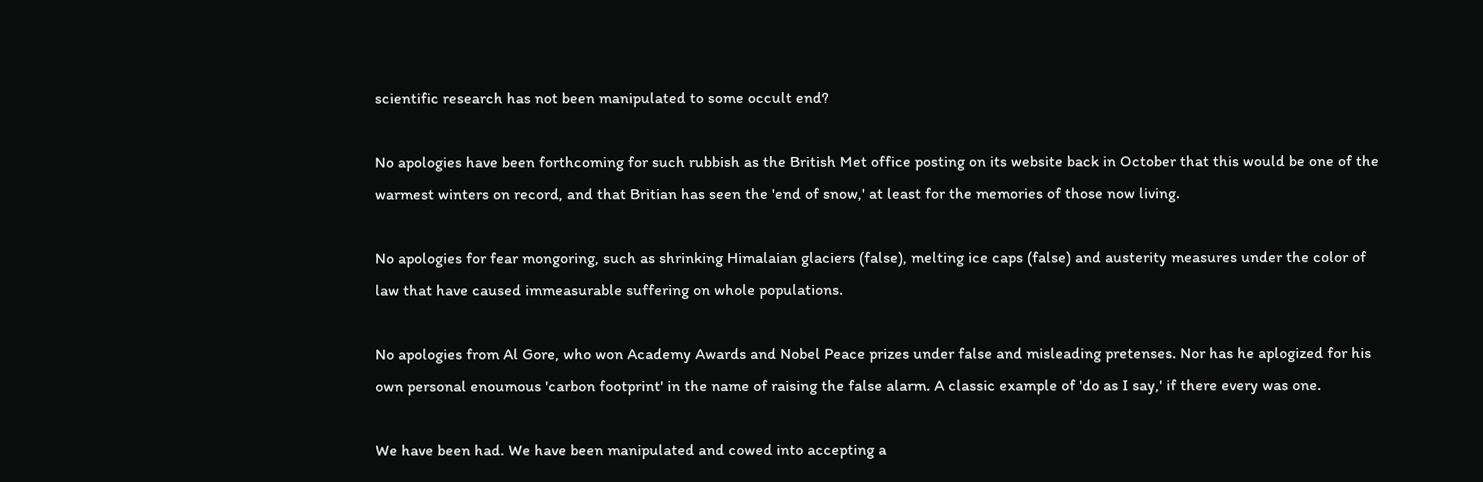scientific research has not been manipulated to some occult end?

No apologies have been forthcoming for such rubbish as the British Met office posting on its website back in October that this would be one of the warmest winters on record, and that Britian has seen the 'end of snow,' at least for the memories of those now living.

No apologies for fear mongoring, such as shrinking Himalaian glaciers (false), melting ice caps (false) and austerity measures under the color of law that have caused immeasurable suffering on whole populations.

No apologies from Al Gore, who won Academy Awards and Nobel Peace prizes under false and misleading pretenses. Nor has he aplogized for his own personal enoumous 'carbon footprint' in the name of raising the false alarm. A classic example of 'do as I say,' if there every was one.

We have been had. We have been manipulated and cowed into accepting a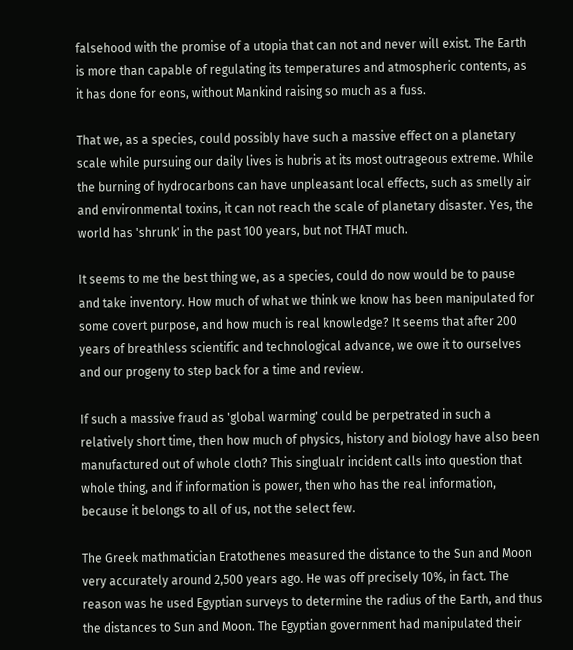falsehood with the promise of a utopia that can not and never will exist. The Earth is more than capable of regulating its temperatures and atmospheric contents, as it has done for eons, without Mankind raising so much as a fuss.

That we, as a species, could possibly have such a massive effect on a planetary scale while pursuing our daily lives is hubris at its most outrageous extreme. While the burning of hydrocarbons can have unpleasant local effects, such as smelly air and environmental toxins, it can not reach the scale of planetary disaster. Yes, the world has 'shrunk' in the past 100 years, but not THAT much.

It seems to me the best thing we, as a species, could do now would be to pause and take inventory. How much of what we think we know has been manipulated for some covert purpose, and how much is real knowledge? It seems that after 200 years of breathless scientific and technological advance, we owe it to ourselves and our progeny to step back for a time and review.

If such a massive fraud as 'global warming' could be perpetrated in such a relatively short time, then how much of physics, history and biology have also been manufactured out of whole cloth? This singlualr incident calls into question that whole thing, and if information is power, then who has the real information, because it belongs to all of us, not the select few.

The Greek mathmatician Eratothenes measured the distance to the Sun and Moon very accurately around 2,500 years ago. He was off precisely 10%, in fact. The reason was he used Egyptian surveys to determine the radius of the Earth, and thus the distances to Sun and Moon. The Egyptian government had manipulated their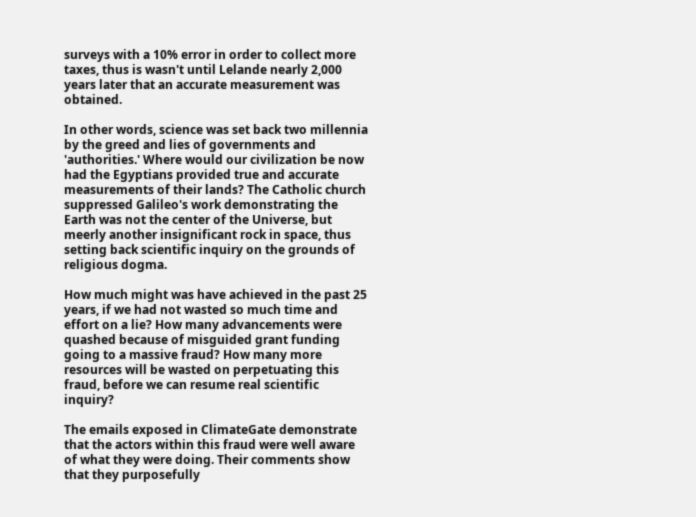surveys with a 10% error in order to collect more taxes, thus is wasn't until Lelande nearly 2,000 years later that an accurate measurement was obtained.

In other words, science was set back two millennia by the greed and lies of governments and 'authorities.' Where would our civilization be now had the Egyptians provided true and accurate measurements of their lands? The Catholic church suppressed Galileo's work demonstrating the Earth was not the center of the Universe, but meerly another insignificant rock in space, thus setting back scientific inquiry on the grounds of religious dogma.

How much might was have achieved in the past 25 years, if we had not wasted so much time and effort on a lie? How many advancements were quashed because of misguided grant funding going to a massive fraud? How many more resources will be wasted on perpetuating this fraud, before we can resume real scientific inquiry?

The emails exposed in ClimateGate demonstrate that the actors within this fraud were well aware of what they were doing. Their comments show that they purposefully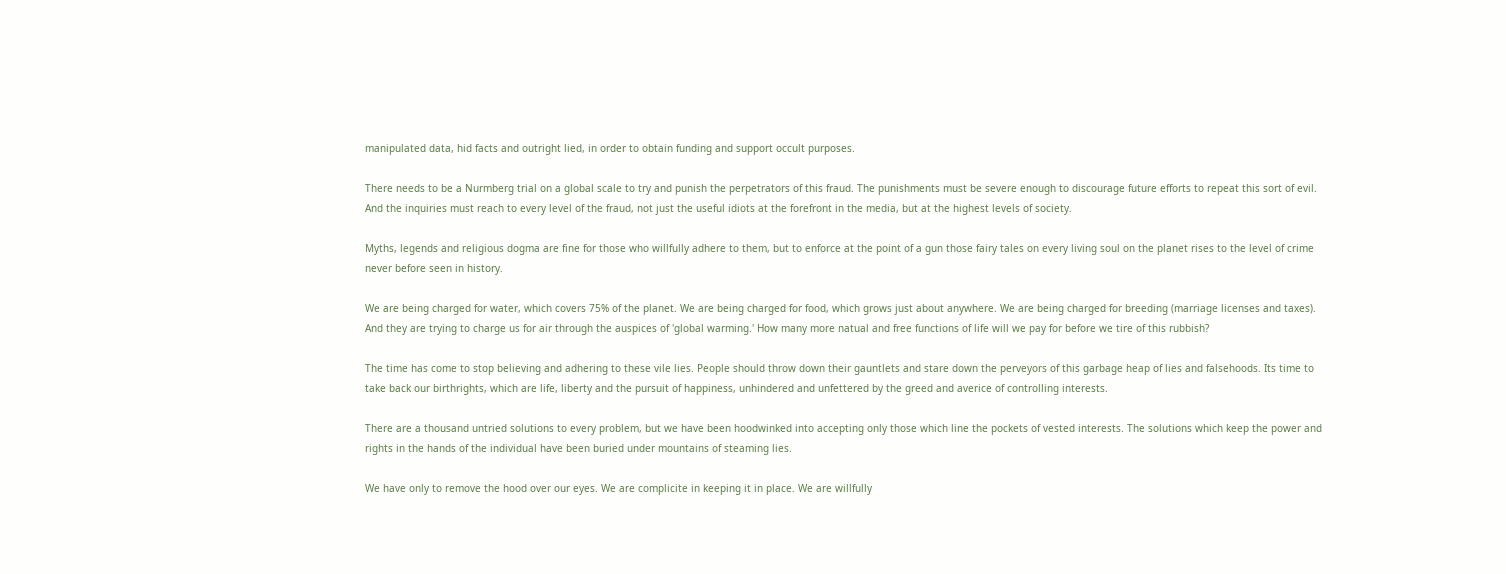manipulated data, hid facts and outright lied, in order to obtain funding and support occult purposes.

There needs to be a Nurmberg trial on a global scale to try and punish the perpetrators of this fraud. The punishments must be severe enough to discourage future efforts to repeat this sort of evil. And the inquiries must reach to every level of the fraud, not just the useful idiots at the forefront in the media, but at the highest levels of society.

Myths, legends and religious dogma are fine for those who willfully adhere to them, but to enforce at the point of a gun those fairy tales on every living soul on the planet rises to the level of crime never before seen in history.

We are being charged for water, which covers 75% of the planet. We are being charged for food, which grows just about anywhere. We are being charged for breeding (marriage licenses and taxes). And they are trying to charge us for air through the auspices of 'global warming.' How many more natual and free functions of life will we pay for before we tire of this rubbish?

The time has come to stop believing and adhering to these vile lies. People should throw down their gauntlets and stare down the perveyors of this garbage heap of lies and falsehoods. Its time to take back our birthrights, which are life, liberty and the pursuit of happiness, unhindered and unfettered by the greed and averice of controlling interests.

There are a thousand untried solutions to every problem, but we have been hoodwinked into accepting only those which line the pockets of vested interests. The solutions which keep the power and rights in the hands of the individual have been buried under mountains of steaming lies.

We have only to remove the hood over our eyes. We are complicite in keeping it in place. We are willfully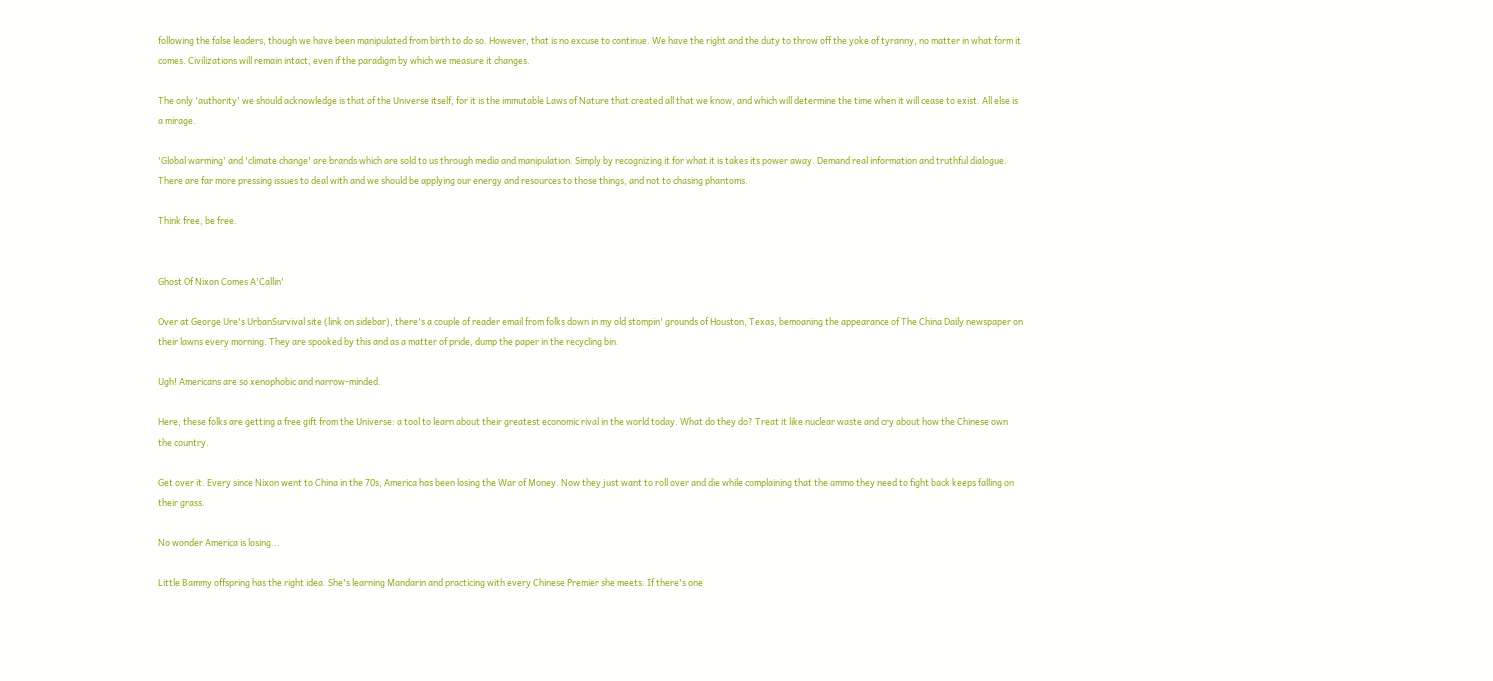following the false leaders, though we have been manipulated from birth to do so. However, that is no excuse to continue. We have the right and the duty to throw off the yoke of tyranny, no matter in what form it comes. Civilizations will remain intact, even if the paradigm by which we measure it changes.

The only 'authority' we should acknowledge is that of the Universe itself, for it is the immutable Laws of Nature that created all that we know, and which will determine the time when it will cease to exist. All else is a mirage.

'Global warming' and 'climate change' are brands which are sold to us through media and manipulation. Simply by recognizing it for what it is takes its power away. Demand real information and truthful dialogue. There are far more pressing issues to deal with and we should be applying our energy and resources to those things, and not to chasing phantoms.

Think free, be free.


Ghost Of Nixon Comes A'Callin'

Over at George Ure's UrbanSurvival site (link on sidebar), there's a couple of reader email from folks down in my old stompin' grounds of Houston, Texas, bemoaning the appearance of The China Daily newspaper on their lawns every morning. They are spooked by this and as a matter of pride, dump the paper in the recycling bin.

Ugh! Americans are so xenophobic and narrow-minded.

Here, these folks are getting a free gift from the Universe: a tool to learn about their greatest economic rival in the world today. What do they do? Treat it like nuclear waste and cry about how the Chinese own the country.

Get over it. Every since Nixon went to China in the 70s, America has been losing the War of Money. Now they just want to roll over and die while complaining that the ammo they need to fight back keeps falling on their grass.

No wonder America is losing...

Little Bammy offspring has the right idea. She's learning Mandarin and practicing with every Chinese Premier she meets. If there's one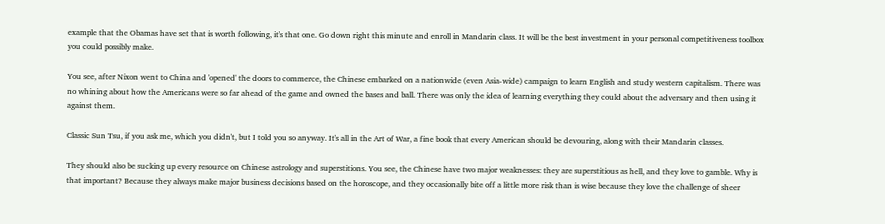example that the Obamas have set that is worth following, it's that one. Go down right this minute and enroll in Mandarin class. It will be the best investment in your personal competitiveness toolbox you could possibly make.

You see, after Nixon went to China and 'opened' the doors to commerce, the Chinese embarked on a nationwide (even Asia-wide) campaign to learn English and study western capitalism. There was no whining about how the Americans were so far ahead of the game and owned the bases and ball. There was only the idea of learning everything they could about the adversary and then using it against them.

Classic Sun Tsu, if you ask me, which you didn't, but I told you so anyway. It's all in the Art of War, a fine book that every American should be devouring, along with their Mandarin classes.

They should also be sucking up every resource on Chinese astrology and superstitions. You see, the Chinese have two major weaknesses: they are superstitious as hell, and they love to gamble. Why is that important? Because they always make major business decisions based on the horoscope, and they occasionally bite off a little more risk than is wise because they love the challenge of sheer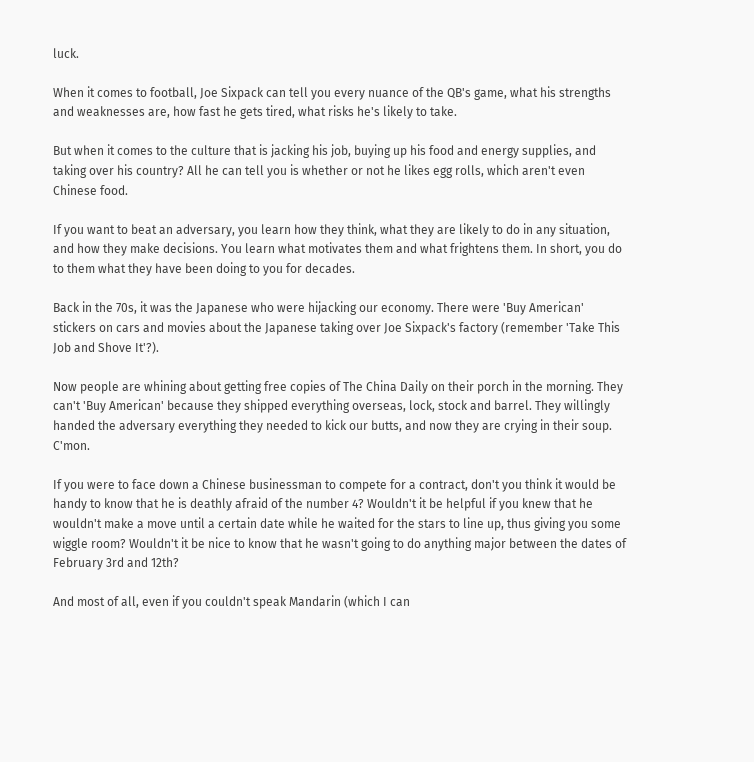luck.

When it comes to football, Joe Sixpack can tell you every nuance of the QB's game, what his strengths and weaknesses are, how fast he gets tired, what risks he's likely to take.

But when it comes to the culture that is jacking his job, buying up his food and energy supplies, and taking over his country? All he can tell you is whether or not he likes egg rolls, which aren't even Chinese food.

If you want to beat an adversary, you learn how they think, what they are likely to do in any situation, and how they make decisions. You learn what motivates them and what frightens them. In short, you do to them what they have been doing to you for decades.

Back in the 70s, it was the Japanese who were hijacking our economy. There were 'Buy American' stickers on cars and movies about the Japanese taking over Joe Sixpack's factory (remember 'Take This Job and Shove It'?).

Now people are whining about getting free copies of The China Daily on their porch in the morning. They can't 'Buy American' because they shipped everything overseas, lock, stock and barrel. They willingly handed the adversary everything they needed to kick our butts, and now they are crying in their soup. C'mon.

If you were to face down a Chinese businessman to compete for a contract, don't you think it would be handy to know that he is deathly afraid of the number 4? Wouldn't it be helpful if you knew that he wouldn't make a move until a certain date while he waited for the stars to line up, thus giving you some wiggle room? Wouldn't it be nice to know that he wasn't going to do anything major between the dates of February 3rd and 12th?

And most of all, even if you couldn't speak Mandarin (which I can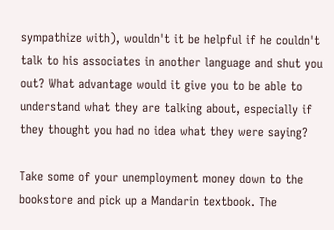sympathize with), wouldn't it be helpful if he couldn't talk to his associates in another language and shut you out? What advantage would it give you to be able to understand what they are talking about, especially if they thought you had no idea what they were saying?

Take some of your unemployment money down to the bookstore and pick up a Mandarin textbook. The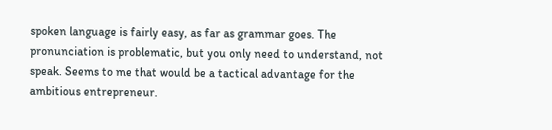spoken language is fairly easy, as far as grammar goes. The pronunciation is problematic, but you only need to understand, not speak. Seems to me that would be a tactical advantage for the ambitious entrepreneur.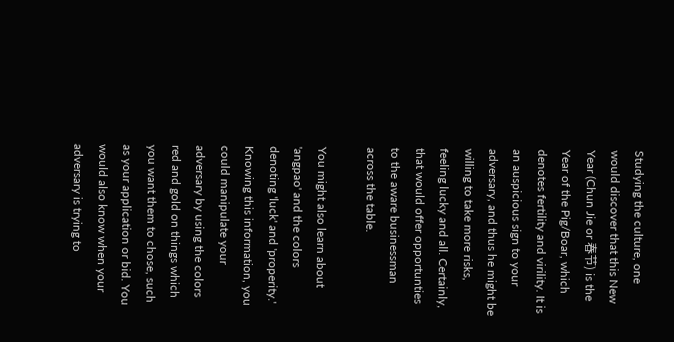Studying the culture, one would discover that this New Year (Chun Jie or 春节) is the Year of the Pig/Boar, which denotes fertility and virility. It is an auspicious sign to your adversary, and thus he might be willing to take more risks, feeling lucky and all. Certainly, that would offer opportunties to the aware businessman across the table.

You might also learn about 'angpao' and the colors denoting 'luck' and 'properity.' Knowing this information, you could manipulate your adversary by using the colors red and gold on things which you want them to chose, such as your application or bid. You would also know when your adversary is trying to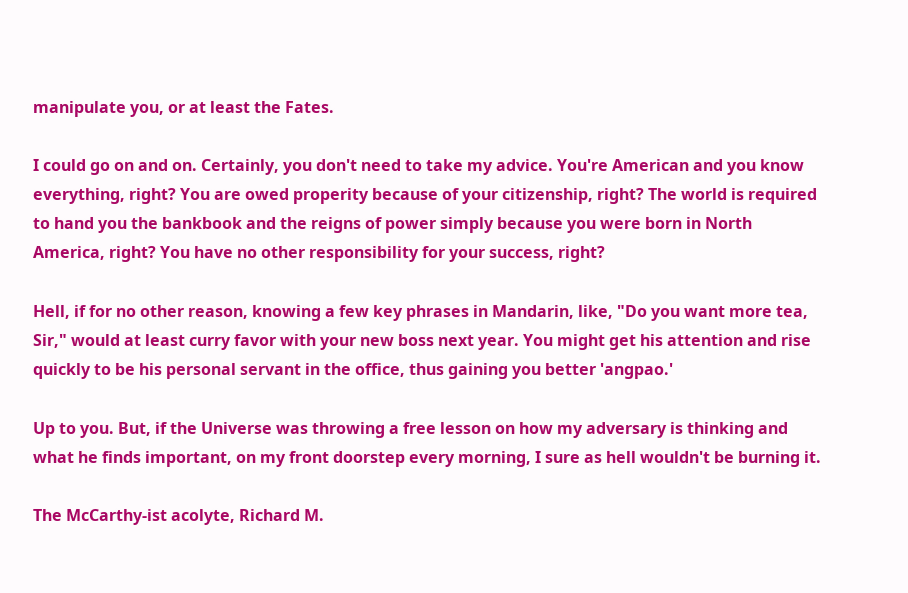manipulate you, or at least the Fates.

I could go on and on. Certainly, you don't need to take my advice. You're American and you know everything, right? You are owed properity because of your citizenship, right? The world is required to hand you the bankbook and the reigns of power simply because you were born in North America, right? You have no other responsibility for your success, right?

Hell, if for no other reason, knowing a few key phrases in Mandarin, like, "Do you want more tea, Sir," would at least curry favor with your new boss next year. You might get his attention and rise quickly to be his personal servant in the office, thus gaining you better 'angpao.'

Up to you. But, if the Universe was throwing a free lesson on how my adversary is thinking and what he finds important, on my front doorstep every morning, I sure as hell wouldn't be burning it.

The McCarthy-ist acolyte, Richard M.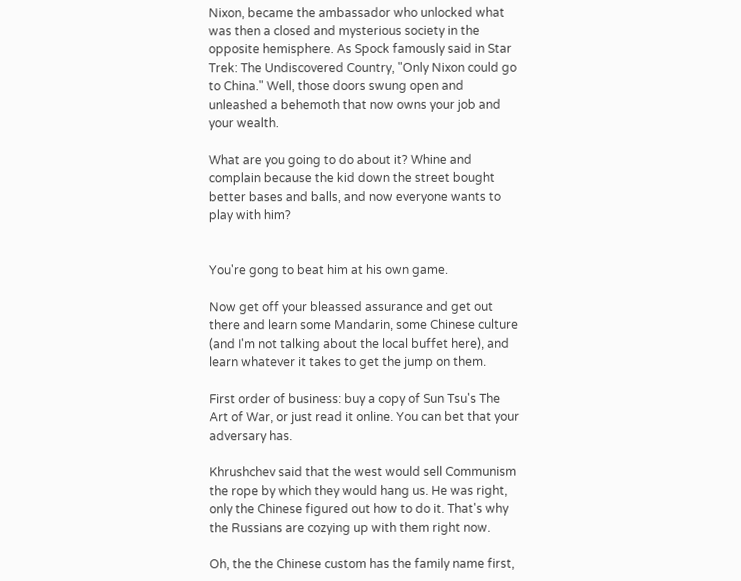Nixon, became the ambassador who unlocked what was then a closed and mysterious society in the opposite hemisphere. As Spock famously said in Star Trek: The Undiscovered Country, "Only Nixon could go to China." Well, those doors swung open and unleashed a behemoth that now owns your job and your wealth.

What are you going to do about it? Whine and complain because the kid down the street bought better bases and balls, and now everyone wants to play with him?


You're gong to beat him at his own game.

Now get off your bleassed assurance and get out there and learn some Mandarin, some Chinese culture (and I'm not talking about the local buffet here), and learn whatever it takes to get the jump on them.

First order of business: buy a copy of Sun Tsu's The Art of War, or just read it online. You can bet that your adversary has.

Khrushchev said that the west would sell Communism the rope by which they would hang us. He was right, only the Chinese figured out how to do it. That's why the Russians are cozying up with them right now.

Oh, the the Chinese custom has the family name first,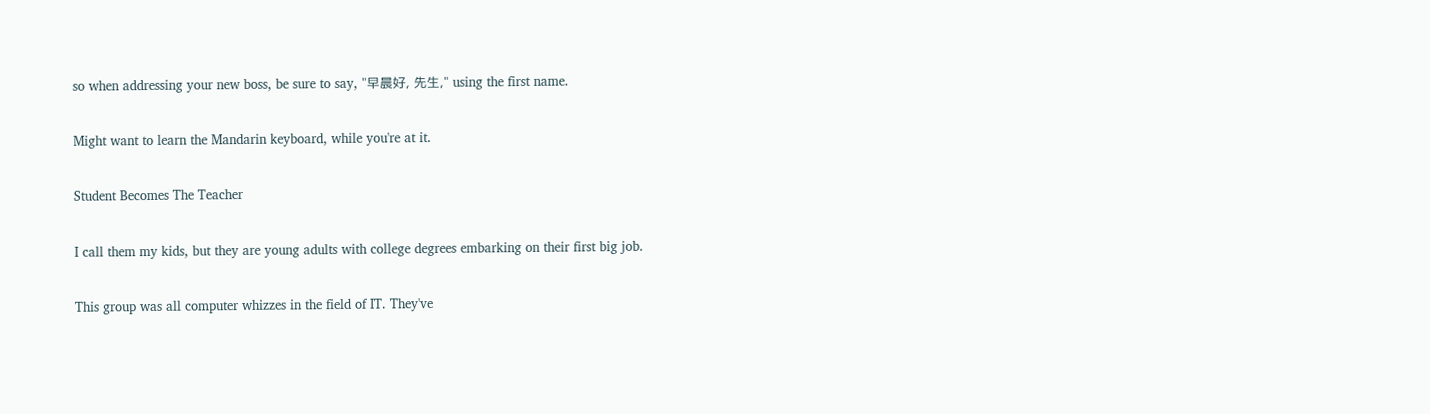so when addressing your new boss, be sure to say, "早晨好, 先生," using the first name.

Might want to learn the Mandarin keyboard, while you're at it.

Student Becomes The Teacher

I call them my kids, but they are young adults with college degrees embarking on their first big job.

This group was all computer whizzes in the field of IT. They've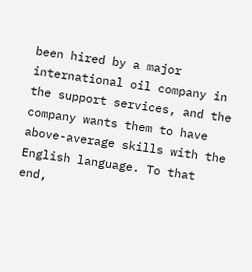been hired by a major international oil company in the support services, and the company wants them to have above-average skills with the English language. To that end,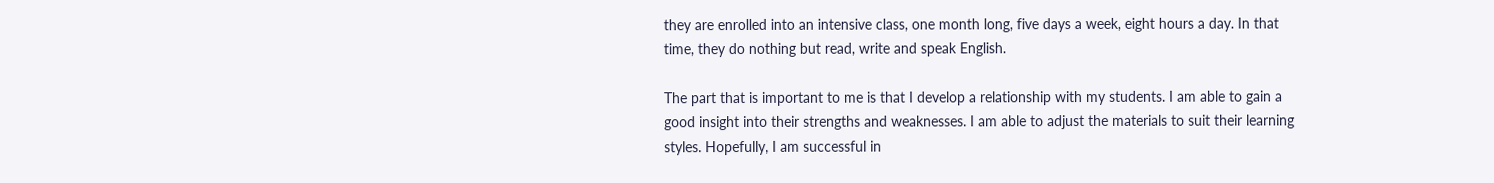they are enrolled into an intensive class, one month long, five days a week, eight hours a day. In that time, they do nothing but read, write and speak English.

The part that is important to me is that I develop a relationship with my students. I am able to gain a good insight into their strengths and weaknesses. I am able to adjust the materials to suit their learning styles. Hopefully, I am successful in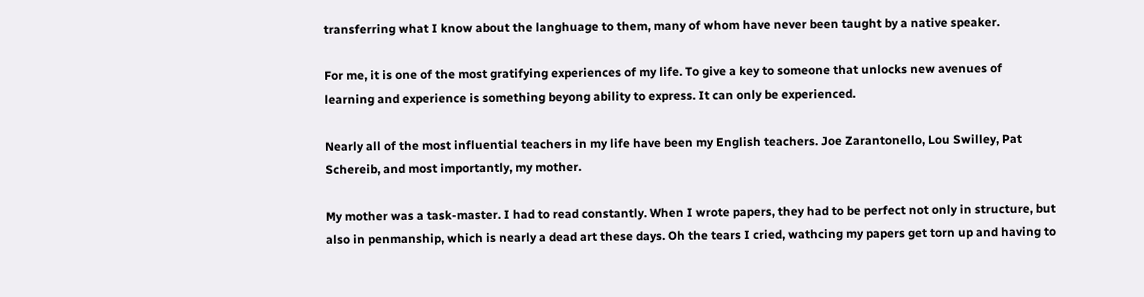transferring what I know about the langhuage to them, many of whom have never been taught by a native speaker.

For me, it is one of the most gratifying experiences of my life. To give a key to someone that unlocks new avenues of learning and experience is something beyong ability to express. It can only be experienced.

Nearly all of the most influential teachers in my life have been my English teachers. Joe Zarantonello, Lou Swilley, Pat Schereib, and most importantly, my mother.

My mother was a task-master. I had to read constantly. When I wrote papers, they had to be perfect not only in structure, but also in penmanship, which is nearly a dead art these days. Oh the tears I cried, wathcing my papers get torn up and having to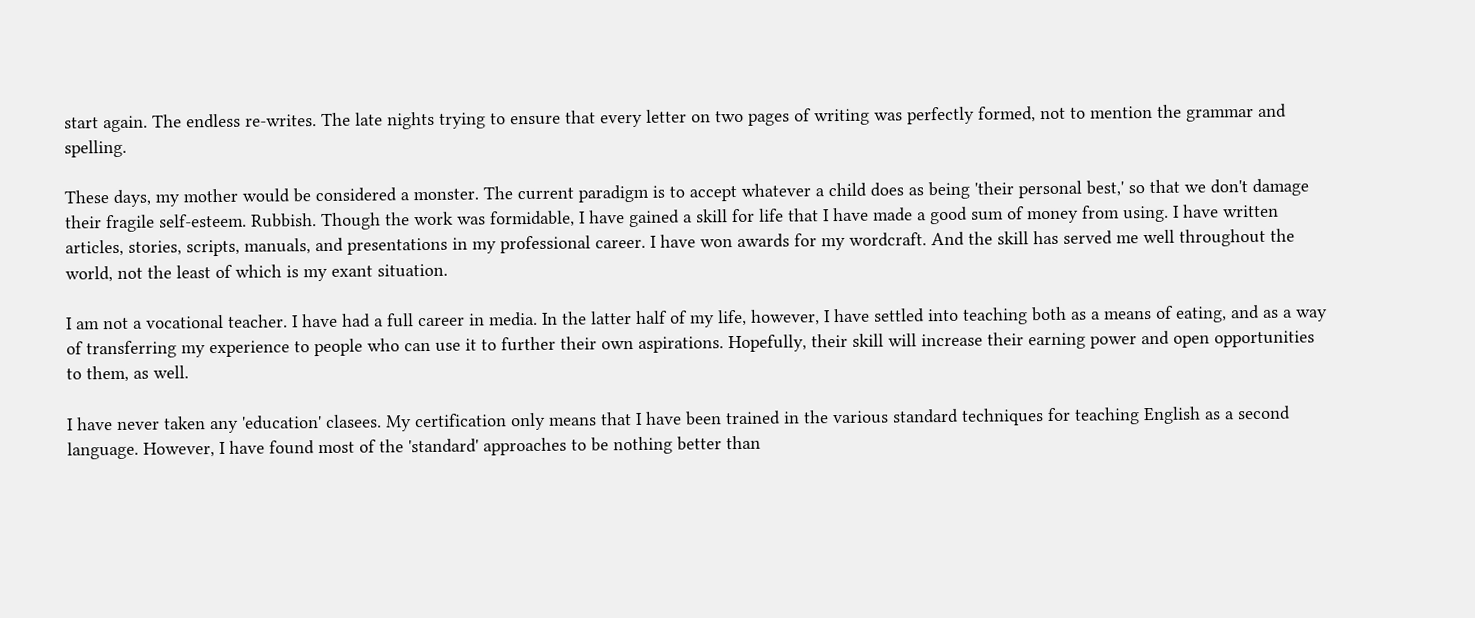start again. The endless re-writes. The late nights trying to ensure that every letter on two pages of writing was perfectly formed, not to mention the grammar and spelling.

These days, my mother would be considered a monster. The current paradigm is to accept whatever a child does as being 'their personal best,' so that we don't damage their fragile self-esteem. Rubbish. Though the work was formidable, I have gained a skill for life that I have made a good sum of money from using. I have written articles, stories, scripts, manuals, and presentations in my professional career. I have won awards for my wordcraft. And the skill has served me well throughout the world, not the least of which is my exant situation.

I am not a vocational teacher. I have had a full career in media. In the latter half of my life, however, I have settled into teaching both as a means of eating, and as a way of transferring my experience to people who can use it to further their own aspirations. Hopefully, their skill will increase their earning power and open opportunities to them, as well.

I have never taken any 'education' clasees. My certification only means that I have been trained in the various standard techniques for teaching English as a second language. However, I have found most of the 'standard' approaches to be nothing better than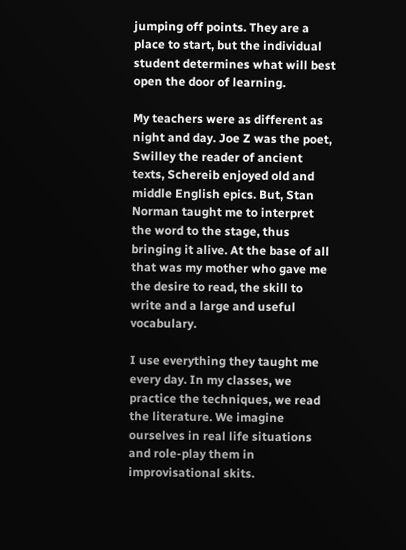jumping off points. They are a place to start, but the individual student determines what will best open the door of learning.

My teachers were as different as night and day. Joe Z was the poet, Swilley the reader of ancient texts, Schereib enjoyed old and middle English epics. But, Stan Norman taught me to interpret the word to the stage, thus bringing it alive. At the base of all that was my mother who gave me the desire to read, the skill to write and a large and useful vocabulary.

I use everything they taught me every day. In my classes, we practice the techniques, we read the literature. We imagine ourselves in real life situations and role-play them in improvisational skits.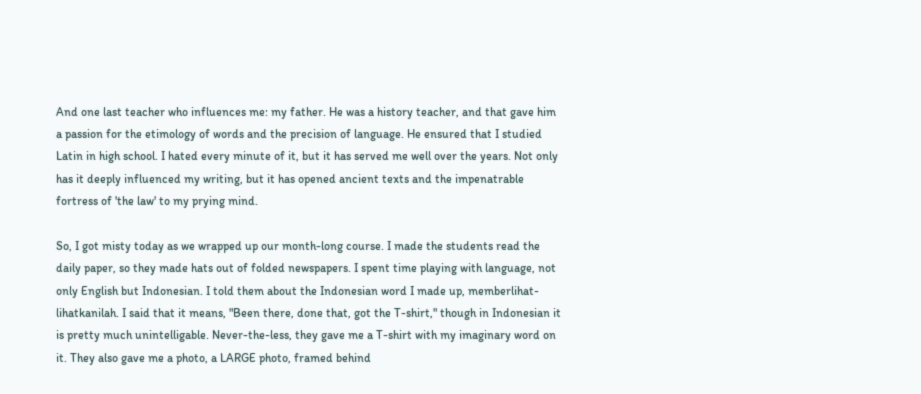And one last teacher who influences me: my father. He was a history teacher, and that gave him a passion for the etimology of words and the precision of language. He ensured that I studied Latin in high school. I hated every minute of it, but it has served me well over the years. Not only has it deeply influenced my writing, but it has opened ancient texts and the impenatrable fortress of 'the law' to my prying mind.

So, I got misty today as we wrapped up our month-long course. I made the students read the daily paper, so they made hats out of folded newspapers. I spent time playing with language, not only English but Indonesian. I told them about the Indonesian word I made up, memberlihat-lihatkanilah. I said that it means, "Been there, done that, got the T-shirt," though in Indonesian it is pretty much unintelligable. Never-the-less, they gave me a T-shirt with my imaginary word on it. They also gave me a photo, a LARGE photo, framed behind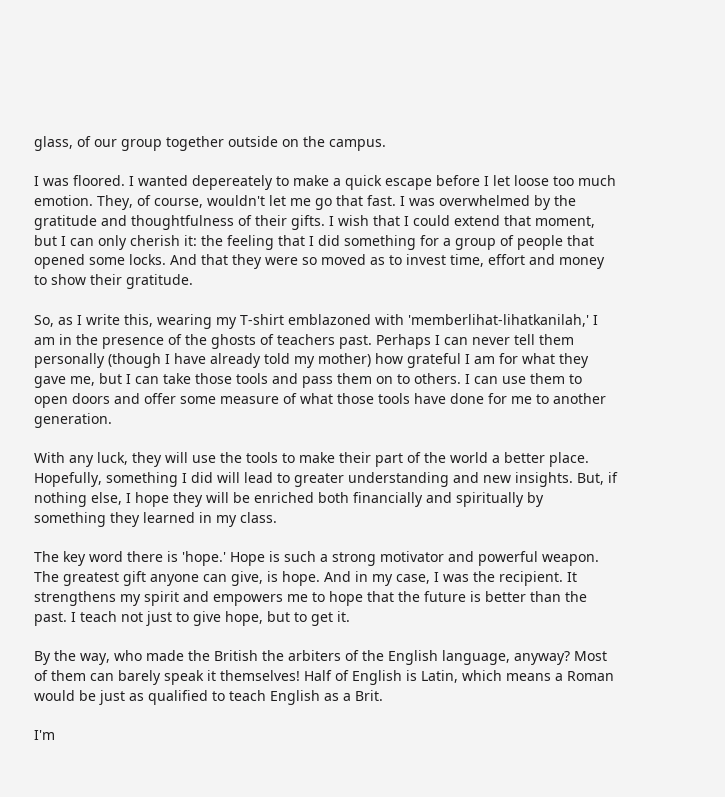glass, of our group together outside on the campus.

I was floored. I wanted depereately to make a quick escape before I let loose too much emotion. They, of course, wouldn't let me go that fast. I was overwhelmed by the gratitude and thoughtfulness of their gifts. I wish that I could extend that moment, but I can only cherish it: the feeling that I did something for a group of people that opened some locks. And that they were so moved as to invest time, effort and money to show their gratitude.

So, as I write this, wearing my T-shirt emblazoned with 'memberlihat-lihatkanilah,' I am in the presence of the ghosts of teachers past. Perhaps I can never tell them personally (though I have already told my mother) how grateful I am for what they gave me, but I can take those tools and pass them on to others. I can use them to open doors and offer some measure of what those tools have done for me to another generation.

With any luck, they will use the tools to make their part of the world a better place. Hopefully, something I did will lead to greater understanding and new insights. But, if nothing else, I hope they will be enriched both financially and spiritually by something they learned in my class.

The key word there is 'hope.' Hope is such a strong motivator and powerful weapon. The greatest gift anyone can give, is hope. And in my case, I was the recipient. It strengthens my spirit and empowers me to hope that the future is better than the past. I teach not just to give hope, but to get it.

By the way, who made the British the arbiters of the English language, anyway? Most of them can barely speak it themselves! Half of English is Latin, which means a Roman would be just as qualified to teach English as a Brit.

I'm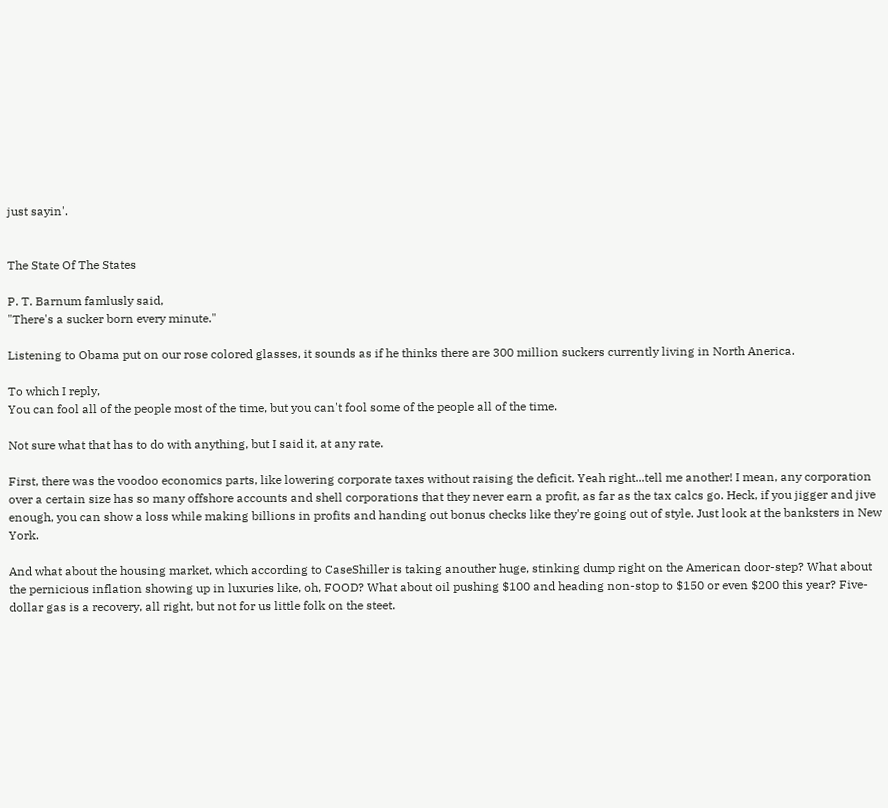just sayin'.


The State Of The States

P. T. Barnum famlusly said,
"There's a sucker born every minute."

Listening to Obama put on our rose colored glasses, it sounds as if he thinks there are 300 million suckers currently living in North Anerica.

To which I reply,
You can fool all of the people most of the time, but you can't fool some of the people all of the time.

Not sure what that has to do with anything, but I said it, at any rate.

First, there was the voodoo economics parts, like lowering corporate taxes without raising the deficit. Yeah right...tell me another! I mean, any corporation over a certain size has so many offshore accounts and shell corporations that they never earn a profit, as far as the tax calcs go. Heck, if you jigger and jive enough, you can show a loss while making billions in profits and handing out bonus checks like they're going out of style. Just look at the banksters in New York.

And what about the housing market, which according to CaseShiller is taking anouther huge, stinking dump right on the American door-step? What about the pernicious inflation showing up in luxuries like, oh, FOOD? What about oil pushing $100 and heading non-stop to $150 or even $200 this year? Five-dollar gas is a recovery, all right, but not for us little folk on the steet.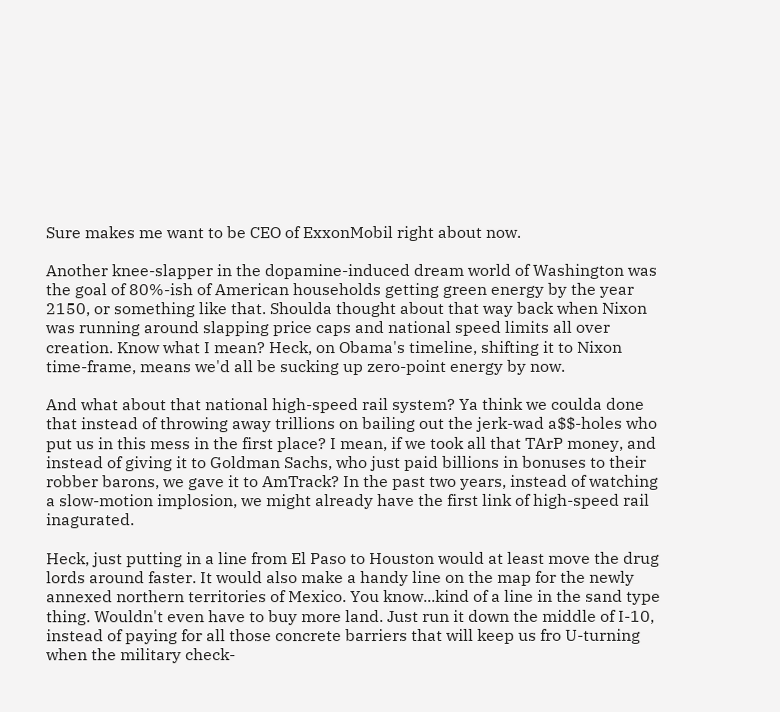Sure makes me want to be CEO of ExxonMobil right about now.

Another knee-slapper in the dopamine-induced dream world of Washington was the goal of 80%-ish of American households getting green energy by the year 2150, or something like that. Shoulda thought about that way back when Nixon was running around slapping price caps and national speed limits all over creation. Know what I mean? Heck, on Obama's timeline, shifting it to Nixon time-frame, means we'd all be sucking up zero-point energy by now.

And what about that national high-speed rail system? Ya think we coulda done that instead of throwing away trillions on bailing out the jerk-wad a$$-holes who put us in this mess in the first place? I mean, if we took all that TArP money, and instead of giving it to Goldman Sachs, who just paid billions in bonuses to their robber barons, we gave it to AmTrack? In the past two years, instead of watching a slow-motion implosion, we might already have the first link of high-speed rail inagurated.

Heck, just putting in a line from El Paso to Houston would at least move the drug lords around faster. It would also make a handy line on the map for the newly annexed northern territories of Mexico. You know...kind of a line in the sand type thing. Wouldn't even have to buy more land. Just run it down the middle of I-10, instead of paying for all those concrete barriers that will keep us fro U-turning when the military check-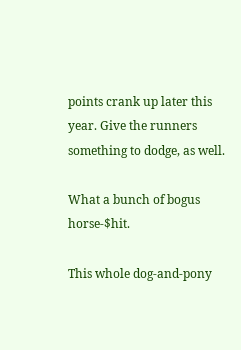points crank up later this year. Give the runners something to dodge, as well.

What a bunch of bogus horse-$hit.

This whole dog-and-pony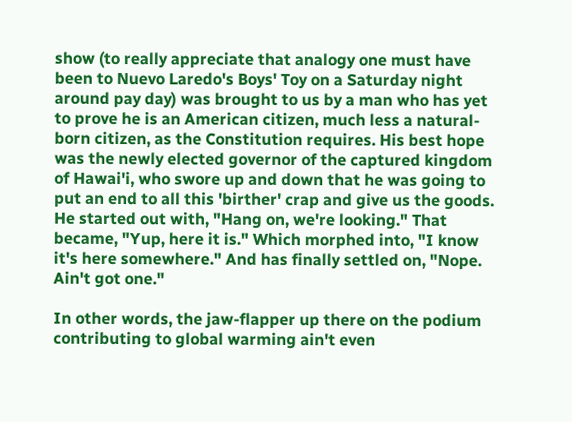show (to really appreciate that analogy one must have been to Nuevo Laredo's Boys' Toy on a Saturday night around pay day) was brought to us by a man who has yet to prove he is an American citizen, much less a natural-born citizen, as the Constitution requires. His best hope was the newly elected governor of the captured kingdom of Hawai'i, who swore up and down that he was going to put an end to all this 'birther' crap and give us the goods. He started out with, "Hang on, we're looking." That became, "Yup, here it is." Which morphed into, "I know it's here somewhere." And has finally settled on, "Nope. Ain't got one."

In other words, the jaw-flapper up there on the podium contributing to global warming ain't even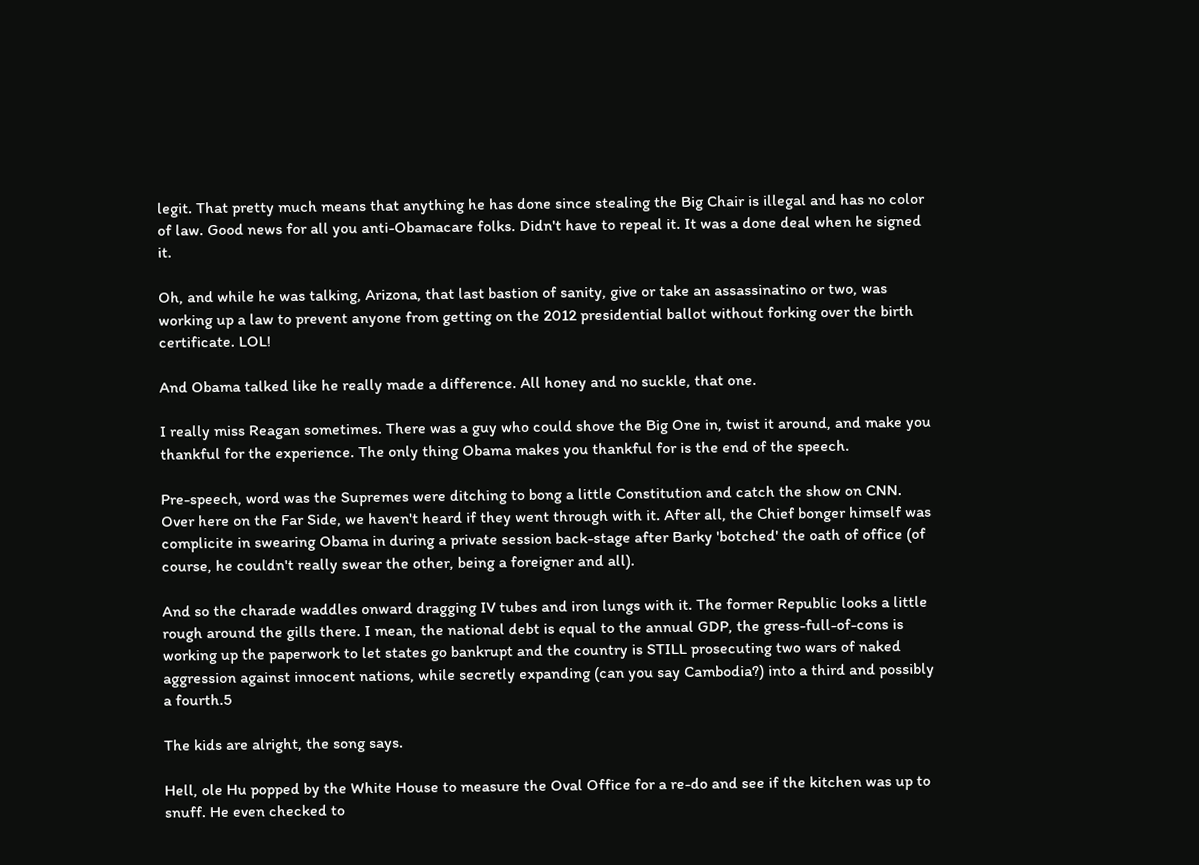legit. That pretty much means that anything he has done since stealing the Big Chair is illegal and has no color of law. Good news for all you anti-Obamacare folks. Didn't have to repeal it. It was a done deal when he signed it.

Oh, and while he was talking, Arizona, that last bastion of sanity, give or take an assassinatino or two, was working up a law to prevent anyone from getting on the 2012 presidential ballot without forking over the birth certificate. LOL!

And Obama talked like he really made a difference. All honey and no suckle, that one.

I really miss Reagan sometimes. There was a guy who could shove the Big One in, twist it around, and make you thankful for the experience. The only thing Obama makes you thankful for is the end of the speech.

Pre-speech, word was the Supremes were ditching to bong a little Constitution and catch the show on CNN. Over here on the Far Side, we haven't heard if they went through with it. After all, the Chief bonger himself was complicite in swearing Obama in during a private session back-stage after Barky 'botched' the oath of office (of course, he couldn't really swear the other, being a foreigner and all).

And so the charade waddles onward dragging IV tubes and iron lungs with it. The former Republic looks a little rough around the gills there. I mean, the national debt is equal to the annual GDP, the gress-full-of-cons is working up the paperwork to let states go bankrupt and the country is STILL prosecuting two wars of naked aggression against innocent nations, while secretly expanding (can you say Cambodia?) into a third and possibly a fourth.5

The kids are alright, the song says.

Hell, ole Hu popped by the White House to measure the Oval Office for a re-do and see if the kitchen was up to snuff. He even checked to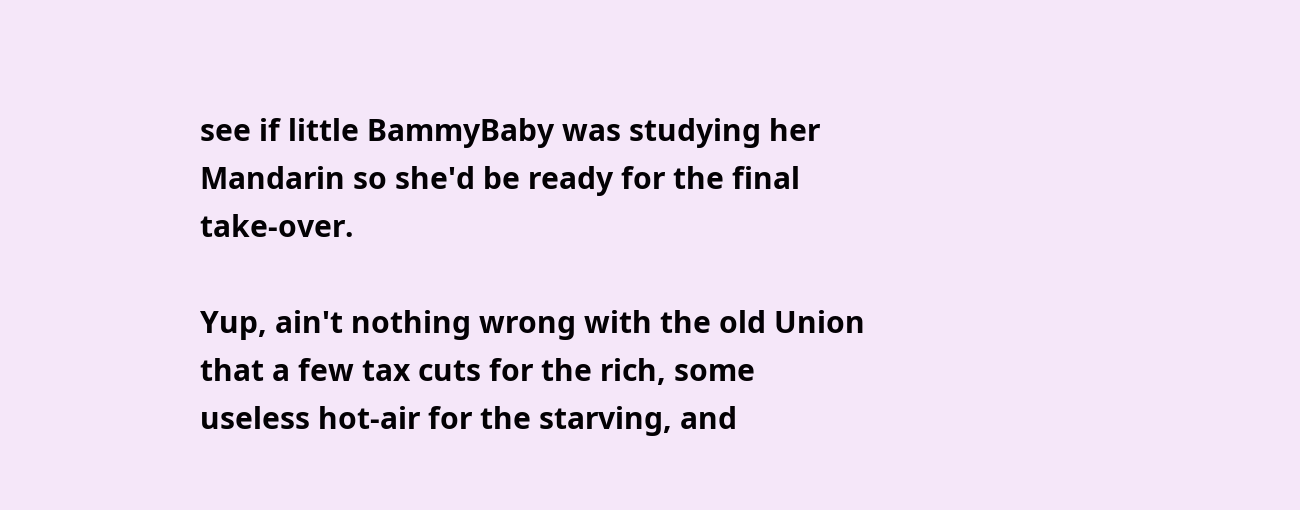see if little BammyBaby was studying her Mandarin so she'd be ready for the final take-over.

Yup, ain't nothing wrong with the old Union that a few tax cuts for the rich, some useless hot-air for the starving, and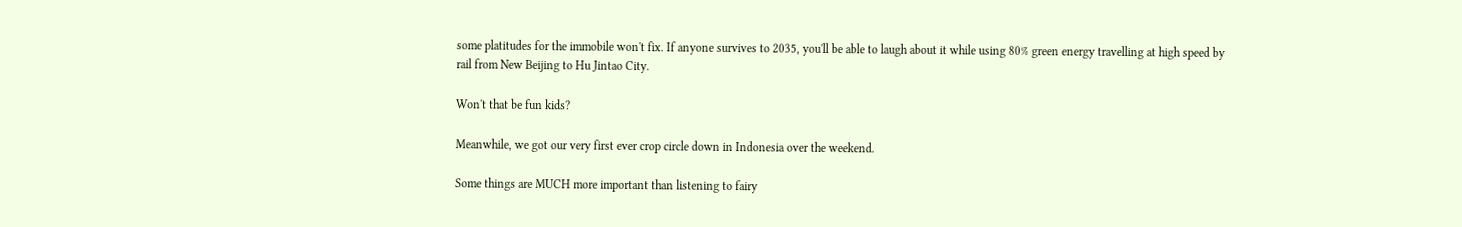some platitudes for the immobile won't fix. If anyone survives to 2035, you'll be able to laugh about it while using 80% green energy travelling at high speed by rail from New Beijing to Hu Jintao City.

Won't that be fun kids?

Meanwhile, we got our very first ever crop circle down in Indonesia over the weekend.

Some things are MUCH more important than listening to fairy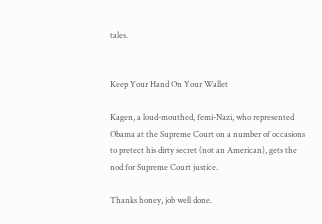tales.


Keep Your Hand On Your Wallet

Kagen, a loud-mouthed, femi-Nazi, who represented Obama at the Supreme Court on a number of occasions to pretect his dirty secret (not an American), gets the nod for Supreme Court justice.

Thanks honey, job well done.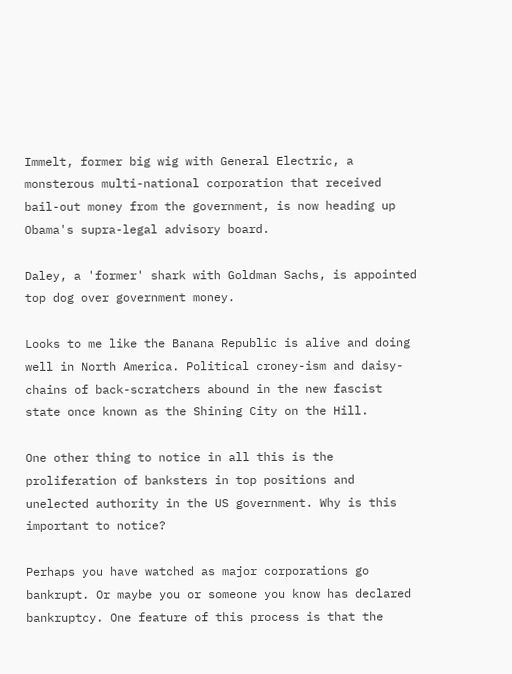Immelt, former big wig with General Electric, a monsterous multi-national corporation that received bail-out money from the government, is now heading up Obama's supra-legal advisory board.

Daley, a 'former' shark with Goldman Sachs, is appointed top dog over government money.

Looks to me like the Banana Republic is alive and doing well in North America. Political croney-ism and daisy-chains of back-scratchers abound in the new fascist state once known as the Shining City on the Hill.

One other thing to notice in all this is the proliferation of banksters in top positions and unelected authority in the US government. Why is this important to notice?

Perhaps you have watched as major corporations go bankrupt. Or maybe you or someone you know has declared bankruptcy. One feature of this process is that the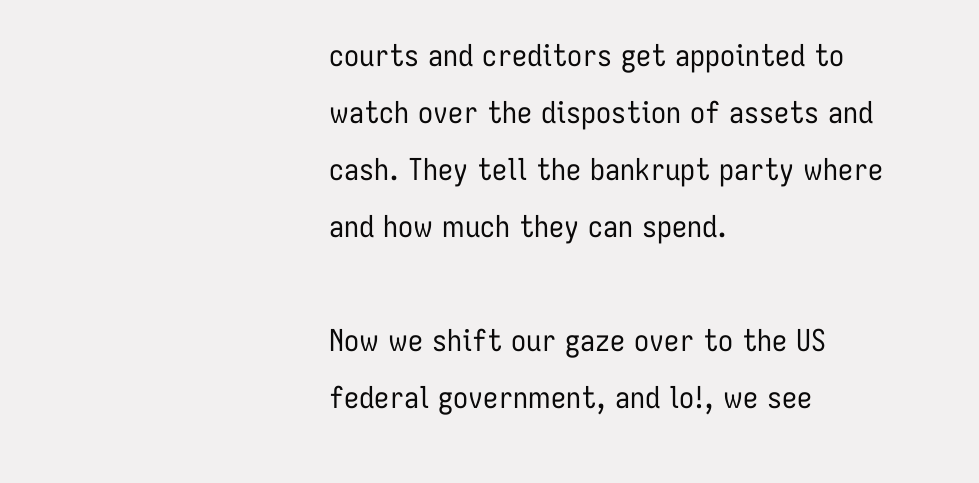courts and creditors get appointed to watch over the dispostion of assets and cash. They tell the bankrupt party where and how much they can spend.

Now we shift our gaze over to the US federal government, and lo!, we see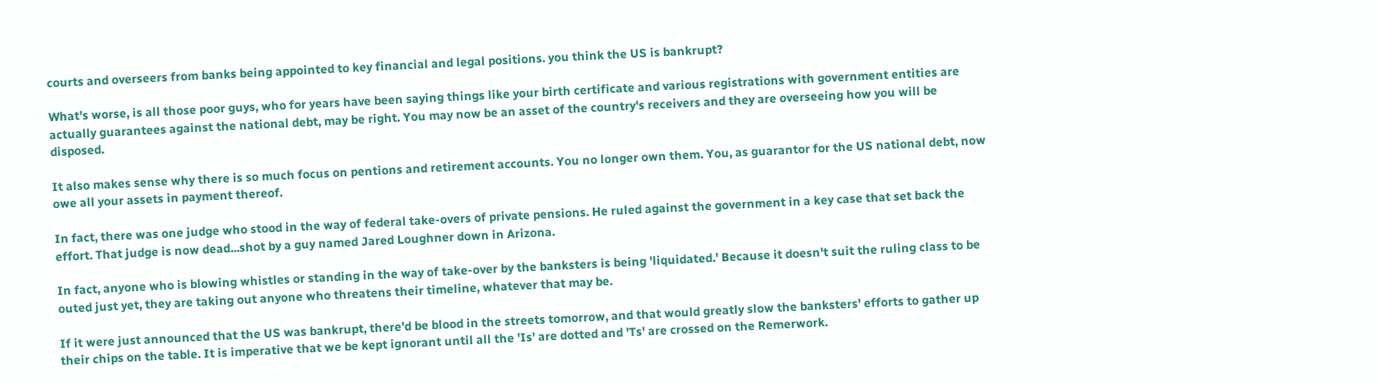courts and overseers from banks being appointed to key financial and legal positions. you think the US is bankrupt?

What's worse, is all those poor guys, who for years have been saying things like your birth certificate and various registrations with government entities are actually guarantees against the national debt, may be right. You may now be an asset of the country's receivers and they are overseeing how you will be disposed.

It also makes sense why there is so much focus on pentions and retirement accounts. You no longer own them. You, as guarantor for the US national debt, now owe all your assets in payment thereof.

In fact, there was one judge who stood in the way of federal take-overs of private pensions. He ruled against the government in a key case that set back the effort. That judge is now dead...shot by a guy named Jared Loughner down in Arizona.

In fact, anyone who is blowing whistles or standing in the way of take-over by the banksters is being 'liquidated.' Because it doesn't suit the ruling class to be outed just yet, they are taking out anyone who threatens their timeline, whatever that may be.

If it were just announced that the US was bankrupt, there'd be blood in the streets tomorrow, and that would greatly slow the banksters' efforts to gather up their chips on the table. It is imperative that we be kept ignorant until all the 'Is' are dotted and 'Ts' are crossed on the Remerwork.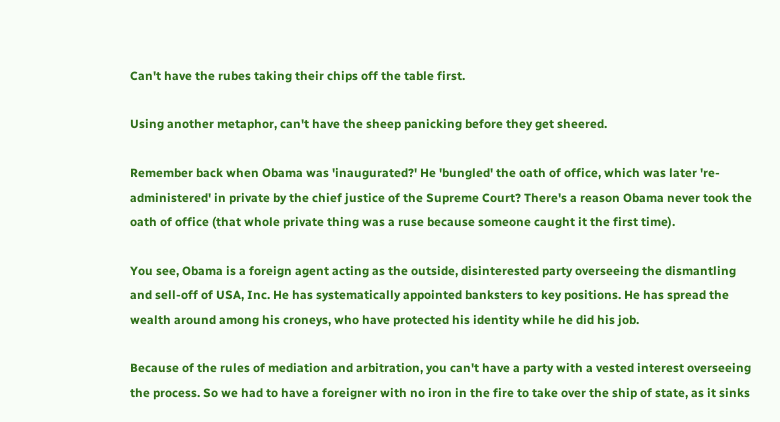Can't have the rubes taking their chips off the table first.

Using another metaphor, can't have the sheep panicking before they get sheered.

Remember back when Obama was 'inaugurated?' He 'bungled' the oath of office, which was later 're-administered' in private by the chief justice of the Supreme Court? There's a reason Obama never took the oath of office (that whole private thing was a ruse because someone caught it the first time).

You see, Obama is a foreign agent acting as the outside, disinterested party overseeing the dismantling and sell-off of USA, Inc. He has systematically appointed banksters to key positions. He has spread the wealth around among his croneys, who have protected his identity while he did his job.

Because of the rules of mediation and arbitration, you can't have a party with a vested interest overseeing the process. So we had to have a foreigner with no iron in the fire to take over the ship of state, as it sinks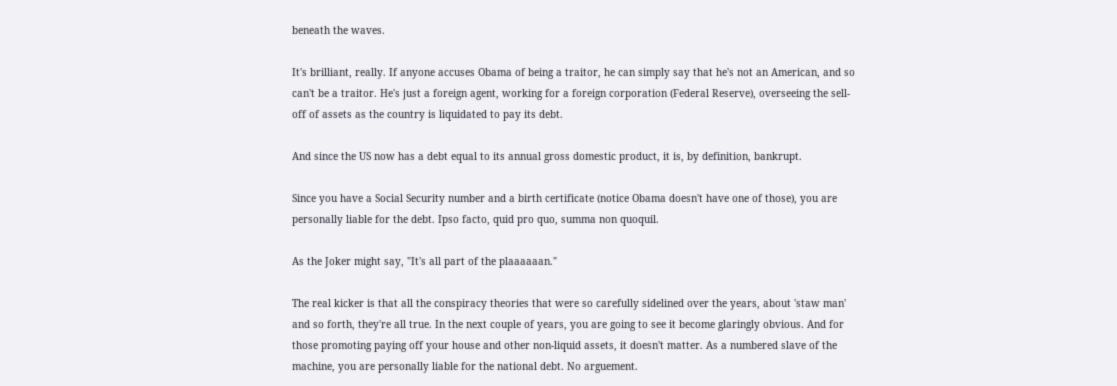beneath the waves.

It's brilliant, really. If anyone accuses Obama of being a traitor, he can simply say that he's not an American, and so can't be a traitor. He's just a foreign agent, working for a foreign corporation (Federal Reserve), overseeing the sell-off of assets as the country is liquidated to pay its debt.

And since the US now has a debt equal to its annual gross domestic product, it is, by definition, bankrupt.

Since you have a Social Security number and a birth certificate (notice Obama doesn't have one of those), you are personally liable for the debt. Ipso facto, quid pro quo, summa non quoquil.

As the Joker might say, "It's all part of the plaaaaaan."

The real kicker is that all the conspiracy theories that were so carefully sidelined over the years, about 'staw man' and so forth, they're all true. In the next couple of years, you are going to see it become glaringly obvious. And for those promoting paying off your house and other non-liquid assets, it doesn't matter. As a numbered slave of the machine, you are personally liable for the national debt. No arguement.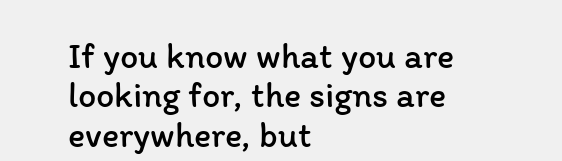If you know what you are looking for, the signs are everywhere, but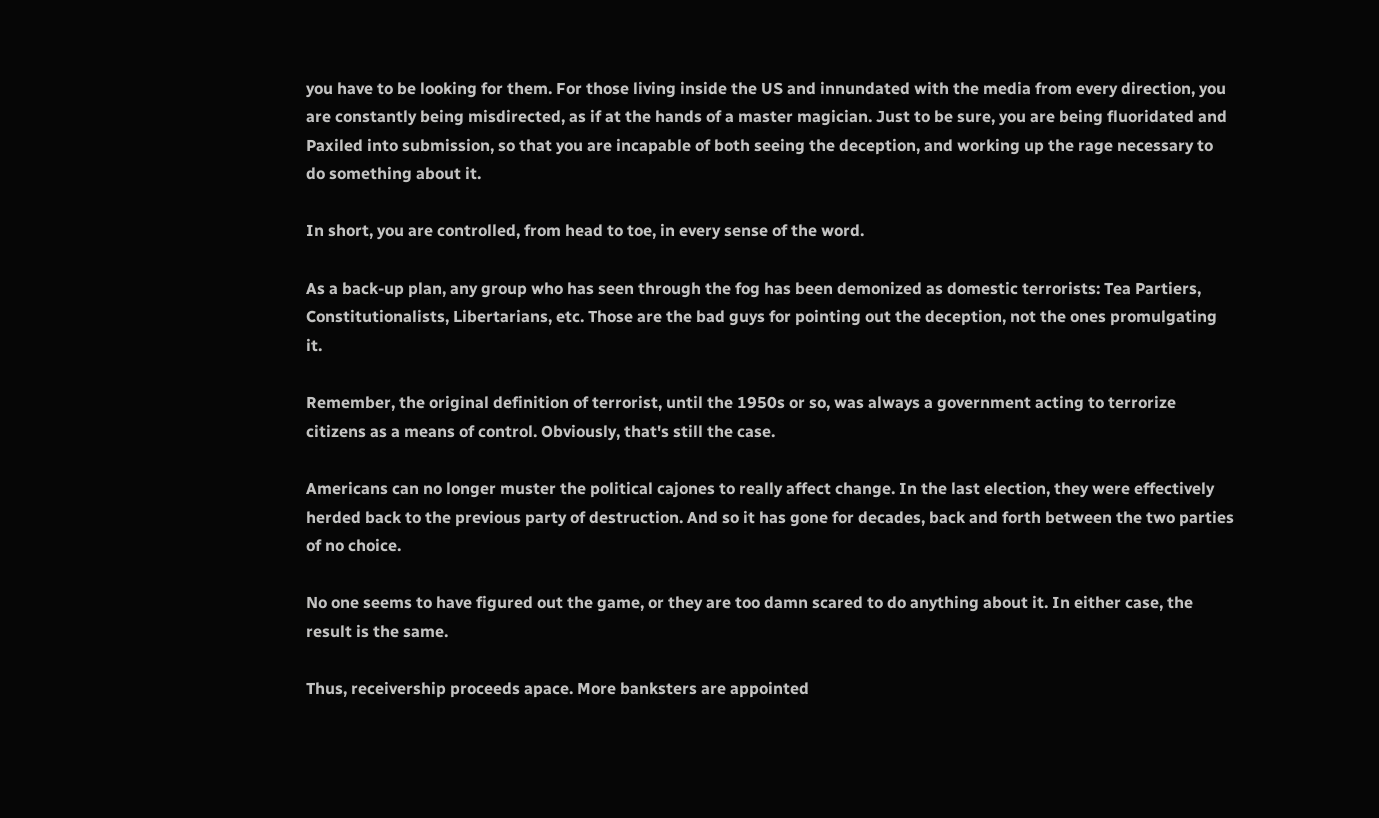you have to be looking for them. For those living inside the US and innundated with the media from every direction, you are constantly being misdirected, as if at the hands of a master magician. Just to be sure, you are being fluoridated and Paxiled into submission, so that you are incapable of both seeing the deception, and working up the rage necessary to do something about it.

In short, you are controlled, from head to toe, in every sense of the word.

As a back-up plan, any group who has seen through the fog has been demonized as domestic terrorists: Tea Partiers, Constitutionalists, Libertarians, etc. Those are the bad guys for pointing out the deception, not the ones promulgating it.

Remember, the original definition of terrorist, until the 1950s or so, was always a government acting to terrorize citizens as a means of control. Obviously, that's still the case.

Americans can no longer muster the political cajones to really affect change. In the last election, they were effectively herded back to the previous party of destruction. And so it has gone for decades, back and forth between the two parties of no choice.

No one seems to have figured out the game, or they are too damn scared to do anything about it. In either case, the result is the same.

Thus, receivership proceeds apace. More banksters are appointed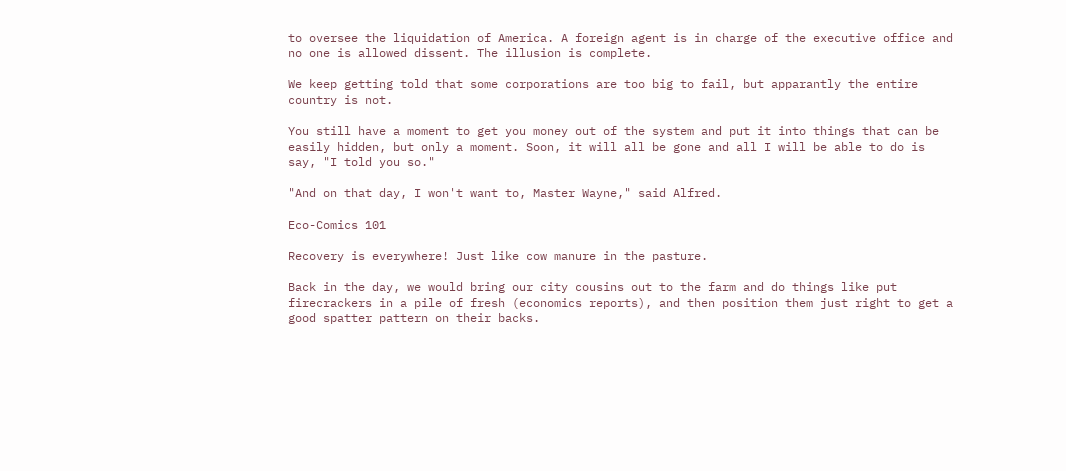to oversee the liquidation of America. A foreign agent is in charge of the executive office and no one is allowed dissent. The illusion is complete.

We keep getting told that some corporations are too big to fail, but apparantly the entire country is not.

You still have a moment to get you money out of the system and put it into things that can be easily hidden, but only a moment. Soon, it will all be gone and all I will be able to do is say, "I told you so."

"And on that day, I won't want to, Master Wayne," said Alfred.

Eco-Comics 101

Recovery is everywhere! Just like cow manure in the pasture.

Back in the day, we would bring our city cousins out to the farm and do things like put firecrackers in a pile of fresh (economics reports), and then position them just right to get a good spatter pattern on their backs.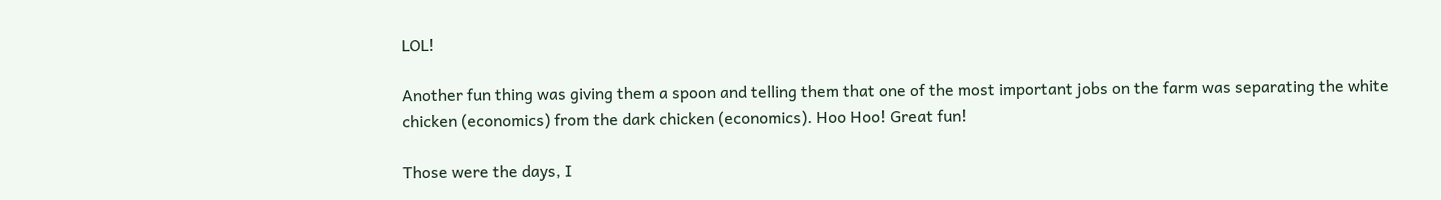LOL!

Another fun thing was giving them a spoon and telling them that one of the most important jobs on the farm was separating the white chicken (economics) from the dark chicken (economics). Hoo Hoo! Great fun!

Those were the days, I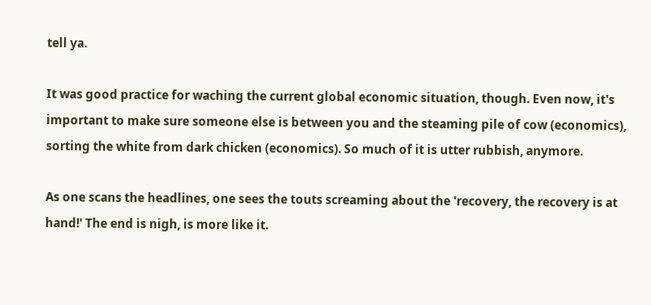tell ya.

It was good practice for waching the current global economic situation, though. Even now, it's important to make sure someone else is between you and the steaming pile of cow (economics), sorting the white from dark chicken (economics). So much of it is utter rubbish, anymore.

As one scans the headlines, one sees the touts screaming about the 'recovery, the recovery is at hand!' The end is nigh, is more like it.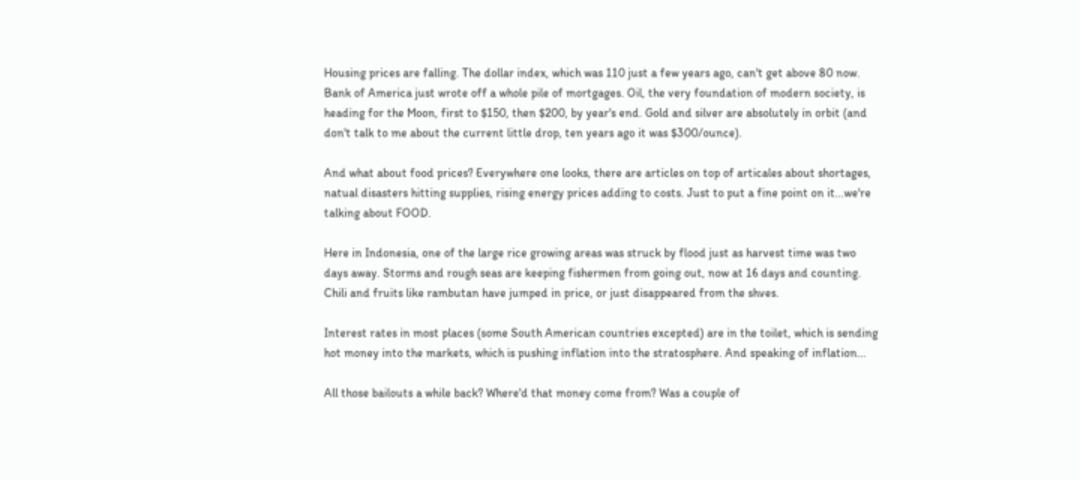Housing prices are falling. The dollar index, which was 110 just a few years ago, can't get above 80 now. Bank of America just wrote off a whole pile of mortgages. Oil, the very foundation of modern society, is heading for the Moon, first to $150, then $200, by year's end. Gold and silver are absolutely in orbit (and don't talk to me about the current little drop, ten years ago it was $300/ounce).

And what about food prices? Everywhere one looks, there are articles on top of articales about shortages, natual disasters hitting supplies, rising energy prices adding to costs. Just to put a fine point on it...we're talking about FOOD.

Here in Indonesia, one of the large rice growing areas was struck by flood just as harvest time was two days away. Storms and rough seas are keeping fishermen from going out, now at 16 days and counting. Chili and fruits like rambutan have jumped in price, or just disappeared from the shves.

Interest rates in most places (some South American countries excepted) are in the toilet, which is sending hot money into the markets, which is pushing inflation into the stratosphere. And speaking of inflation...

All those bailouts a while back? Where'd that money come from? Was a couple of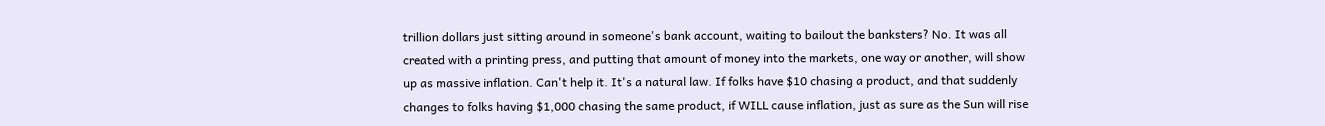trillion dollars just sitting around in someone's bank account, waiting to bailout the banksters? No. It was all created with a printing press, and putting that amount of money into the markets, one way or another, will show up as massive inflation. Can't help it. It's a natural law. If folks have $10 chasing a product, and that suddenly changes to folks having $1,000 chasing the same product, if WILL cause inflation, just as sure as the Sun will rise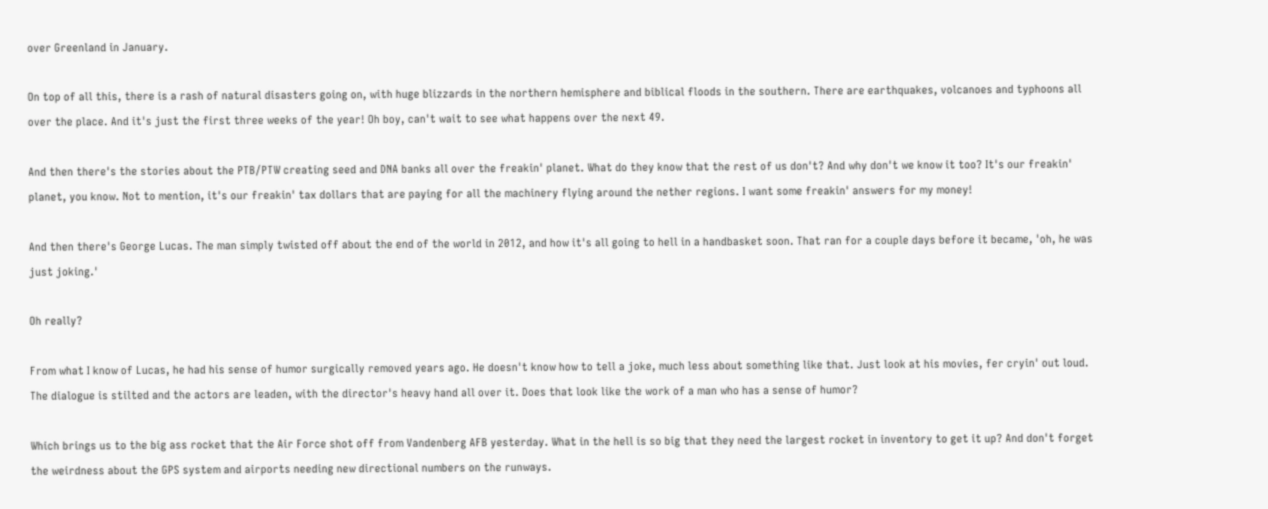over Greenland in January.

On top of all this, there is a rash of natural disasters going on, with huge blizzards in the northern hemisphere and biblical floods in the southern. There are earthquakes, volcanoes and typhoons all over the place. And it's just the first three weeks of the year! Oh boy, can't wait to see what happens over the next 49.

And then there's the stories about the PTB/PTW creating seed and DNA banks all over the freakin' planet. What do they know that the rest of us don't? And why don't we know it too? It's our freakin' planet, you know. Not to mention, it's our freakin' tax dollars that are paying for all the machinery flying around the nether regions. I want some freakin' answers for my money!

And then there's George Lucas. The man simply twisted off about the end of the world in 2012, and how it's all going to hell in a handbasket soon. That ran for a couple days before it became, 'oh, he was just joking.'

Oh really?

From what I know of Lucas, he had his sense of humor surgically removed years ago. He doesn't know how to tell a joke, much less about something like that. Just look at his movies, fer cryin' out loud. The dialogue is stilted and the actors are leaden, with the director's heavy hand all over it. Does that look like the work of a man who has a sense of humor?

Which brings us to the big ass rocket that the Air Force shot off from Vandenberg AFB yesterday. What in the hell is so big that they need the largest rocket in inventory to get it up? And don't forget the weirdness about the GPS system and airports needing new directional numbers on the runways.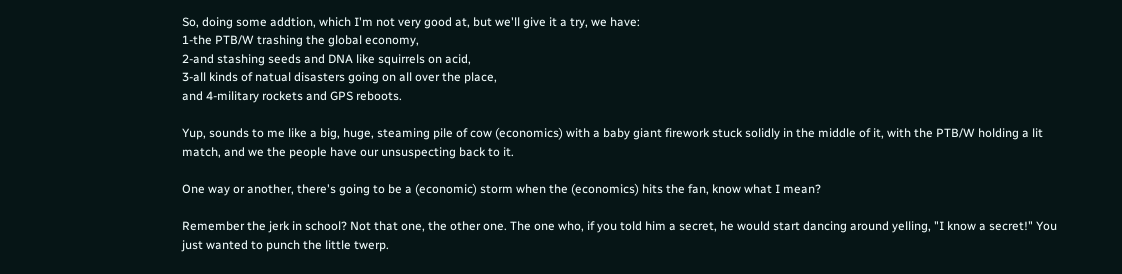So, doing some addtion, which I'm not very good at, but we'll give it a try, we have:
1-the PTB/W trashing the global economy,
2-and stashing seeds and DNA like squirrels on acid,
3-all kinds of natual disasters going on all over the place,
and 4-military rockets and GPS reboots.

Yup, sounds to me like a big, huge, steaming pile of cow (economics) with a baby giant firework stuck solidly in the middle of it, with the PTB/W holding a lit match, and we the people have our unsuspecting back to it.

One way or another, there's going to be a (economic) storm when the (economics) hits the fan, know what I mean?

Remember the jerk in school? Not that one, the other one. The one who, if you told him a secret, he would start dancing around yelling, "I know a secret!" You just wanted to punch the little twerp.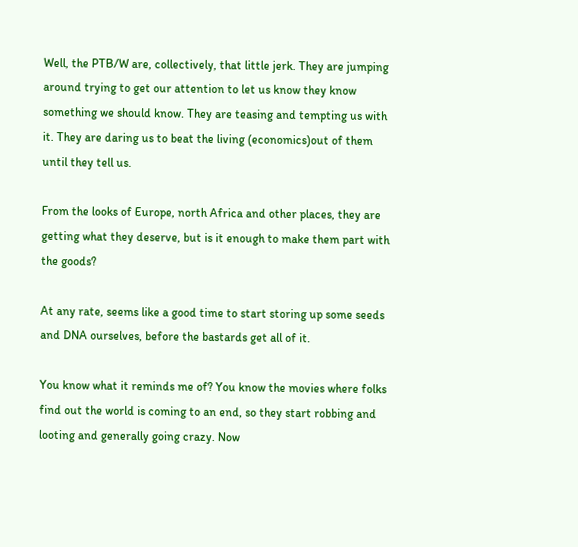Well, the PTB/W are, collectively, that little jerk. They are jumping around trying to get our attention to let us know they know something we should know. They are teasing and tempting us with it. They are daring us to beat the living (economics)out of them until they tell us.

From the looks of Europe, north Africa and other places, they are getting what they deserve, but is it enough to make them part with the goods?

At any rate, seems like a good time to start storing up some seeds and DNA ourselves, before the bastards get all of it.

You know what it reminds me of? You know the movies where folks find out the world is coming to an end, so they start robbing and looting and generally going crazy. Now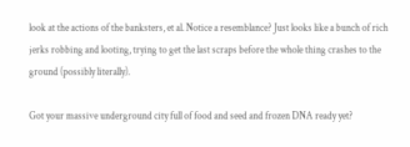look at the actions of the banksters, et al. Notice a resemblance? Just looks like a bunch of rich jerks robbing and looting, trying to get the last scraps before the whole thing crashes to the ground (possibly literally).

Got your massive underground city full of food and seed and frozen DNA ready yet?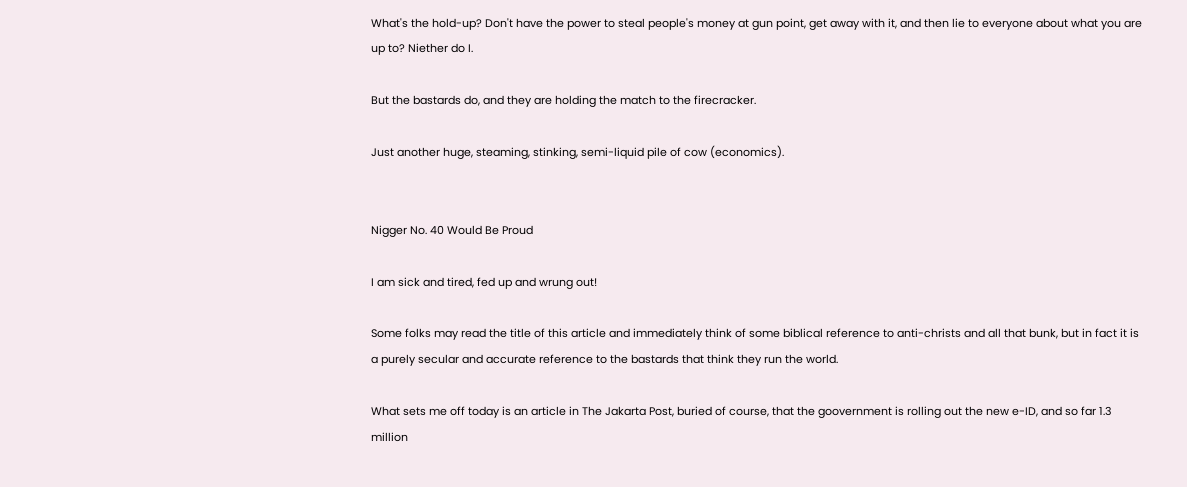What's the hold-up? Don't have the power to steal people's money at gun point, get away with it, and then lie to everyone about what you are up to? Niether do I.

But the bastards do, and they are holding the match to the firecracker.

Just another huge, steaming, stinking, semi-liquid pile of cow (economics).


Nigger No. 40 Would Be Proud

I am sick and tired, fed up and wrung out!

Some folks may read the title of this article and immediately think of some biblical reference to anti-christs and all that bunk, but in fact it is a purely secular and accurate reference to the bastards that think they run the world.

What sets me off today is an article in The Jakarta Post, buried of course, that the goovernment is rolling out the new e-ID, and so far 1.3 million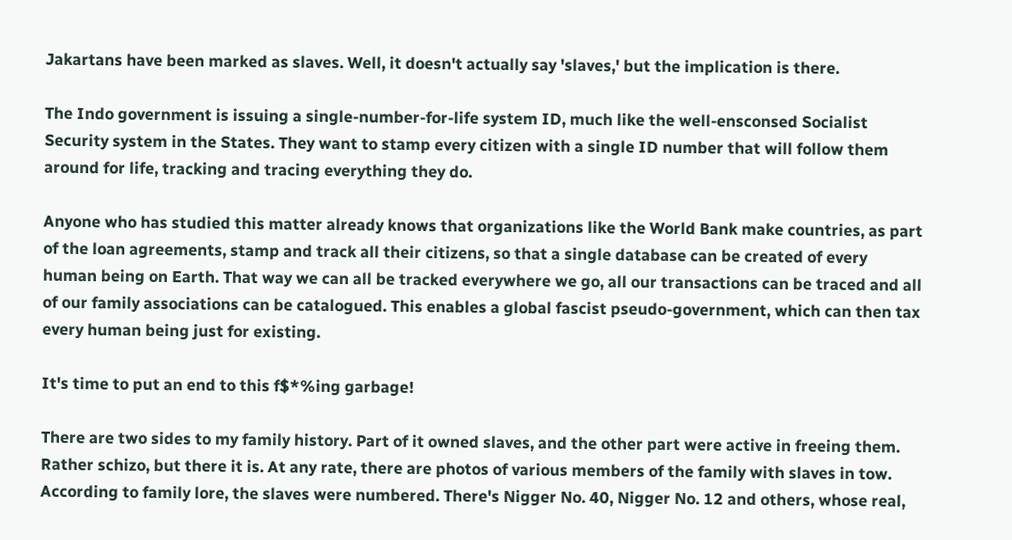Jakartans have been marked as slaves. Well, it doesn't actually say 'slaves,' but the implication is there.

The Indo government is issuing a single-number-for-life system ID, much like the well-ensconsed Socialist Security system in the States. They want to stamp every citizen with a single ID number that will follow them around for life, tracking and tracing everything they do.

Anyone who has studied this matter already knows that organizations like the World Bank make countries, as part of the loan agreements, stamp and track all their citizens, so that a single database can be created of every human being on Earth. That way we can all be tracked everywhere we go, all our transactions can be traced and all of our family associations can be catalogued. This enables a global fascist pseudo-government, which can then tax every human being just for existing.

It's time to put an end to this f$*%ing garbage!

There are two sides to my family history. Part of it owned slaves, and the other part were active in freeing them. Rather schizo, but there it is. At any rate, there are photos of various members of the family with slaves in tow. According to family lore, the slaves were numbered. There's Nigger No. 40, Nigger No. 12 and others, whose real,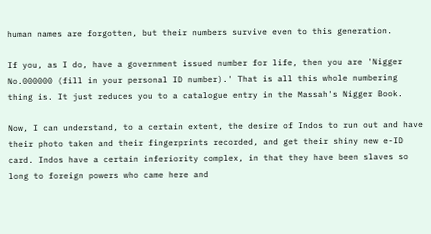human names are forgotten, but their numbers survive even to this generation.

If you, as I do, have a government issued number for life, then you are 'Nigger No.000000 (fill in your personal ID number).' That is all this whole numbering thing is. It just reduces you to a catalogue entry in the Massah's Nigger Book.

Now, I can understand, to a certain extent, the desire of Indos to run out and have their photo taken and their fingerprints recorded, and get their shiny new e-ID card. Indos have a certain inferiority complex, in that they have been slaves so long to foreign powers who came here and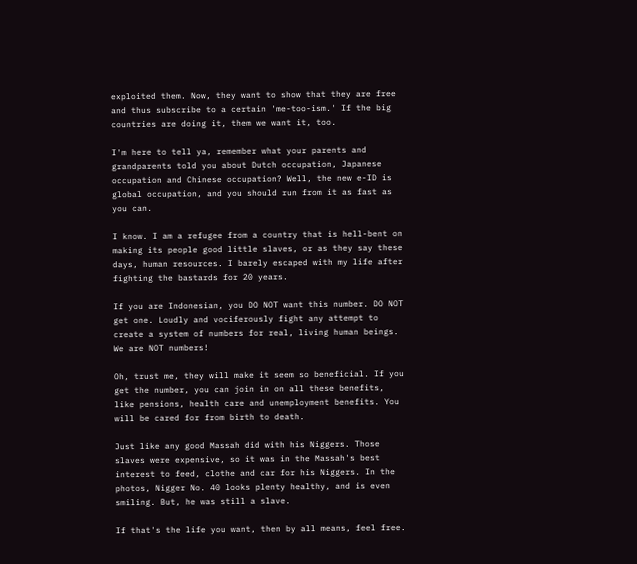exploited them. Now, they want to show that they are free and thus subscribe to a certain 'me-too-ism.' If the big countries are doing it, them we want it, too.

I'm here to tell ya, remember what your parents and grandparents told you about Dutch occupation, Japanese occupation and Chinese occupation? Well, the new e-ID is global occupation, and you should run from it as fast as you can.

I know. I am a refugee from a country that is hell-bent on making its people good little slaves, or as they say these days, human resources. I barely escaped with my life after fighting the bastards for 20 years.

If you are Indonesian, you DO NOT want this number. DO NOT get one. Loudly and vociferously fight any attempt to create a system of numbers for real, living human beings. We are NOT numbers!

Oh, trust me, they will make it seem so beneficial. If you get the number, you can join in on all these benefits, like pensions, health care and unemployment benefits. You will be cared for from birth to death.

Just like any good Massah did with his Niggers. Those slaves were expensive, so it was in the Massah's best interest to feed, clothe and car for his Niggers. In the photos, Nigger No. 40 looks plenty healthy, and is even smiling. But, he was still a slave.

If that's the life you want, then by all means, feel free.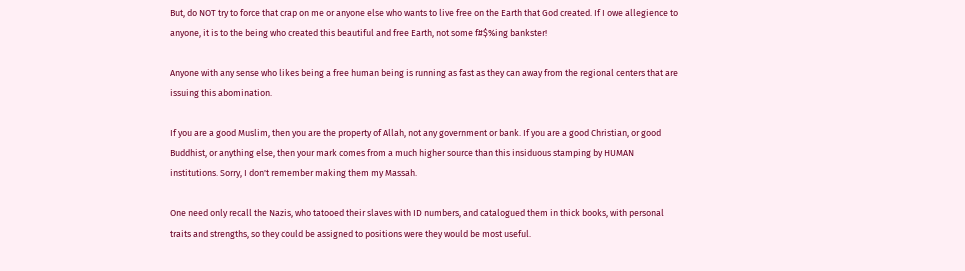But, do NOT try to force that crap on me or anyone else who wants to live free on the Earth that God created. If I owe allegience to anyone, it is to the being who created this beautiful and free Earth, not some f#$%ing bankster!

Anyone with any sense who likes being a free human being is running as fast as they can away from the regional centers that are issuing this abomination.

If you are a good Muslim, then you are the property of Allah, not any government or bank. If you are a good Christian, or good Buddhist, or anything else, then your mark comes from a much higher source than this insiduous stamping by HUMAN institutions. Sorry, I don't remember making them my Massah.

One need only recall the Nazis, who tatooed their slaves with ID numbers, and catalogued them in thick books, with personal traits and strengths, so they could be assigned to positions were they would be most useful.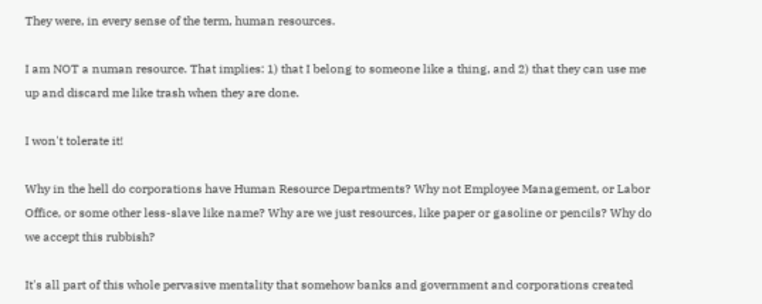They were, in every sense of the term, human resources.

I am NOT a numan resource. That implies: 1) that I belong to someone like a thing, and 2) that they can use me up and discard me like trash when they are done.

I won't tolerate it!

Why in the hell do corporations have Human Resource Departments? Why not Employee Management, or Labor Office, or some other less-slave like name? Why are we just resources, like paper or gasoline or pencils? Why do we accept this rubbish?

It's all part of this whole pervasive mentality that somehow banks and government and corporations created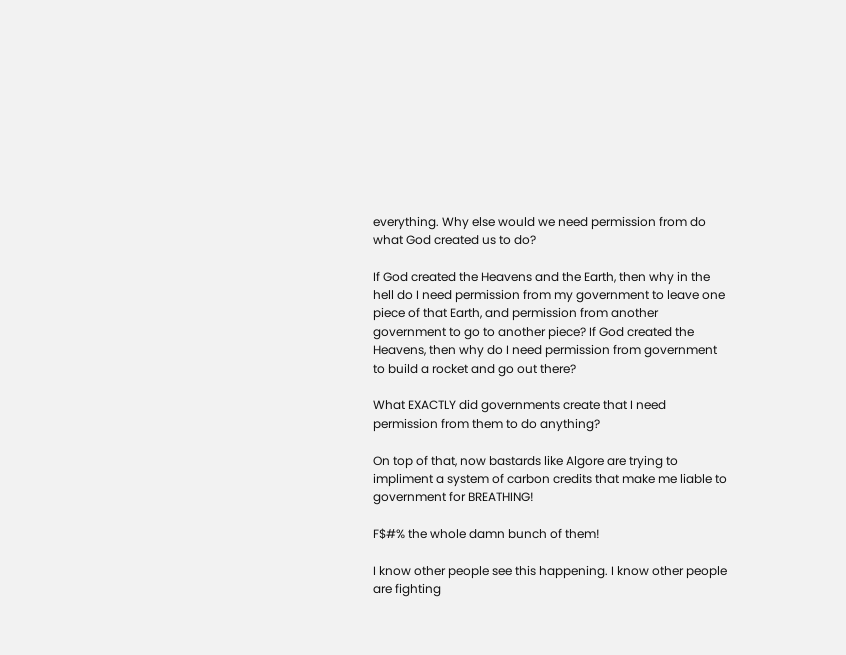everything. Why else would we need permission from do what God created us to do?

If God created the Heavens and the Earth, then why in the hell do I need permission from my government to leave one piece of that Earth, and permission from another government to go to another piece? If God created the Heavens, then why do I need permission from government to build a rocket and go out there?

What EXACTLY did governments create that I need permission from them to do anything?

On top of that, now bastards like Algore are trying to impliment a system of carbon credits that make me liable to government for BREATHING!

F$#% the whole damn bunch of them!

I know other people see this happening. I know other people are fighting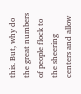this. But, why do the great numbers of people flock to the sheering centers and allow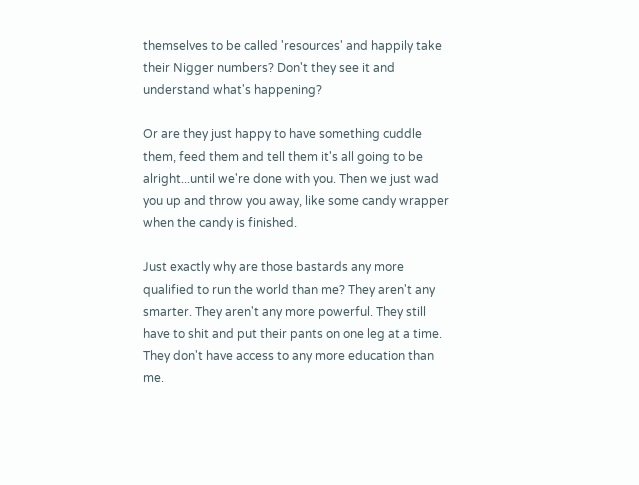themselves to be called 'resources' and happily take their Nigger numbers? Don't they see it and understand what's happening?

Or are they just happy to have something cuddle them, feed them and tell them it's all going to be alright...until we're done with you. Then we just wad you up and throw you away, like some candy wrapper when the candy is finished.

Just exactly why are those bastards any more qualified to run the world than me? They aren't any smarter. They aren't any more powerful. They still have to shit and put their pants on one leg at a time. They don't have access to any more education than me.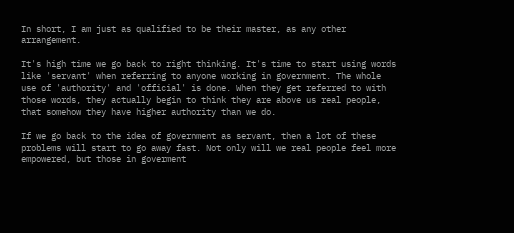In short, I am just as qualified to be their master, as any other arrangement.

It's high time we go back to right thinking. It's time to start using words like 'servant' when referring to anyone working in government. The whole use of 'authority' and 'official' is done. When they get referred to with those words, they actually begin to think they are above us real people, that somehow they have higher authority than we do.

If we go back to the idea of government as servant, then a lot of these problems will start to go away fast. Not only will we real people feel more empowered, but those in goverment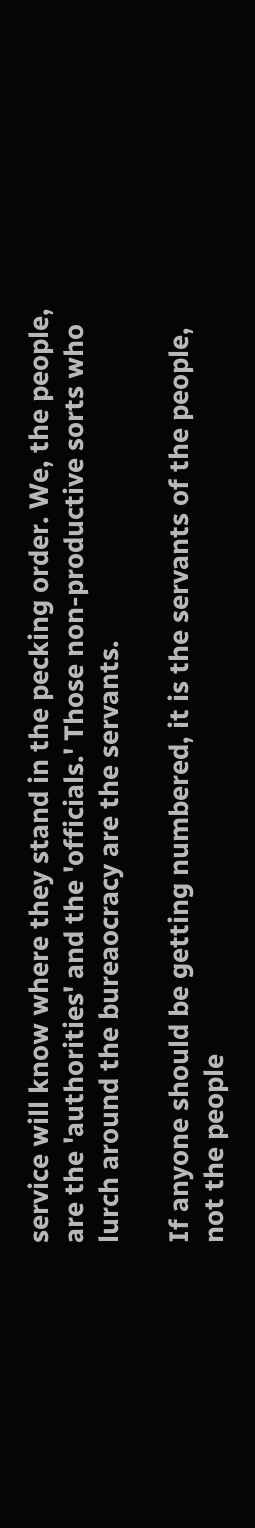service will know where they stand in the pecking order. We, the people, are the 'authorities' and the 'officials.' Those non-productive sorts who lurch around the bureaocracy are the servants.

If anyone should be getting numbered, it is the servants of the people, not the people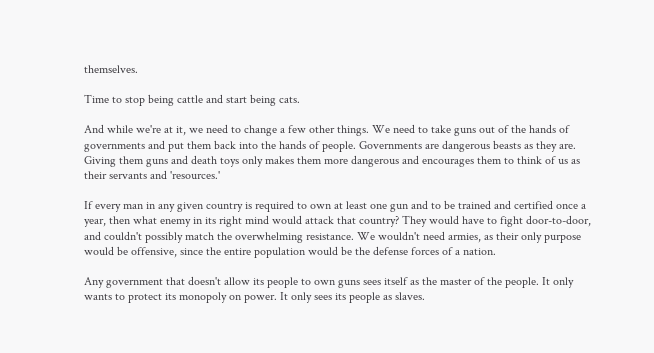themselves.

Time to stop being cattle and start being cats.

And while we're at it, we need to change a few other things. We need to take guns out of the hands of governments and put them back into the hands of people. Governments are dangerous beasts as they are. Giving them guns and death toys only makes them more dangerous and encourages them to think of us as their servants and 'resources.'

If every man in any given country is required to own at least one gun and to be trained and certified once a year, then what enemy in its right mind would attack that country? They would have to fight door-to-door, and couldn't possibly match the overwhelming resistance. We wouldn't need armies, as their only purpose would be offensive, since the entire population would be the defense forces of a nation.

Any government that doesn't allow its people to own guns sees itself as the master of the people. It only wants to protect its monopoly on power. It only sees its people as slaves.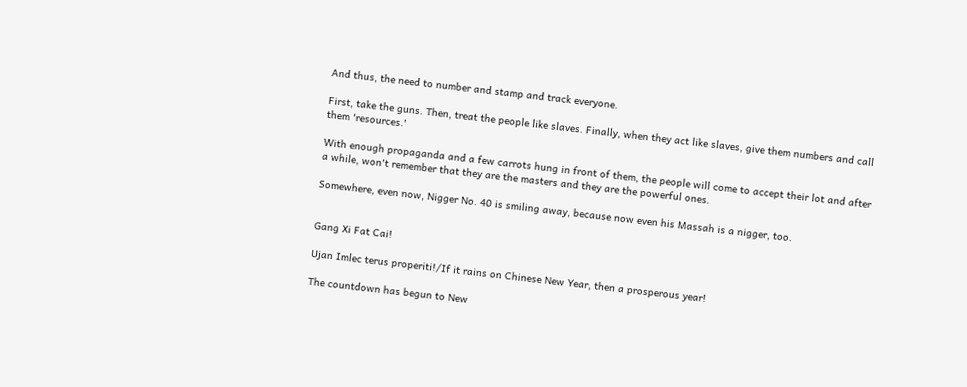And thus, the need to number and stamp and track everyone.

First, take the guns. Then, treat the people like slaves. Finally, when they act like slaves, give them numbers and call them 'resources.'

With enough propaganda and a few carrots hung in front of them, the people will come to accept their lot and after a while, won't remember that they are the masters and they are the powerful ones.

Somewhere, even now, Nigger No. 40 is smiling away, because now even his Massah is a nigger, too.


Gang Xi Fat Cai!

Ujan Imlec terus properiti!/If it rains on Chinese New Year, then a prosperous year!

The countdown has begun to New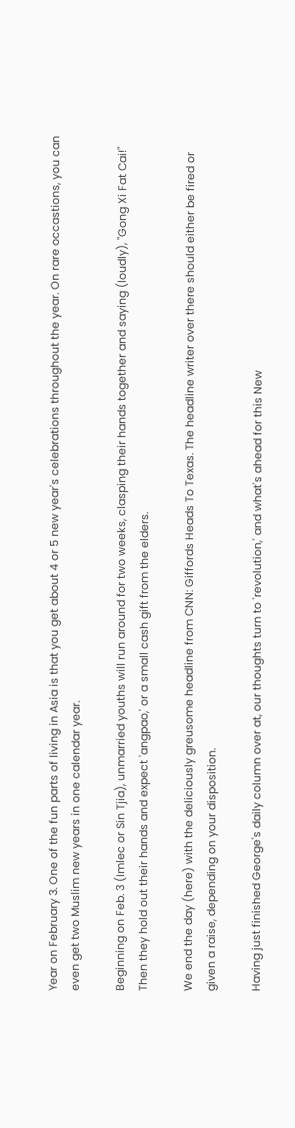Year on February 3. One of the fun parts of living in Asia is that you get about 4 or 5 new year's celebrations throughout the year. On rare occastions, you can even get two Muslim new years in one calendar year.

Beginning on Feb. 3 (Imlec or Sin Tjia), unmarried youths will run around for two weeks, clasping their hands together and saying (loudly), "Gong Xi Fat Cai!" Then they hold out their hands and expect 'angpao,' or a small cash gift from the elders.

We end the day (here) with the deliciously greusome headline from CNN: Giffords Heads To Texas. The headline writer over there should either be fired or given a raise, depending on your disposition.

Having just finished George's daily column over at, our thoughts turn to 'revolution,' and what's ahead for this New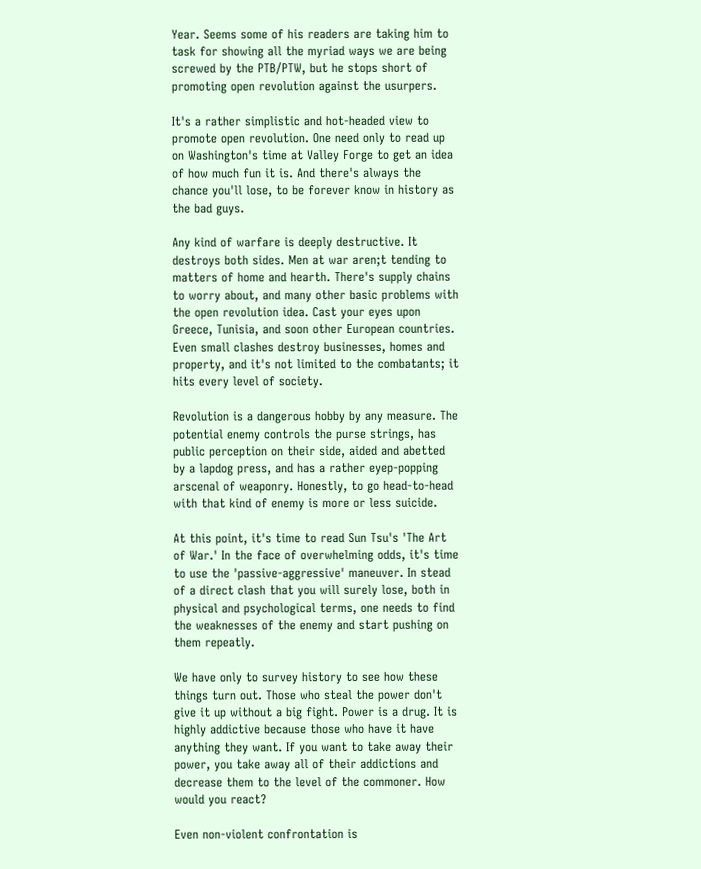Year. Seems some of his readers are taking him to task for showing all the myriad ways we are being screwed by the PTB/PTW, but he stops short of promoting open revolution against the usurpers.

It's a rather simplistic and hot-headed view to promote open revolution. One need only to read up on Washington's time at Valley Forge to get an idea of how much fun it is. And there's always the chance you'll lose, to be forever know in history as the bad guys.

Any kind of warfare is deeply destructive. It destroys both sides. Men at war aren;t tending to matters of home and hearth. There's supply chains to worry about, and many other basic problems with the open revolution idea. Cast your eyes upon Greece, Tunisia, and soon other European countries. Even small clashes destroy businesses, homes and property, and it's not limited to the combatants; it hits every level of society.

Revolution is a dangerous hobby by any measure. The potential enemy controls the purse strings, has public perception on their side, aided and abetted by a lapdog press, and has a rather eyep-popping arscenal of weaponry. Honestly, to go head-to-head with that kind of enemy is more or less suicide.

At this point, it's time to read Sun Tsu's 'The Art of War.' In the face of overwhelming odds, it's time to use the 'passive-aggressive' maneuver. In stead of a direct clash that you will surely lose, both in physical and psychological terms, one needs to find the weaknesses of the enemy and start pushing on them repeatly.

We have only to survey history to see how these things turn out. Those who steal the power don't give it up without a big fight. Power is a drug. It is highly addictive because those who have it have anything they want. If you want to take away their power, you take away all of their addictions and decrease them to the level of the commoner. How would you react?

Even non-violent confrontation is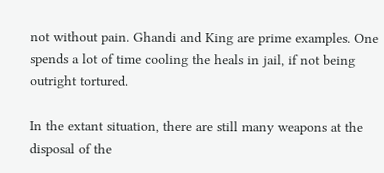not without pain. Ghandi and King are prime examples. One spends a lot of time cooling the heals in jail, if not being outright tortured.

In the extant situation, there are still many weapons at the disposal of the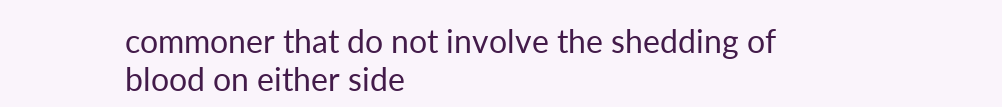commoner that do not involve the shedding of blood on either side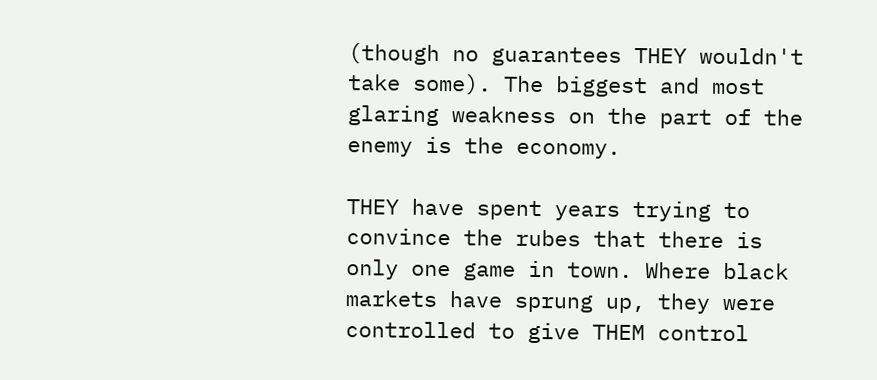(though no guarantees THEY wouldn't take some). The biggest and most glaring weakness on the part of the enemy is the economy.

THEY have spent years trying to convince the rubes that there is only one game in town. Where black markets have sprung up, they were controlled to give THEM control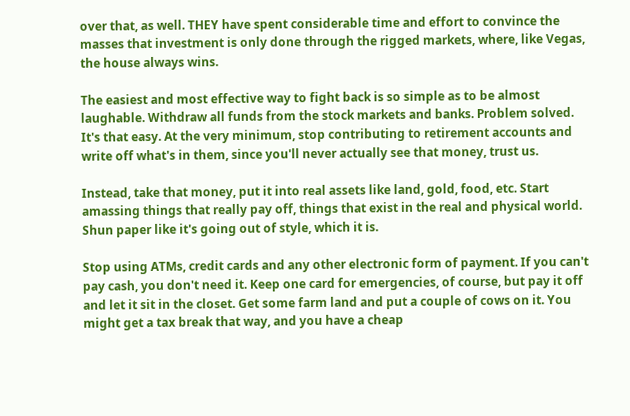over that, as well. THEY have spent considerable time and effort to convince the masses that investment is only done through the rigged markets, where, like Vegas, the house always wins.

The easiest and most effective way to fight back is so simple as to be almost laughable. Withdraw all funds from the stock markets and banks. Problem solved. It's that easy. At the very minimum, stop contributing to retirement accounts and write off what's in them, since you'll never actually see that money, trust us.

Instead, take that money, put it into real assets like land, gold, food, etc. Start amassing things that really pay off, things that exist in the real and physical world. Shun paper like it's going out of style, which it is.

Stop using ATMs, credit cards and any other electronic form of payment. If you can't pay cash, you don't need it. Keep one card for emergencies, of course, but pay it off and let it sit in the closet. Get some farm land and put a couple of cows on it. You might get a tax break that way, and you have a cheap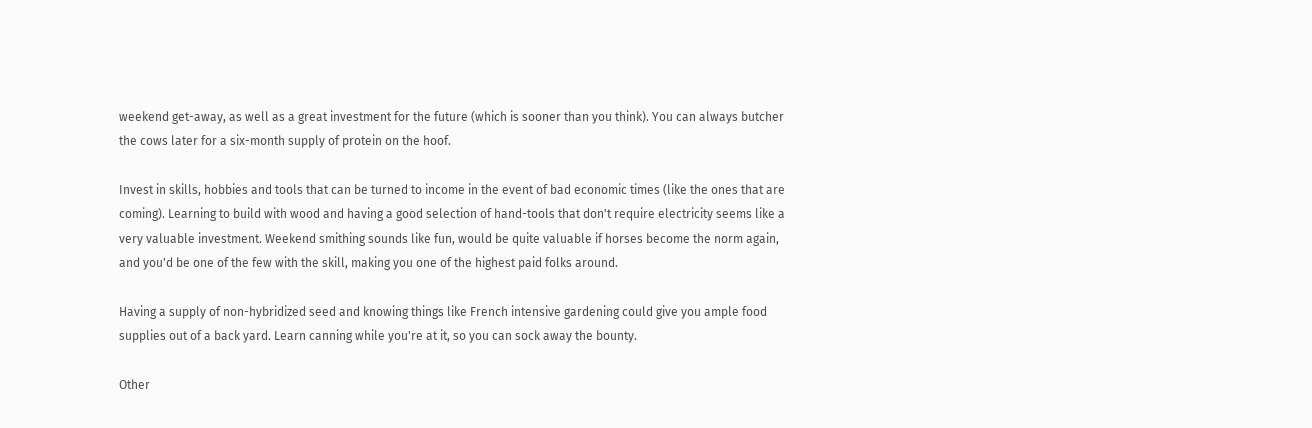weekend get-away, as well as a great investment for the future (which is sooner than you think). You can always butcher the cows later for a six-month supply of protein on the hoof.

Invest in skills, hobbies and tools that can be turned to income in the event of bad economic times (like the ones that are coming). Learning to build with wood and having a good selection of hand-tools that don't require electricity seems like a very valuable investment. Weekend smithing sounds like fun, would be quite valuable if horses become the norm again, and you'd be one of the few with the skill, making you one of the highest paid folks around.

Having a supply of non-hybridized seed and knowing things like French intensive gardening could give you ample food supplies out of a back yard. Learn canning while you're at it, so you can sock away the bounty.

Other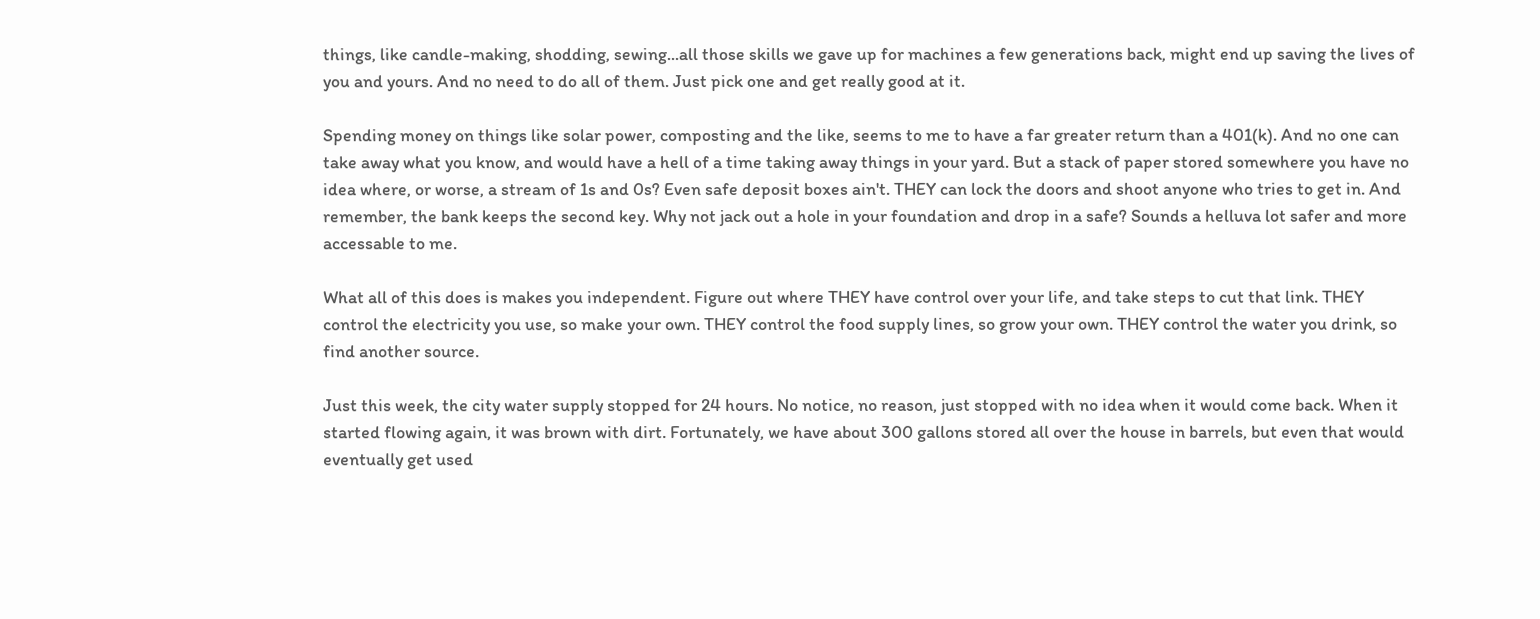things, like candle-making, shodding, sewing...all those skills we gave up for machines a few generations back, might end up saving the lives of you and yours. And no need to do all of them. Just pick one and get really good at it.

Spending money on things like solar power, composting and the like, seems to me to have a far greater return than a 401(k). And no one can take away what you know, and would have a hell of a time taking away things in your yard. But a stack of paper stored somewhere you have no idea where, or worse, a stream of 1s and 0s? Even safe deposit boxes ain't. THEY can lock the doors and shoot anyone who tries to get in. And remember, the bank keeps the second key. Why not jack out a hole in your foundation and drop in a safe? Sounds a helluva lot safer and more accessable to me.

What all of this does is makes you independent. Figure out where THEY have control over your life, and take steps to cut that link. THEY control the electricity you use, so make your own. THEY control the food supply lines, so grow your own. THEY control the water you drink, so find another source.

Just this week, the city water supply stopped for 24 hours. No notice, no reason, just stopped with no idea when it would come back. When it started flowing again, it was brown with dirt. Fortunately, we have about 300 gallons stored all over the house in barrels, but even that would eventually get used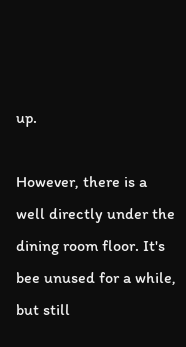up.

However, there is a well directly under the dining room floor. It's bee unused for a while, but still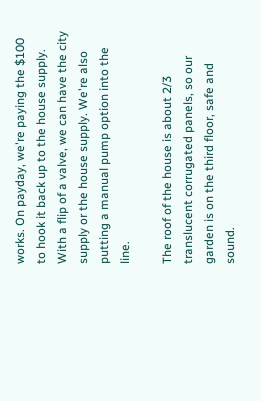works. On payday, we're paying the $100 to hook it back up to the house supply. With a flip of a valve, we can have the city supply or the house supply. We're also putting a manual pump option into the line.

The roof of the house is about 2/3 translucent corrugated panels, so our garden is on the third floor, safe and sound.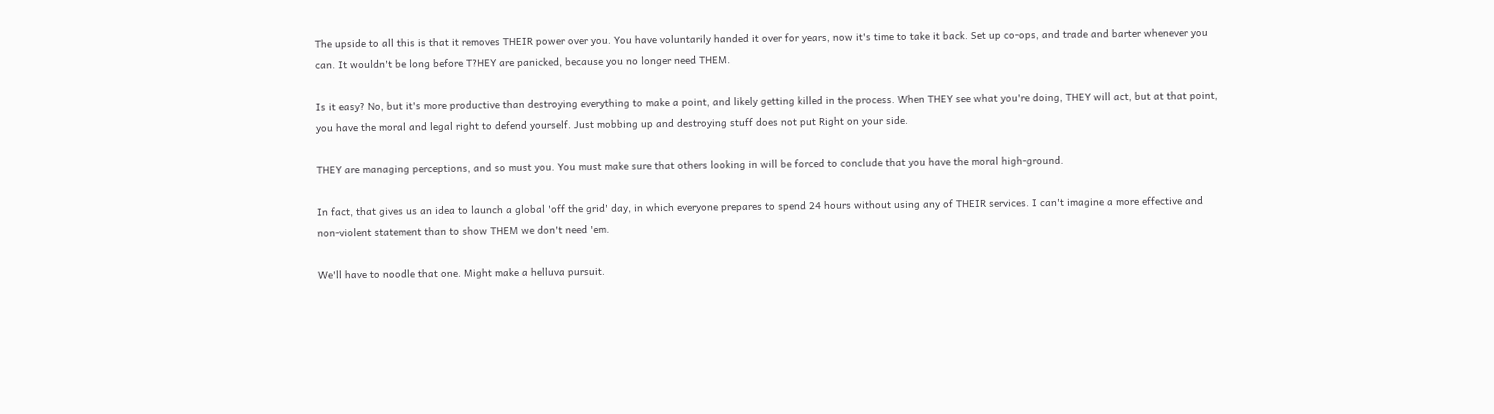The upside to all this is that it removes THEIR power over you. You have voluntarily handed it over for years, now it's time to take it back. Set up co-ops, and trade and barter whenever you can. It wouldn't be long before T?HEY are panicked, because you no longer need THEM.

Is it easy? No, but it's more productive than destroying everything to make a point, and likely getting killed in the process. When THEY see what you're doing, THEY will act, but at that point, you have the moral and legal right to defend yourself. Just mobbing up and destroying stuff does not put Right on your side.

THEY are managing perceptions, and so must you. You must make sure that others looking in will be forced to conclude that you have the moral high-ground.

In fact, that gives us an idea to launch a global 'off the grid' day, in which everyone prepares to spend 24 hours without using any of THEIR services. I can't imagine a more effective and non-violent statement than to show THEM we don't need 'em.

We'll have to noodle that one. Might make a helluva pursuit.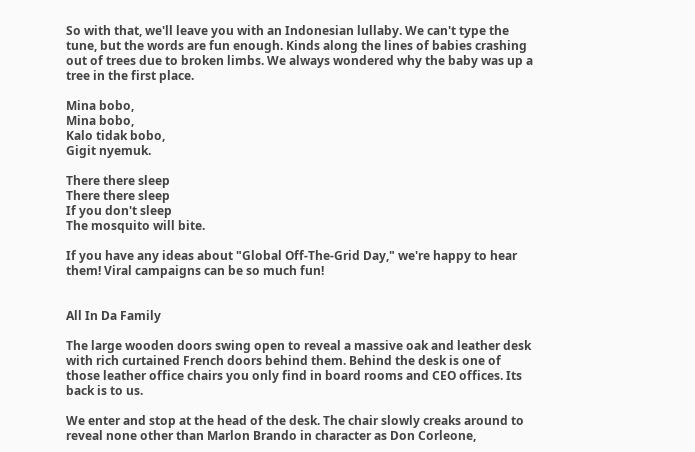So with that, we'll leave you with an Indonesian lullaby. We can't type the tune, but the words are fun enough. Kinds along the lines of babies crashing out of trees due to broken limbs. We always wondered why the baby was up a tree in the first place.

Mina bobo,
Mina bobo,
Kalo tidak bobo,
Gigit nyemuk.

There there sleep
There there sleep
If you don't sleep
The mosquito will bite.

If you have any ideas about "Global Off-The-Grid Day," we're happy to hear them! Viral campaigns can be so much fun!


All In Da Family

The large wooden doors swing open to reveal a massive oak and leather desk with rich curtained French doors behind them. Behind the desk is one of those leather office chairs you only find in board rooms and CEO offices. Its back is to us.

We enter and stop at the head of the desk. The chair slowly creaks around to reveal none other than Marlon Brando in character as Don Corleone,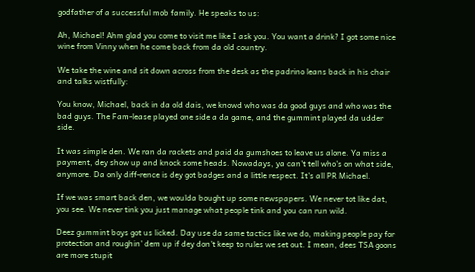godfather of a successful mob family. He speaks to us:

Ah, Michael! Ahm glad you come to visit me like I ask you. You want a drink? I got some nice wine from Vinny when he come back from da old country.

We take the wine and sit down across from the desk as the padrino leans back in his chair and talks wistfully:

You know, Michael, back in da old dais, we knowd who was da good guys and who was the bad guys. The Fam-lease played one side a da game, and the gummint played da udder side.

It was simple den. We ran da rackets and paid da gumshoes to leave us alone. Ya miss a payment, dey show up and knock some heads. Nowadays, ya can't tell who's on what side, anymore. Da only diff-rence is dey got badges and a little respect. It's all PR Michael.

If we was smart back den, we woulda bought up some newspapers. We never tot like dat, you see. We never tink you just manage what people tink and you can run wild.

Deez gummint boys got us licked. Day use da same tactics like we do, making people pay for protection and roughin' dem up if dey don't keep to rules we set out. I mean, dees TSA goons are more stupit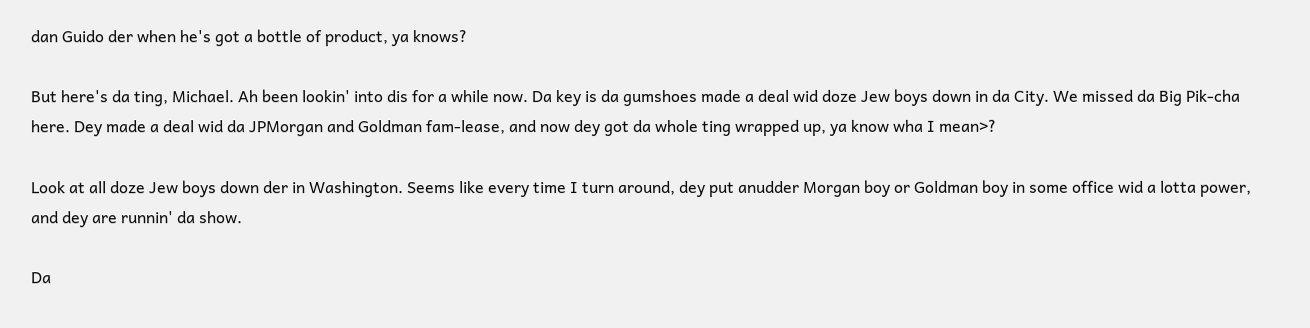dan Guido der when he's got a bottle of product, ya knows?

But here's da ting, Michael. Ah been lookin' into dis for a while now. Da key is da gumshoes made a deal wid doze Jew boys down in da City. We missed da Big Pik-cha here. Dey made a deal wid da JPMorgan and Goldman fam-lease, and now dey got da whole ting wrapped up, ya know wha I mean>?

Look at all doze Jew boys down der in Washington. Seems like every time I turn around, dey put anudder Morgan boy or Goldman boy in some office wid a lotta power, and dey are runnin' da show.

Da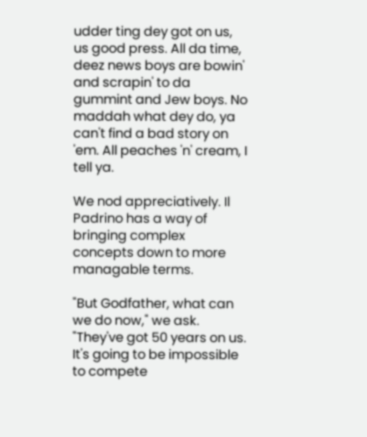udder ting dey got on us, us good press. All da time, deez news boys are bowin' and scrapin' to da gummint and Jew boys. No maddah what dey do, ya can't find a bad story on 'em. All peaches 'n' cream, I tell ya.

We nod appreciatively. Il Padrino has a way of bringing complex concepts down to more managable terms.

"But Godfather, what can we do now," we ask. "They've got 50 years on us. It's going to be impossible to compete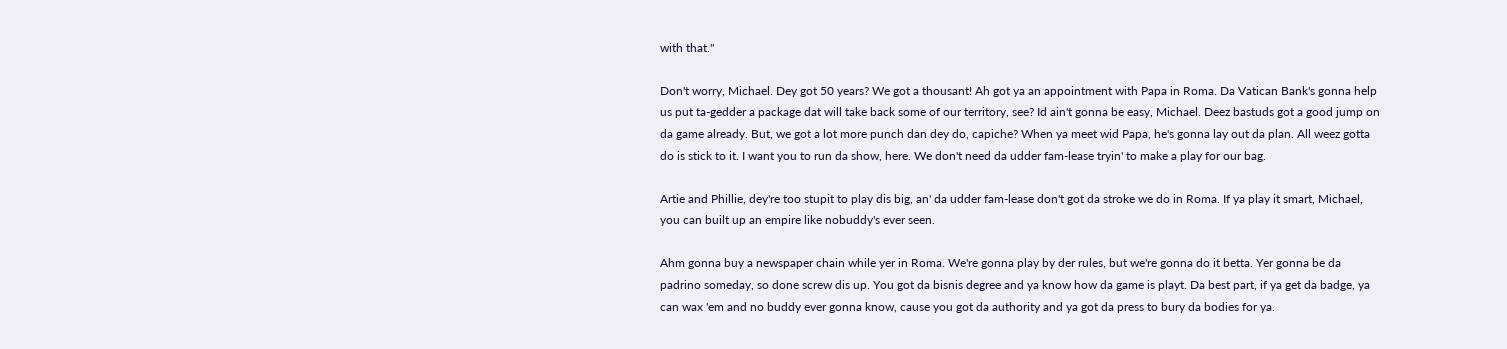with that."

Don't worry, Michael. Dey got 50 years? We got a thousant! Ah got ya an appointment with Papa in Roma. Da Vatican Bank's gonna help us put ta-gedder a package dat will take back some of our territory, see? Id ain't gonna be easy, Michael. Deez bastuds got a good jump on da game already. But, we got a lot more punch dan dey do, capiche? When ya meet wid Papa, he's gonna lay out da plan. All weez gotta do is stick to it. I want you to run da show, here. We don't need da udder fam-lease tryin' to make a play for our bag.

Artie and Phillie, dey're too stupit to play dis big, an' da udder fam-lease don't got da stroke we do in Roma. If ya play it smart, Michael, you can built up an empire like nobuddy's ever seen.

Ahm gonna buy a newspaper chain while yer in Roma. We're gonna play by der rules, but we're gonna do it betta. Yer gonna be da padrino someday, so done screw dis up. You got da bisnis degree and ya know how da game is playt. Da best part, if ya get da badge, ya can wax 'em and no buddy ever gonna know, cause you got da authority and ya got da press to bury da bodies for ya.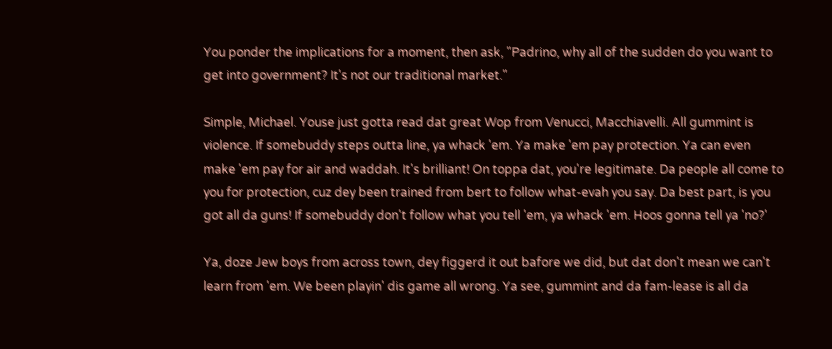You ponder the implications for a moment, then ask, "Padrino, why all of the sudden do you want to get into government? It's not our traditional market."

Simple, Michael. Youse just gotta read dat great Wop from Venucci, Macchiavelli. All gummint is violence. If somebuddy steps outta line, ya whack 'em. Ya make 'em pay protection. Ya can even make 'em pay for air and waddah. It's brilliant! On toppa dat, you're legitimate. Da people all come to you for protection, cuz dey been trained from bert to follow what-evah you say. Da best part, is you got all da guns! If somebuddy don't follow what you tell 'em, ya whack 'em. Hoos gonna tell ya 'no?'

Ya, doze Jew boys from across town, dey figgerd it out bafore we did, but dat don't mean we can't learn from 'em. We been playin' dis game all wrong. Ya see, gummint and da fam-lease is all da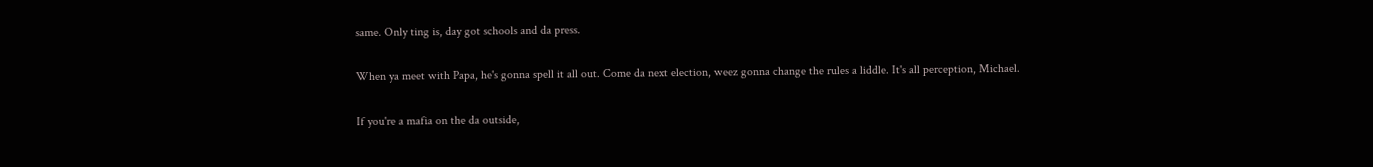same. Only ting is, day got schools and da press.

When ya meet with Papa, he's gonna spell it all out. Come da next election, weez gonna change the rules a liddle. It's all perception, Michael.

If you're a mafia on the da outside,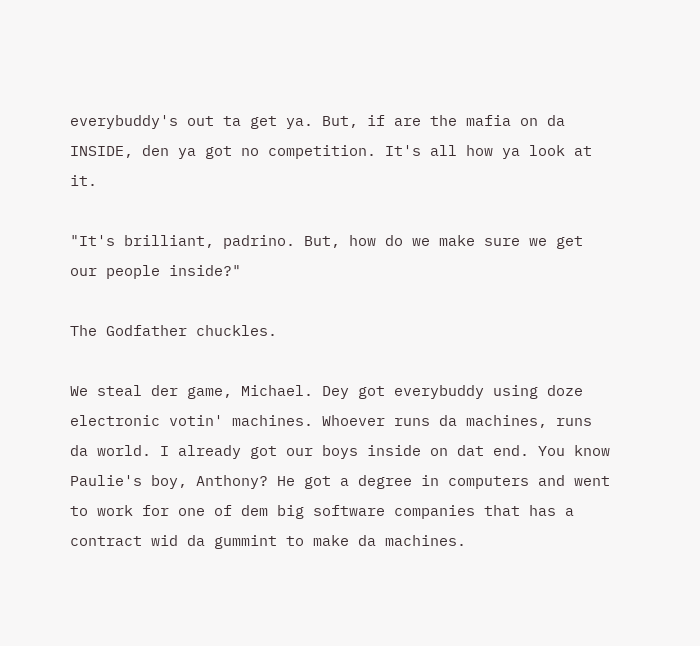everybuddy's out ta get ya. But, if are the mafia on da INSIDE, den ya got no competition. It's all how ya look at it.

"It's brilliant, padrino. But, how do we make sure we get our people inside?"

The Godfather chuckles.

We steal der game, Michael. Dey got everybuddy using doze electronic votin' machines. Whoever runs da machines, runs da world. I already got our boys inside on dat end. You know Paulie's boy, Anthony? He got a degree in computers and went to work for one of dem big software companies that has a contract wid da gummint to make da machines.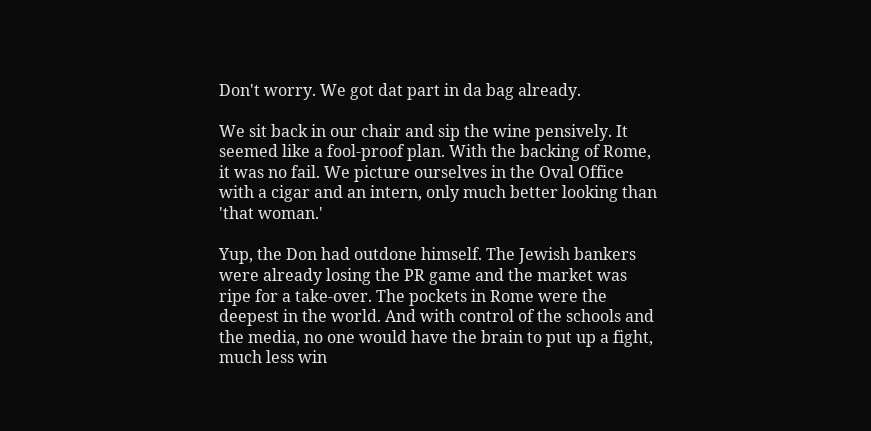Don't worry. We got dat part in da bag already.

We sit back in our chair and sip the wine pensively. It seemed like a fool-proof plan. With the backing of Rome, it was no fail. We picture ourselves in the Oval Office with a cigar and an intern, only much better looking than 'that woman.'

Yup, the Don had outdone himself. The Jewish bankers were already losing the PR game and the market was ripe for a take-over. The pockets in Rome were the deepest in the world. And with control of the schools and the media, no one would have the brain to put up a fight, much less win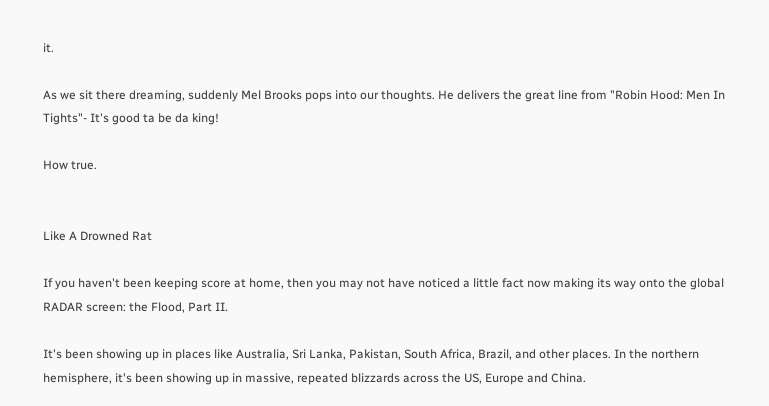it.

As we sit there dreaming, suddenly Mel Brooks pops into our thoughts. He delivers the great line from "Robin Hood: Men In Tights"- It's good ta be da king!

How true.


Like A Drowned Rat

If you haven't been keeping score at home, then you may not have noticed a little fact now making its way onto the global RADAR screen: the Flood, Part II.

It's been showing up in places like Australia, Sri Lanka, Pakistan, South Africa, Brazil, and other places. In the northern hemisphere, it's been showing up in massive, repeated blizzards across the US, Europe and China.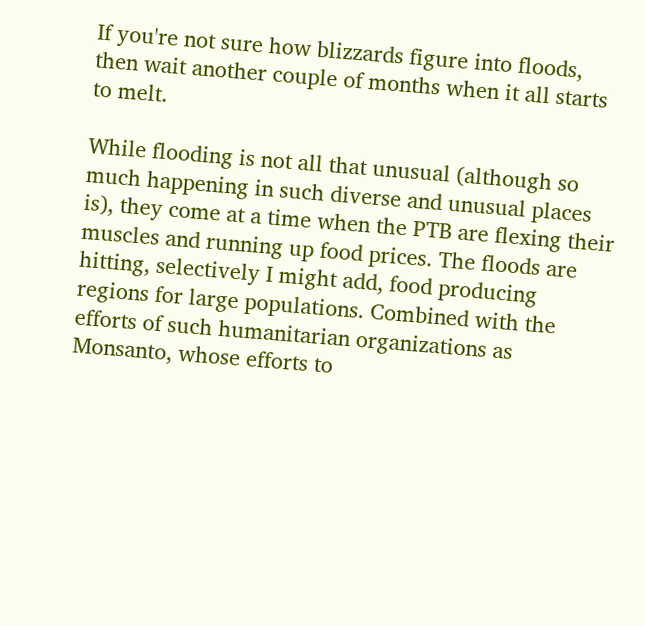If you're not sure how blizzards figure into floods, then wait another couple of months when it all starts to melt.

While flooding is not all that unusual (although so much happening in such diverse and unusual places is), they come at a time when the PTB are flexing their muscles and running up food prices. The floods are hitting, selectively I might add, food producing regions for large populations. Combined with the efforts of such humanitarian organizations as Monsanto, whose efforts to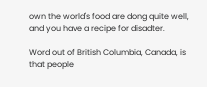own the world's food are dong quite well, and you have a recipe for disadter.

Word out of British Columbia, Canada, is that people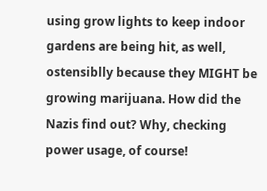using grow lights to keep indoor gardens are being hit, as well, ostensiblly because they MIGHT be growing marijuana. How did the Nazis find out? Why, checking power usage, of course!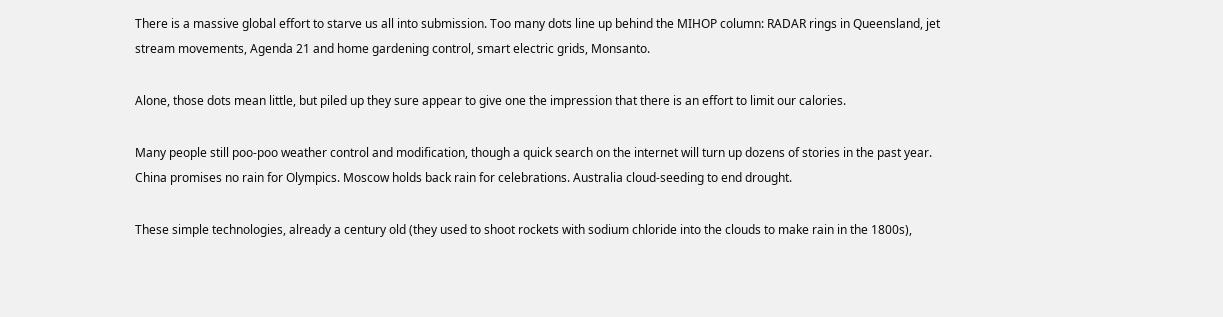There is a massive global effort to starve us all into submission. Too many dots line up behind the MIHOP column: RADAR rings in Queensland, jet stream movements, Agenda 21 and home gardening control, smart electric grids, Monsanto.

Alone, those dots mean little, but piled up they sure appear to give one the impression that there is an effort to limit our calories.

Many people still poo-poo weather control and modification, though a quick search on the internet will turn up dozens of stories in the past year. China promises no rain for Olympics. Moscow holds back rain for celebrations. Australia cloud-seeding to end drought.

These simple technologies, already a century old (they used to shoot rockets with sodium chloride into the clouds to make rain in the 1800s),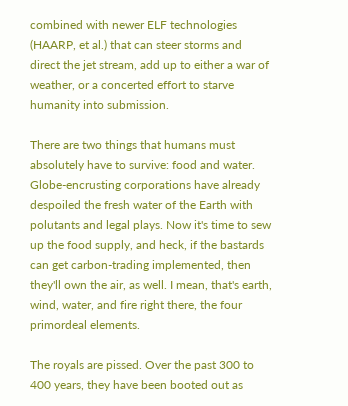combined with newer ELF technologies (HAARP, et al.) that can steer storms and direct the jet stream, add up to either a war of weather, or a concerted effort to starve humanity into submission.

There are two things that humans must absolutely have to survive: food and water. Globe-encrusting corporations have already despoiled the fresh water of the Earth with polutants and legal plays. Now it's time to sew up the food supply, and heck, if the bastards can get carbon-trading implemented, then they'll own the air, as well. I mean, that's earth, wind, water, and fire right there, the four primordeal elements.

The royals are pissed. Over the past 300 to 400 years, they have been booted out as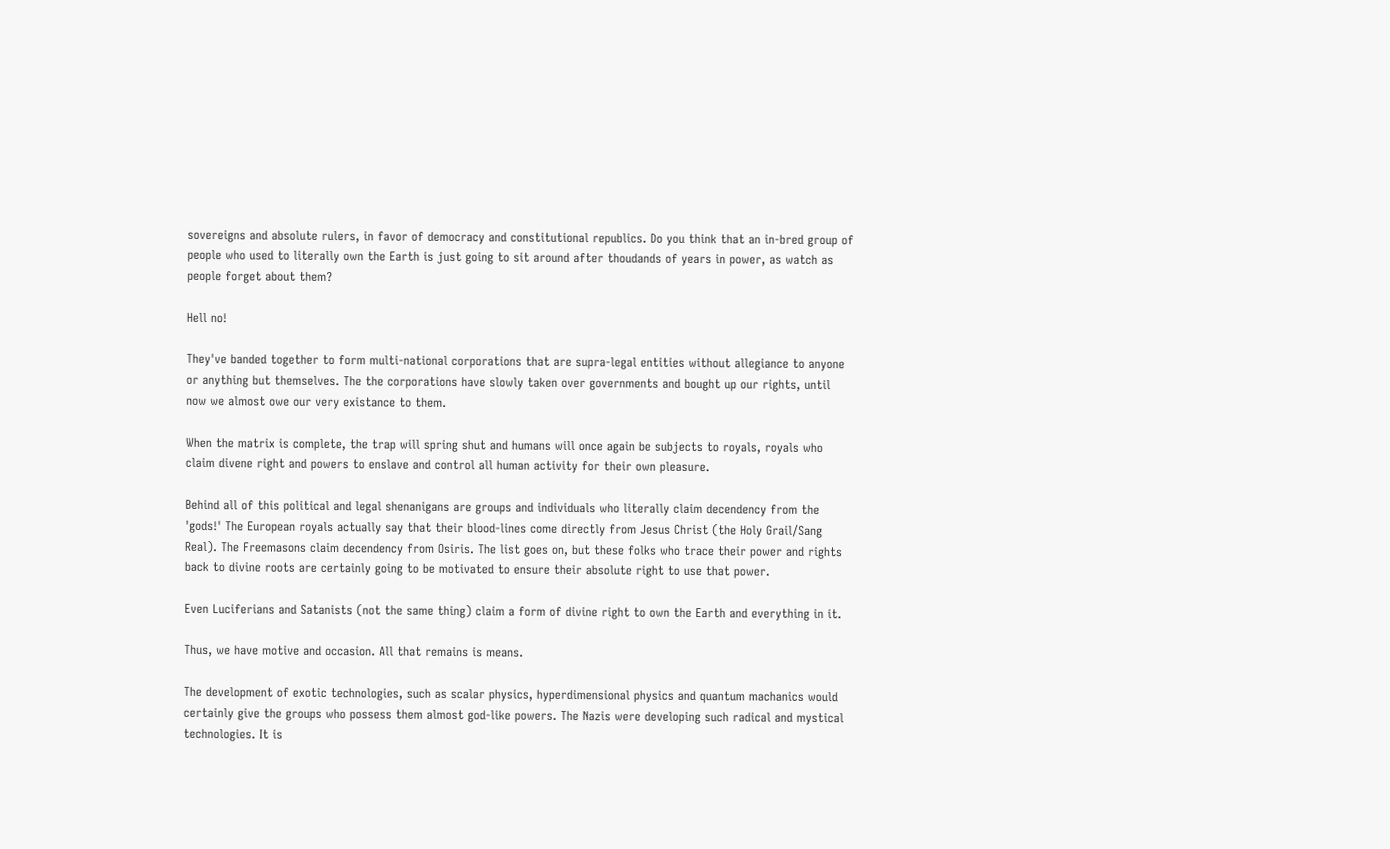sovereigns and absolute rulers, in favor of democracy and constitutional republics. Do you think that an in-bred group of people who used to literally own the Earth is just going to sit around after thoudands of years in power, as watch as people forget about them?

Hell no!

They've banded together to form multi-national corporations that are supra-legal entities without allegiance to anyone or anything but themselves. The the corporations have slowly taken over governments and bought up our rights, until now we almost owe our very existance to them.

When the matrix is complete, the trap will spring shut and humans will once again be subjects to royals, royals who claim divene right and powers to enslave and control all human activity for their own pleasure.

Behind all of this political and legal shenanigans are groups and individuals who literally claim decendency from the 'gods!' The European royals actually say that their blood-lines come directly from Jesus Christ (the Holy Grail/Sang Real). The Freemasons claim decendency from Osiris. The list goes on, but these folks who trace their power and rights back to divine roots are certainly going to be motivated to ensure their absolute right to use that power.

Even Luciferians and Satanists (not the same thing) claim a form of divine right to own the Earth and everything in it.

Thus, we have motive and occasion. All that remains is means.

The development of exotic technologies, such as scalar physics, hyperdimensional physics and quantum machanics would certainly give the groups who possess them almost god-like powers. The Nazis were developing such radical and mystical technologies. It is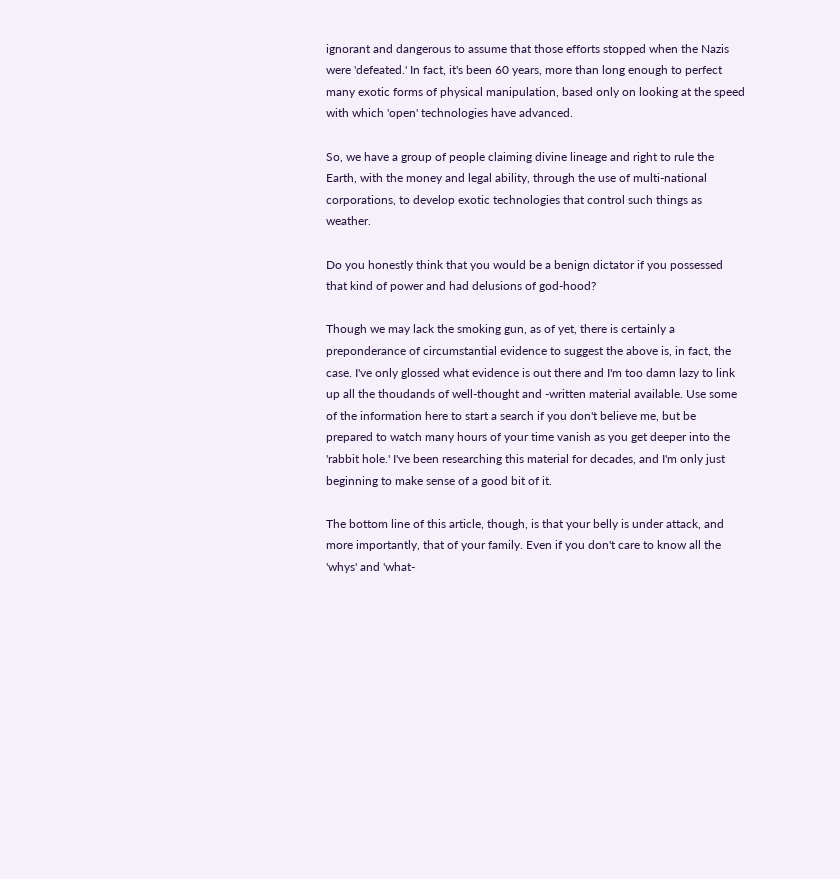ignorant and dangerous to assume that those efforts stopped when the Nazis were 'defeated.' In fact, it's been 60 years, more than long enough to perfect many exotic forms of physical manipulation, based only on looking at the speed with which 'open' technologies have advanced.

So, we have a group of people claiming divine lineage and right to rule the Earth, with the money and legal ability, through the use of multi-national corporations, to develop exotic technologies that control such things as weather.

Do you honestly think that you would be a benign dictator if you possessed that kind of power and had delusions of god-hood?

Though we may lack the smoking gun, as of yet, there is certainly a preponderance of circumstantial evidence to suggest the above is, in fact, the case. I've only glossed what evidence is out there and I'm too damn lazy to link up all the thoudands of well-thought and -written material available. Use some of the information here to start a search if you don't believe me, but be prepared to watch many hours of your time vanish as you get deeper into the 'rabbit hole.' I've been researching this material for decades, and I'm only just beginning to make sense of a good bit of it.

The bottom line of this article, though, is that your belly is under attack, and more importantly, that of your family. Even if you don't care to know all the 'whys' and 'what-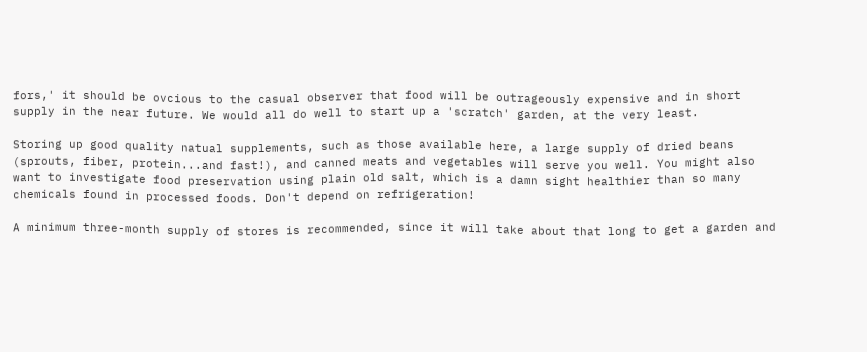fors,' it should be ovcious to the casual observer that food will be outrageously expensive and in short supply in the near future. We would all do well to start up a 'scratch' garden, at the very least.

Storing up good quality natual supplements, such as those available here, a large supply of dried beans (sprouts, fiber, protein...and fast!), and canned meats and vegetables will serve you well. You might also want to investigate food preservation using plain old salt, which is a damn sight healthier than so many chemicals found in processed foods. Don't depend on refrigeration!

A minimum three-month supply of stores is recommended, since it will take about that long to get a garden and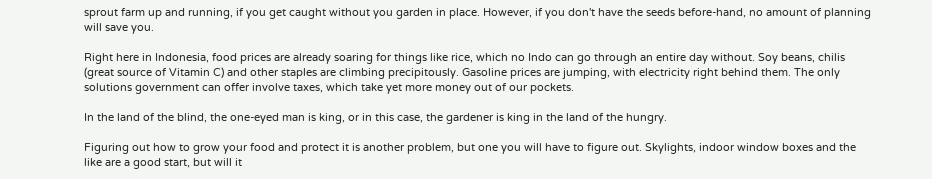sprout farm up and running, if you get caught without you garden in place. However, if you don't have the seeds before-hand, no amount of planning will save you.

Right here in Indonesia, food prices are already soaring for things like rice, which no Indo can go through an entire day without. Soy beans, chilis (great source of Vitamin C) and other staples are climbing precipitously. Gasoline prices are jumping, with electricity right behind them. The only solutions government can offer involve taxes, which take yet more money out of our pockets.

In the land of the blind, the one-eyed man is king, or in this case, the gardener is king in the land of the hungry.

Figuring out how to grow your food and protect it is another problem, but one you will have to figure out. Skylights, indoor window boxes and the like are a good start, but will it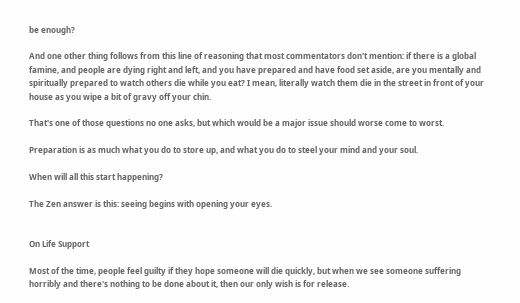be enough?

And one other thing follows from this line of reasoning that most commentators don't mention: if there is a global famine, and people are dying right and left, and you have prepared and have food set aside, are you mentally and spiritually prepared to watch others die while you eat? I mean, literally watch them die in the street in front of your house as you wipe a bit of gravy off your chin.

That's one of those questions no one asks, but which would be a major issue should worse come to worst.

Preparation is as much what you do to store up, and what you do to steel your mind and your soul.

When will all this start happening?

The Zen answer is this: seeing begins with opening your eyes.


On Life Support

Most of the time, people feel guilty if they hope someone will die quickly, but when we see someone suffering horribly and there's nothing to be done about it, then our only wish is for release.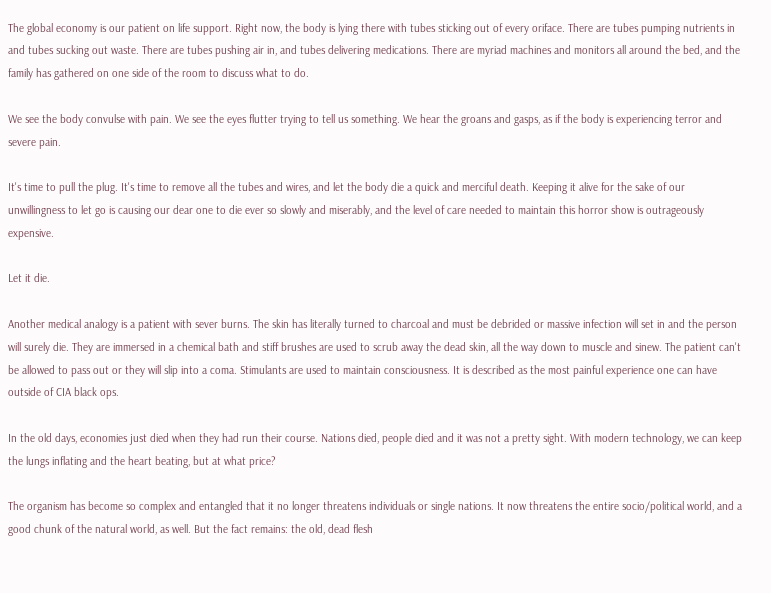The global economy is our patient on life support. Right now, the body is lying there with tubes sticking out of every oriface. There are tubes pumping nutrients in and tubes sucking out waste. There are tubes pushing air in, and tubes delivering medications. There are myriad machines and monitors all around the bed, and the family has gathered on one side of the room to discuss what to do.

We see the body convulse with pain. We see the eyes flutter trying to tell us something. We hear the groans and gasps, as if the body is experiencing terror and severe pain.

It's time to pull the plug. It's time to remove all the tubes and wires, and let the body die a quick and merciful death. Keeping it alive for the sake of our unwillingness to let go is causing our dear one to die ever so slowly and miserably, and the level of care needed to maintain this horror show is outrageously expensive.

Let it die.

Another medical analogy is a patient with sever burns. The skin has literally turned to charcoal and must be debrided or massive infection will set in and the person will surely die. They are immersed in a chemical bath and stiff brushes are used to scrub away the dead skin, all the way down to muscle and sinew. The patient can't be allowed to pass out or they will slip into a coma. Stimulants are used to maintain consciousness. It is described as the most painful experience one can have outside of CIA black ops.

In the old days, economies just died when they had run their course. Nations died, people died and it was not a pretty sight. With modern technology, we can keep the lungs inflating and the heart beating, but at what price?

The organism has become so complex and entangled that it no longer threatens individuals or single nations. It now threatens the entire socio/political world, and a good chunk of the natural world, as well. But the fact remains: the old, dead flesh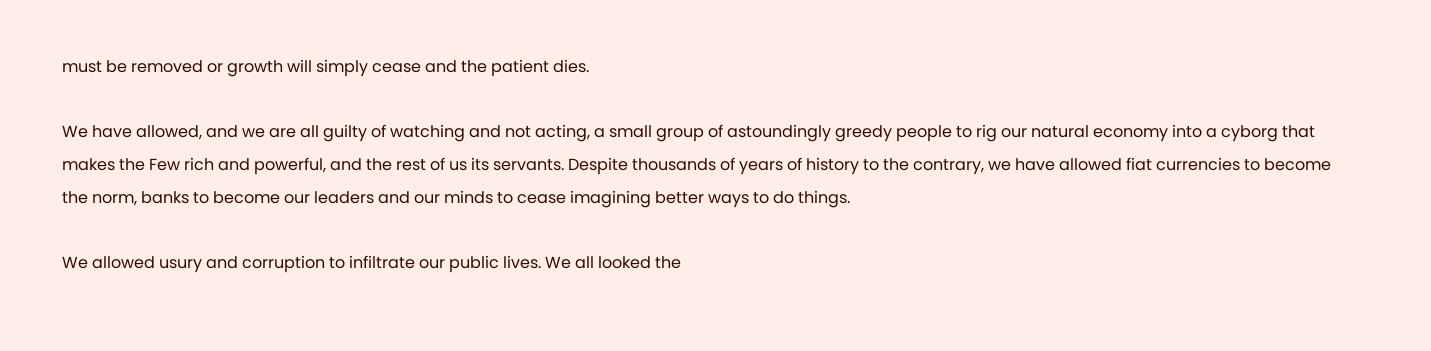must be removed or growth will simply cease and the patient dies.

We have allowed, and we are all guilty of watching and not acting, a small group of astoundingly greedy people to rig our natural economy into a cyborg that makes the Few rich and powerful, and the rest of us its servants. Despite thousands of years of history to the contrary, we have allowed fiat currencies to become the norm, banks to become our leaders and our minds to cease imagining better ways to do things.

We allowed usury and corruption to infiltrate our public lives. We all looked the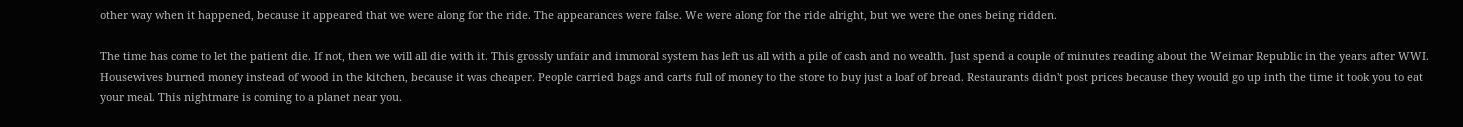other way when it happened, because it appeared that we were along for the ride. The appearances were false. We were along for the ride alright, but we were the ones being ridden.

The time has come to let the patient die. If not, then we will all die with it. This grossly unfair and immoral system has left us all with a pile of cash and no wealth. Just spend a couple of minutes reading about the Weimar Republic in the years after WWI. Housewives burned money instead of wood in the kitchen, because it was cheaper. People carried bags and carts full of money to the store to buy just a loaf of bread. Restaurants didn't post prices because they would go up inth the time it took you to eat your meal. This nightmare is coming to a planet near you.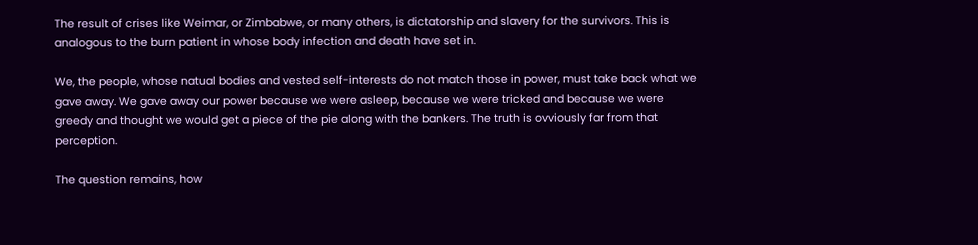The result of crises like Weimar, or Zimbabwe, or many others, is dictatorship and slavery for the survivors. This is analogous to the burn patient in whose body infection and death have set in.

We, the people, whose natual bodies and vested self-interests do not match those in power, must take back what we gave away. We gave away our power because we were asleep, because we were tricked and because we were greedy and thought we would get a piece of the pie along with the bankers. The truth is ovviously far from that perception.

The question remains, how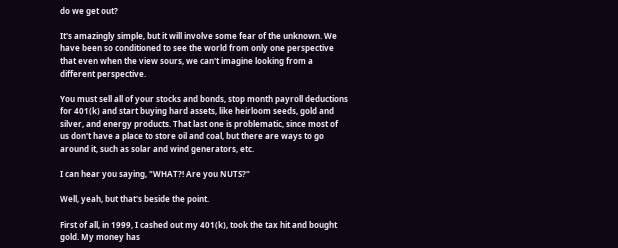do we get out?

It's amazingly simple, but it will involve some fear of the unknown. We have been so conditioned to see the world from only one perspective that even when the view sours, we can't imagine looking from a different perspective.

You must sell all of your stocks and bonds, stop month payroll deductions for 401(k) and start buying hard assets, like heirloom seeds, gold and silver, and energy products. That last one is problematic, since most of us don't have a place to store oil and coal, but there are ways to go around it, such as solar and wind generators, etc.

I can hear you saying, "WHAT?! Are you NUTS?"

Well, yeah, but that's beside the point.

First of all, in 1999, I cashed out my 401(k), took the tax hit and bought gold. My money has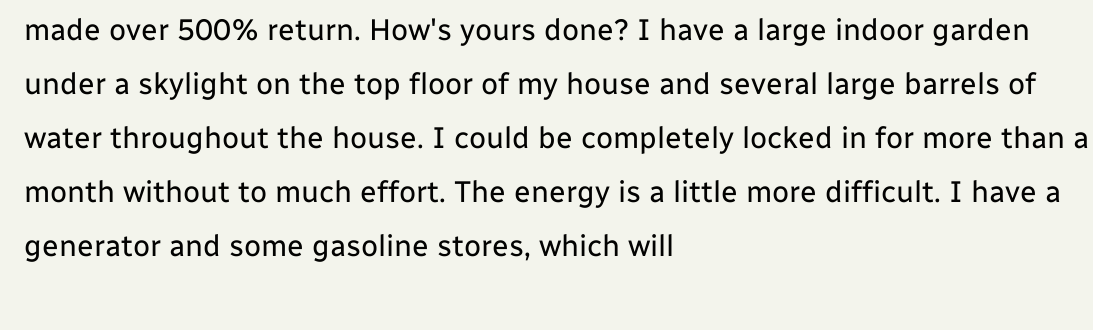made over 500% return. How's yours done? I have a large indoor garden under a skylight on the top floor of my house and several large barrels of water throughout the house. I could be completely locked in for more than a month without to much effort. The energy is a little more difficult. I have a generator and some gasoline stores, which will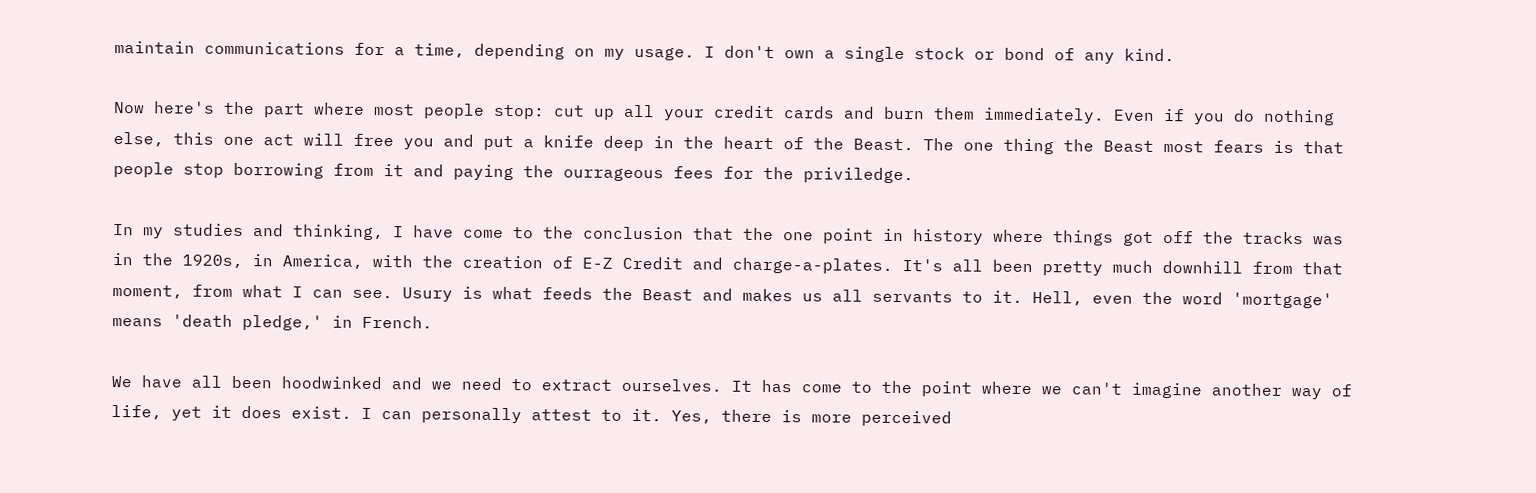maintain communications for a time, depending on my usage. I don't own a single stock or bond of any kind.

Now here's the part where most people stop: cut up all your credit cards and burn them immediately. Even if you do nothing else, this one act will free you and put a knife deep in the heart of the Beast. The one thing the Beast most fears is that people stop borrowing from it and paying the ourrageous fees for the priviledge.

In my studies and thinking, I have come to the conclusion that the one point in history where things got off the tracks was in the 1920s, in America, with the creation of E-Z Credit and charge-a-plates. It's all been pretty much downhill from that moment, from what I can see. Usury is what feeds the Beast and makes us all servants to it. Hell, even the word 'mortgage' means 'death pledge,' in French.

We have all been hoodwinked and we need to extract ourselves. It has come to the point where we can't imagine another way of life, yet it does exist. I can personally attest to it. Yes, there is more perceived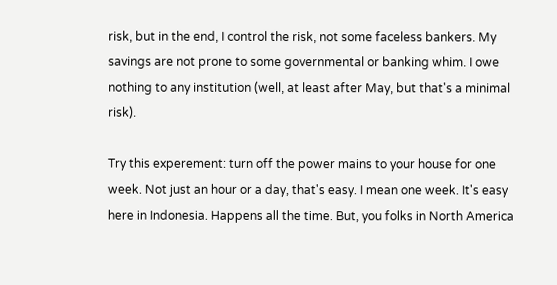risk, but in the end, I control the risk, not some faceless bankers. My savings are not prone to some governmental or banking whim. I owe nothing to any institution (well, at least after May, but that's a minimal risk).

Try this experement: turn off the power mains to your house for one week. Not just an hour or a day, that's easy. I mean one week. It's easy here in Indonesia. Happens all the time. But, you folks in North America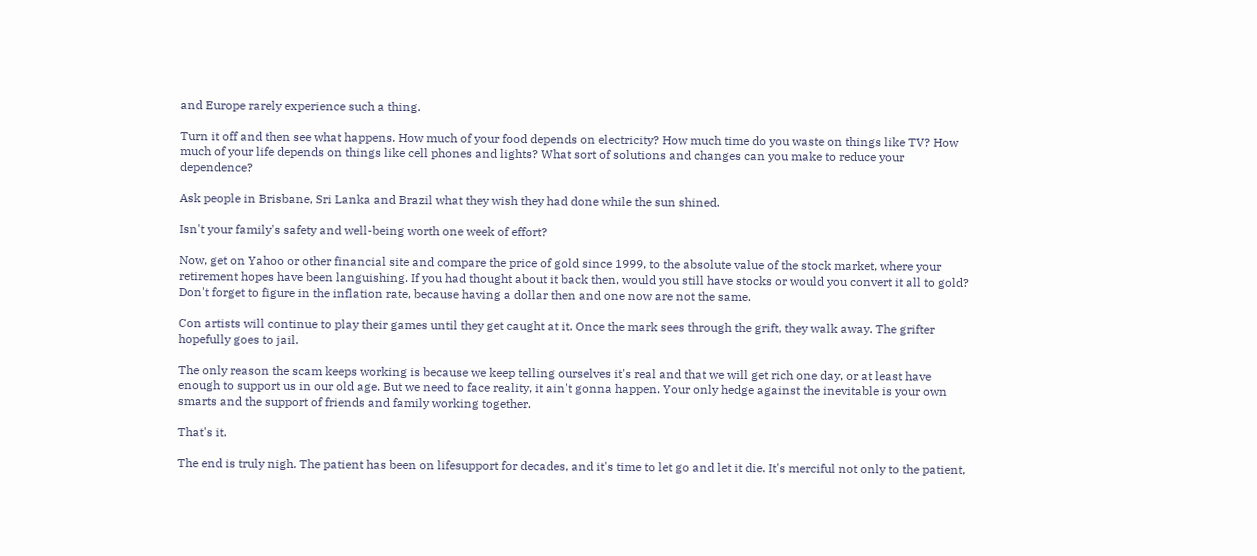and Europe rarely experience such a thing.

Turn it off and then see what happens. How much of your food depends on electricity? How much time do you waste on things like TV? How much of your life depends on things like cell phones and lights? What sort of solutions and changes can you make to reduce your dependence?

Ask people in Brisbane, Sri Lanka and Brazil what they wish they had done while the sun shined.

Isn't your family's safety and well-being worth one week of effort?

Now, get on Yahoo or other financial site and compare the price of gold since 1999, to the absolute value of the stock market, where your retirement hopes have been languishing. If you had thought about it back then, would you still have stocks or would you convert it all to gold? Don't forget to figure in the inflation rate, because having a dollar then and one now are not the same.

Con artists will continue to play their games until they get caught at it. Once the mark sees through the grift, they walk away. The grifter hopefully goes to jail.

The only reason the scam keeps working is because we keep telling ourselves it's real and that we will get rich one day, or at least have enough to support us in our old age. But we need to face reality, it ain't gonna happen. Your only hedge against the inevitable is your own smarts and the support of friends and family working together.

That's it.

The end is truly nigh. The patient has been on lifesupport for decades, and it's time to let go and let it die. It's merciful not only to the patient,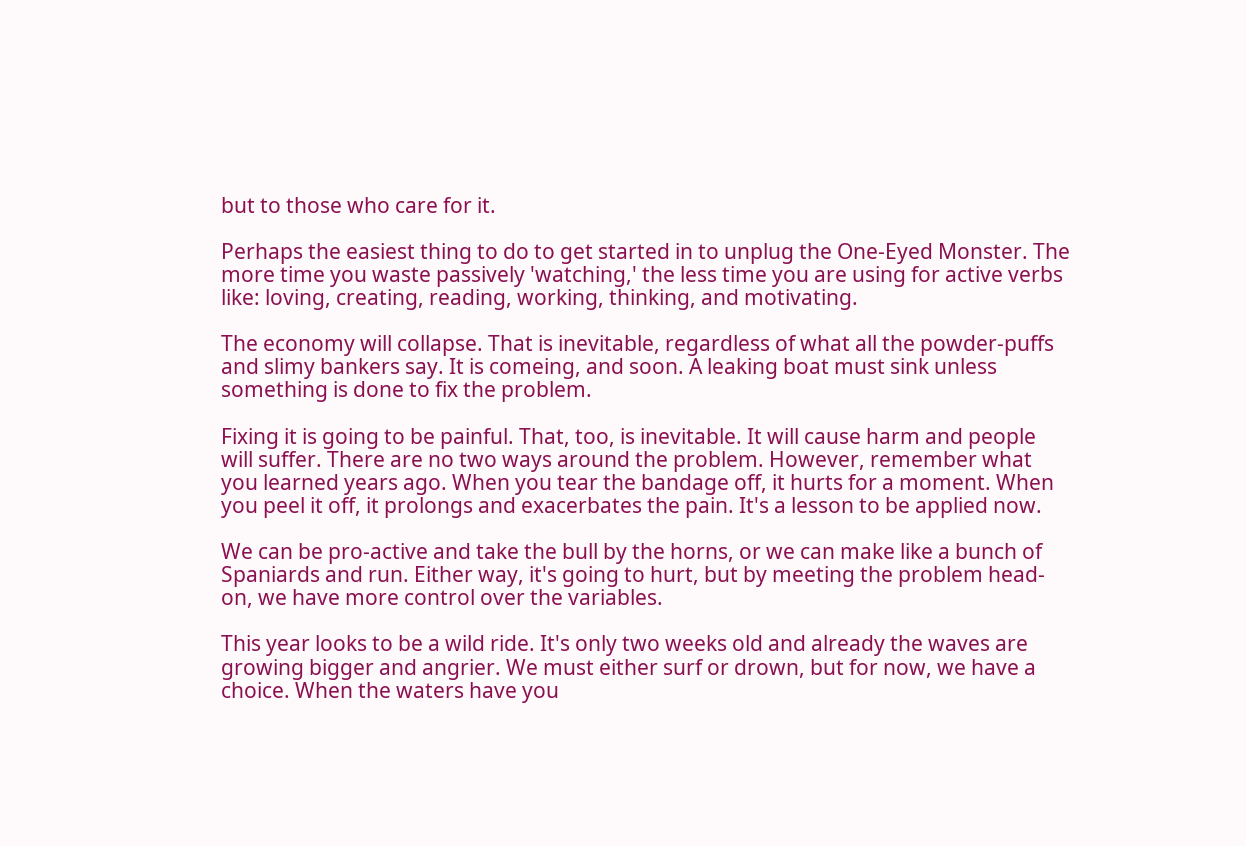but to those who care for it.

Perhaps the easiest thing to do to get started in to unplug the One-Eyed Monster. The more time you waste passively 'watching,' the less time you are using for active verbs like: loving, creating, reading, working, thinking, and motivating.

The economy will collapse. That is inevitable, regardless of what all the powder-puffs and slimy bankers say. It is comeing, and soon. A leaking boat must sink unless something is done to fix the problem.

Fixing it is going to be painful. That, too, is inevitable. It will cause harm and people will suffer. There are no two ways around the problem. However, remember what you learned years ago. When you tear the bandage off, it hurts for a moment. When you peel it off, it prolongs and exacerbates the pain. It's a lesson to be applied now.

We can be pro-active and take the bull by the horns, or we can make like a bunch of Spaniards and run. Either way, it's going to hurt, but by meeting the problem head-on, we have more control over the variables.

This year looks to be a wild ride. It's only two weeks old and already the waves are growing bigger and angrier. We must either surf or drown, but for now, we have a choice. When the waters have you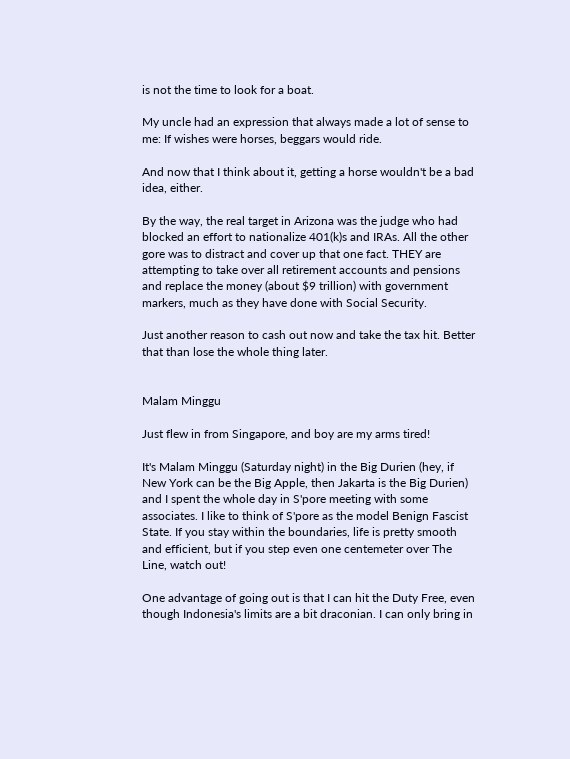is not the time to look for a boat.

My uncle had an expression that always made a lot of sense to me: If wishes were horses, beggars would ride.

And now that I think about it, getting a horse wouldn't be a bad idea, either.

By the way, the real target in Arizona was the judge who had blocked an effort to nationalize 401(k)s and IRAs. All the other gore was to distract and cover up that one fact. THEY are attempting to take over all retirement accounts and pensions and replace the money (about $9 trillion) with government markers, much as they have done with Social Security.

Just another reason to cash out now and take the tax hit. Better that than lose the whole thing later.


Malam Minggu

Just flew in from Singapore, and boy are my arms tired!

It's Malam Minggu (Saturday night) in the Big Durien (hey, if New York can be the Big Apple, then Jakarta is the Big Durien) and I spent the whole day in S'pore meeting with some associates. I like to think of S'pore as the model Benign Fascist State. If you stay within the boundaries, life is pretty smooth and efficient, but if you step even one centemeter over The Line, watch out!

One advantage of going out is that I can hit the Duty Free, even though Indonesia's limits are a bit draconian. I can only bring in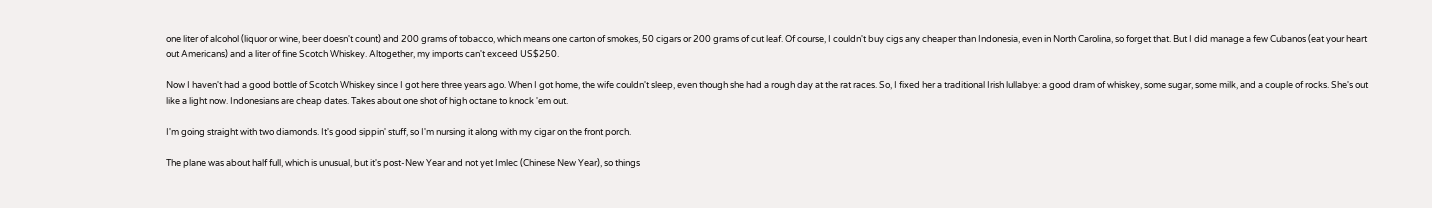one liter of alcohol (liquor or wine, beer doesn't count) and 200 grams of tobacco, which means one carton of smokes, 50 cigars or 200 grams of cut leaf. Of course, I couldn't buy cigs any cheaper than Indonesia, even in North Carolina, so forget that. But I did manage a few Cubanos (eat your heart out Americans) and a liter of fine Scotch Whiskey. Altogether, my imports can't exceed US$250.

Now I haven't had a good bottle of Scotch Whiskey since I got here three years ago. When I got home, the wife couldn't sleep, even though she had a rough day at the rat races. So, I fixed her a traditional Irish lullabye: a good dram of whiskey, some sugar, some milk, and a couple of rocks. She's out like a light now. Indonesians are cheap dates. Takes about one shot of high octane to knock 'em out.

I'm going straight with two diamonds. It's good sippin' stuff, so I'm nursing it along with my cigar on the front porch.

The plane was about half full, which is unusual, but it's post-New Year and not yet Imlec (Chinese New Year), so things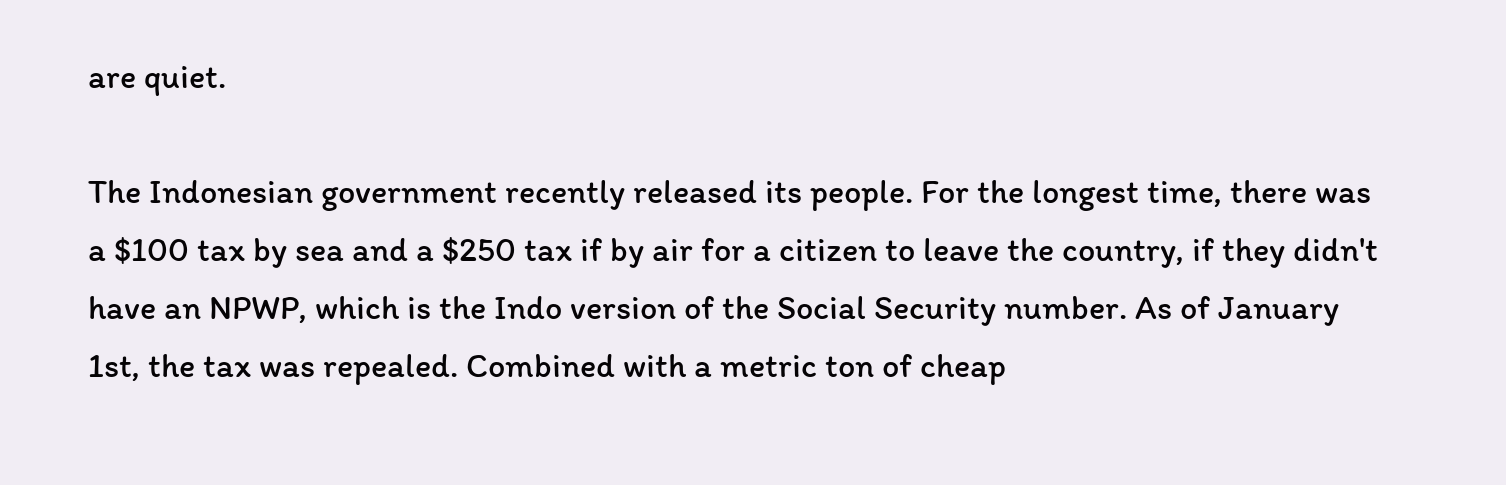are quiet.

The Indonesian government recently released its people. For the longest time, there was a $100 tax by sea and a $250 tax if by air for a citizen to leave the country, if they didn't have an NPWP, which is the Indo version of the Social Security number. As of January 1st, the tax was repealed. Combined with a metric ton of cheap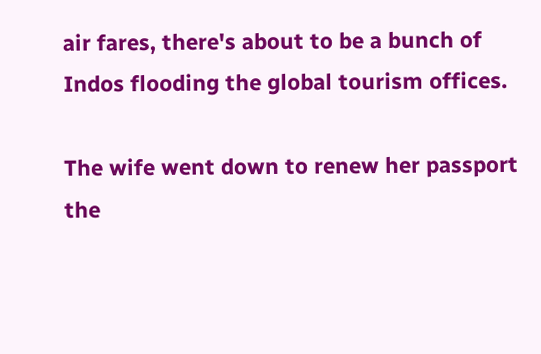air fares, there's about to be a bunch of Indos flooding the global tourism offices.

The wife went down to renew her passport the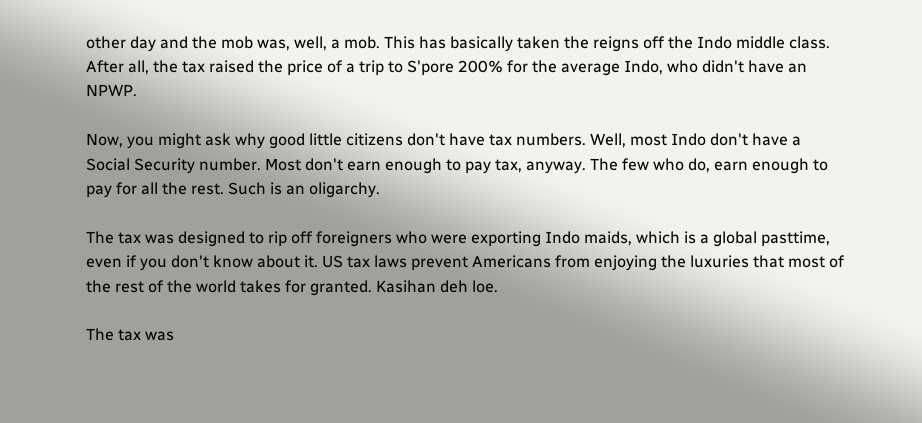other day and the mob was, well, a mob. This has basically taken the reigns off the Indo middle class. After all, the tax raised the price of a trip to S'pore 200% for the average Indo, who didn't have an NPWP.

Now, you might ask why good little citizens don't have tax numbers. Well, most Indo don't have a Social Security number. Most don't earn enough to pay tax, anyway. The few who do, earn enough to pay for all the rest. Such is an oligarchy.

The tax was designed to rip off foreigners who were exporting Indo maids, which is a global pasttime, even if you don't know about it. US tax laws prevent Americans from enjoying the luxuries that most of the rest of the world takes for granted. Kasihan deh loe.

The tax was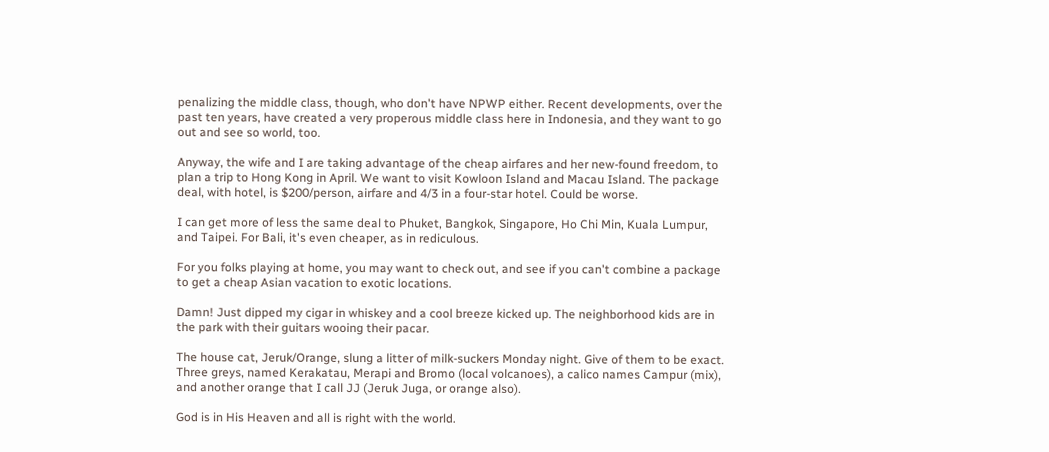penalizing the middle class, though, who don't have NPWP either. Recent developments, over the past ten years, have created a very properous middle class here in Indonesia, and they want to go out and see so world, too.

Anyway, the wife and I are taking advantage of the cheap airfares and her new-found freedom, to plan a trip to Hong Kong in April. We want to visit Kowloon Island and Macau Island. The package deal, with hotel, is $200/person, airfare and 4/3 in a four-star hotel. Could be worse.

I can get more of less the same deal to Phuket, Bangkok, Singapore, Ho Chi Min, Kuala Lumpur, and Taipei. For Bali, it's even cheaper, as in rediculous.

For you folks playing at home, you may want to check out, and see if you can't combine a package to get a cheap Asian vacation to exotic locations.

Damn! Just dipped my cigar in whiskey and a cool breeze kicked up. The neighborhood kids are in the park with their guitars wooing their pacar.

The house cat, Jeruk/Orange, slung a litter of milk-suckers Monday night. Give of them to be exact. Three greys, named Kerakatau, Merapi and Bromo (local volcanoes), a calico names Campur (mix), and another orange that I call JJ (Jeruk Juga, or orange also).

God is in His Heaven and all is right with the world.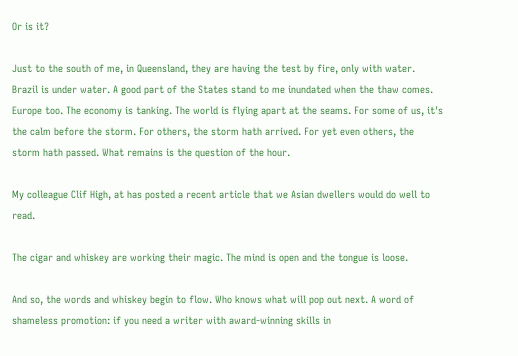Or is it?

Just to the south of me, in Queensland, they are having the test by fire, only with water. Brazil is under water. A good part of the States stand to me inundated when the thaw comes. Europe too. The economy is tanking. The world is flying apart at the seams. For some of us, it's the calm before the storm. For others, the storm hath arrived. For yet even others, the storm hath passed. What remains is the question of the hour.

My colleague Clif High, at has posted a recent article that we Asian dwellers would do well to read.

The cigar and whiskey are working their magic. The mind is open and the tongue is loose.

And so, the words and whiskey begin to flow. Who knows what will pop out next. A word of shameless promotion: if you need a writer with award-winning skills in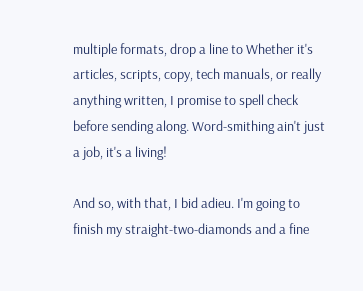multiple formats, drop a line to Whether it's articles, scripts, copy, tech manuals, or really anything written, I promise to spell check before sending along. Word-smithing ain't just a job, it's a living!

And so, with that, I bid adieu. I'm going to finish my straight-two-diamonds and a fine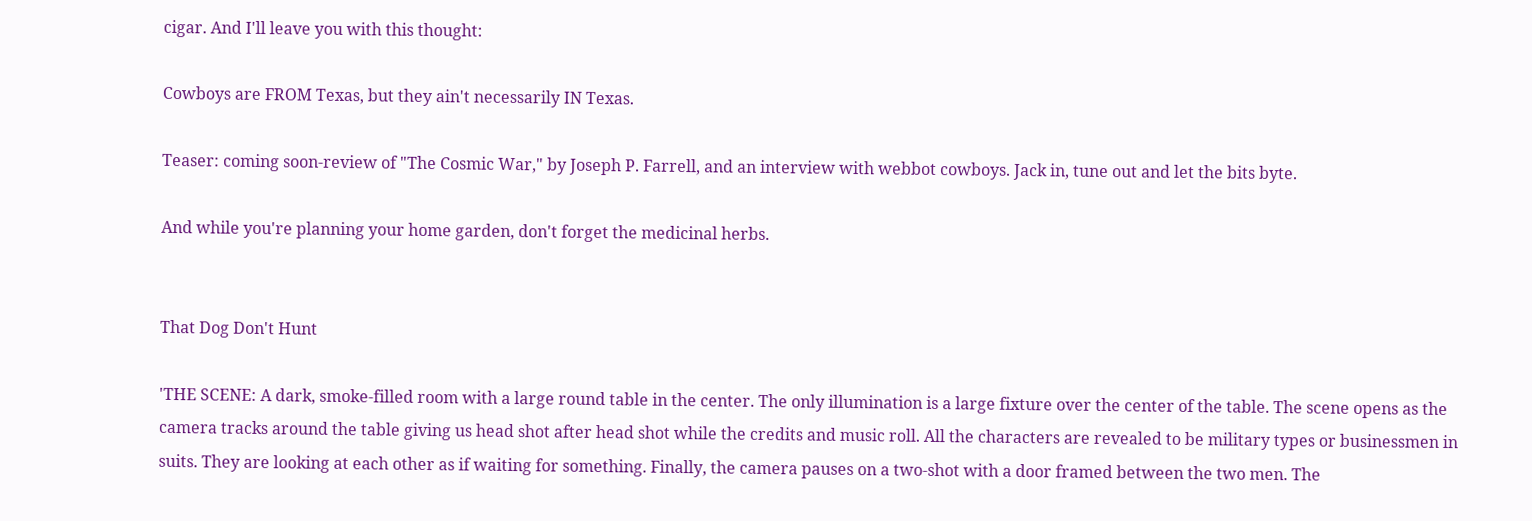cigar. And I'll leave you with this thought:

Cowboys are FROM Texas, but they ain't necessarily IN Texas.

Teaser: coming soon-review of "The Cosmic War," by Joseph P. Farrell, and an interview with webbot cowboys. Jack in, tune out and let the bits byte.

And while you're planning your home garden, don't forget the medicinal herbs.


That Dog Don't Hunt

'THE SCENE: A dark, smoke-filled room with a large round table in the center. The only illumination is a large fixture over the center of the table. The scene opens as the camera tracks around the table giving us head shot after head shot while the credits and music roll. All the characters are revealed to be military types or businessmen in suits. They are looking at each other as if waiting for something. Finally, the camera pauses on a two-shot with a door framed between the two men. The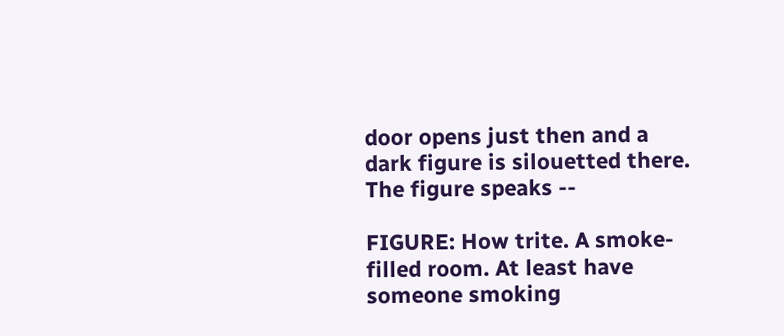door opens just then and a dark figure is silouetted there. The figure speaks --

FIGURE: How trite. A smoke-filled room. At least have someone smoking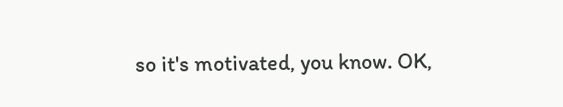so it's motivated, you know. OK,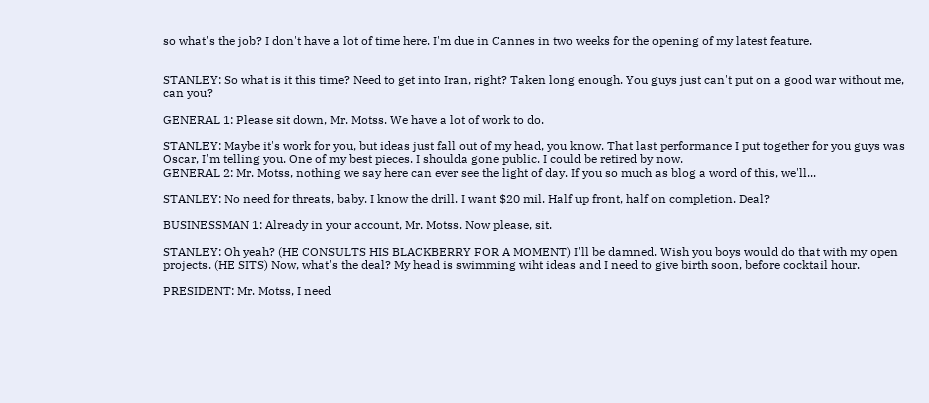so what's the job? I don't have a lot of time here. I'm due in Cannes in two weeks for the opening of my latest feature.


STANLEY: So what is it this time? Need to get into Iran, right? Taken long enough. You guys just can't put on a good war without me, can you?

GENERAL 1: Please sit down, Mr. Motss. We have a lot of work to do.

STANLEY: Maybe it's work for you, but ideas just fall out of my head, you know. That last performance I put together for you guys was Oscar, I'm telling you. One of my best pieces. I shoulda gone public. I could be retired by now.
GENERAL 2: Mr. Motss, nothing we say here can ever see the light of day. If you so much as blog a word of this, we'll...

STANLEY: No need for threats, baby. I know the drill. I want $20 mil. Half up front, half on completion. Deal?

BUSINESSMAN 1: Already in your account, Mr. Motss. Now please, sit.

STANLEY: Oh yeah? (HE CONSULTS HIS BLACKBERRY FOR A MOMENT) I'll be damned. Wish you boys would do that with my open projects. (HE SITS) Now, what's the deal? My head is swimming wiht ideas and I need to give birth soon, before cocktail hour.

PRESIDENT: Mr. Motss, I need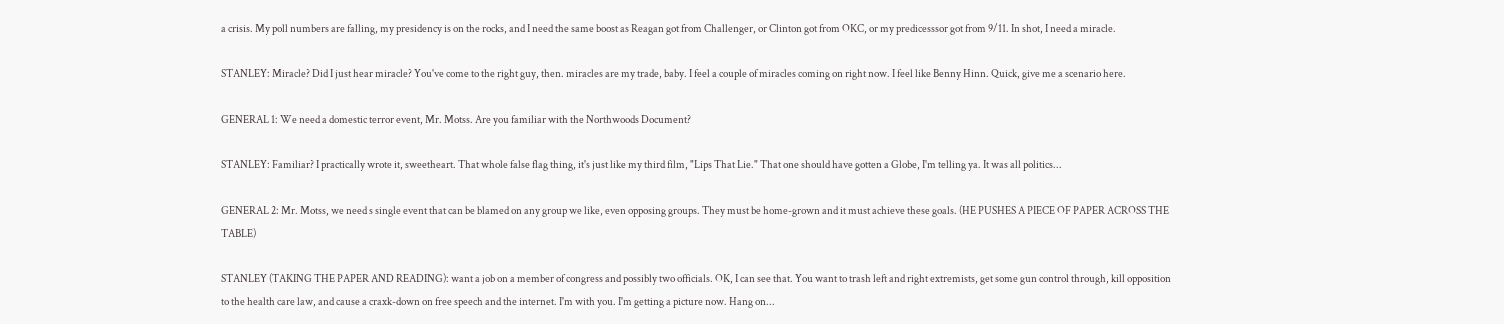a crisis. My poll numbers are falling, my presidency is on the rocks, and I need the same boost as Reagan got from Challenger, or Clinton got from OKC, or my predicesssor got from 9/11. In shot, I need a miracle.

STANLEY: Miracle? Did I just hear miracle? You've come to the right guy, then. miracles are my trade, baby. I feel a couple of miracles coming on right now. I feel like Benny Hinn. Quick, give me a scenario here.

GENERAL 1: We need a domestic terror event, Mr. Motss. Are you familiar with the Northwoods Document?

STANLEY: Familiar? I practically wrote it, sweetheart. That whole false flag thing, it's just like my third film, "Lips That Lie." That one should have gotten a Globe, I'm telling ya. It was all politics...

GENERAL 2: Mr. Motss, we need s single event that can be blamed on any group we like, even opposing groups. They must be home-grown and it must achieve these goals. (HE PUSHES A PIECE OF PAPER ACROSS THE TABLE)

STANLEY (TAKING THE PAPER AND READING): want a job on a member of congress and possibly two officials. OK, I can see that. You want to trash left and right extremists, get some gun control through, kill opposition to the health care law, and cause a craxk-down on free speech and the internet. I'm with you. I'm getting a picture now. Hang on...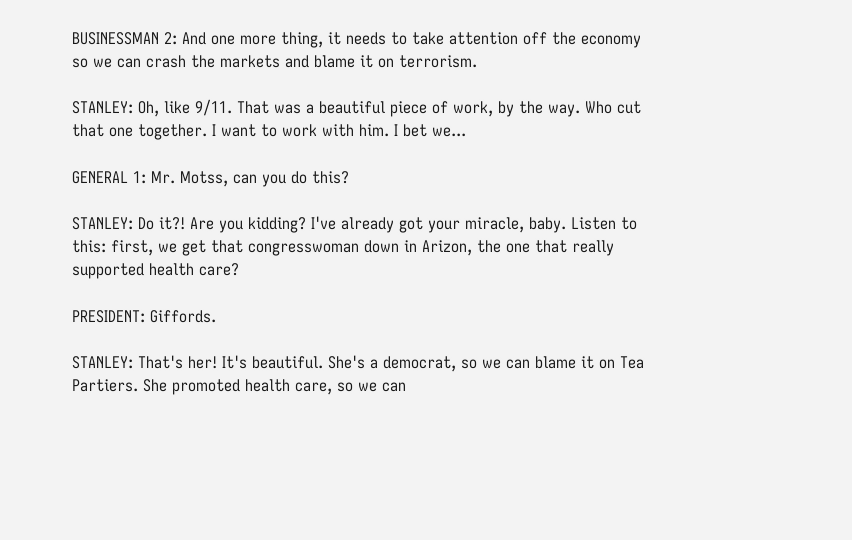BUSINESSMAN 2: And one more thing, it needs to take attention off the economy so we can crash the markets and blame it on terrorism.

STANLEY: Oh, like 9/11. That was a beautiful piece of work, by the way. Who cut that one together. I want to work with him. I bet we...

GENERAL 1: Mr. Motss, can you do this?

STANLEY: Do it?! Are you kidding? I've already got your miracle, baby. Listen to this: first, we get that congresswoman down in Arizon, the one that really supported health care?

PRESIDENT: Giffords.

STANLEY: That's her! It's beautiful. She's a democrat, so we can blame it on Tea Partiers. She promoted health care, so we can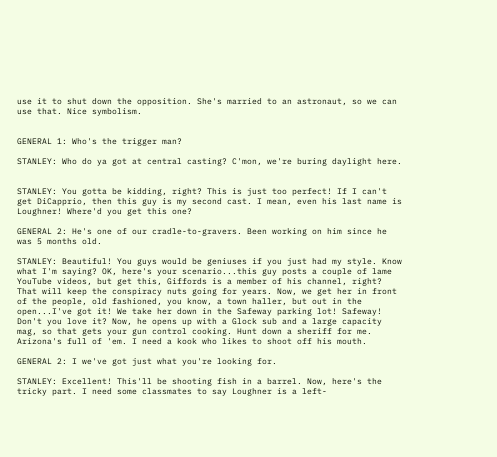use it to shut down the opposition. She's married to an astronaut, so we can use that. Nice symbolism.


GENERAL 1: Who's the trigger man?

STANLEY: Who do ya got at central casting? C'mon, we're buring daylight here.


STANLEY: You gotta be kidding, right? This is just too perfect! If I can't get DiCapprio, then this guy is my second cast. I mean, even his last name is Loughner! Where'd you get this one?

GENERAL 2: He's one of our cradle-to-gravers. Been working on him since he was 5 months old.

STANLEY: Beautiful! You guys would be geniuses if you just had my style. Know what I'm saying? OK, here's your scenario...this guy posts a couple of lame YouTube videos, but get this, Giffords is a member of his channel, right? That will keep the conspiracy nuts going for years. Now, we get her in front of the people, old fashioned, you know, a town haller, but out in the open...I've got it! We take her down in the Safeway parking lot! Safeway! Don't you love it? Now, he opens up with a Glock sub and a large capacity mag, so that gets your gun control cooking. Hunt down a sheriff for me. Arizona's full of 'em. I need a kook who likes to shoot off his mouth.

GENERAL 2: I we've got just what you're looking for.

STANLEY: Excellent! This'll be shooting fish in a barrel. Now, here's the tricky part. I need some classmates to say Loughner is a left-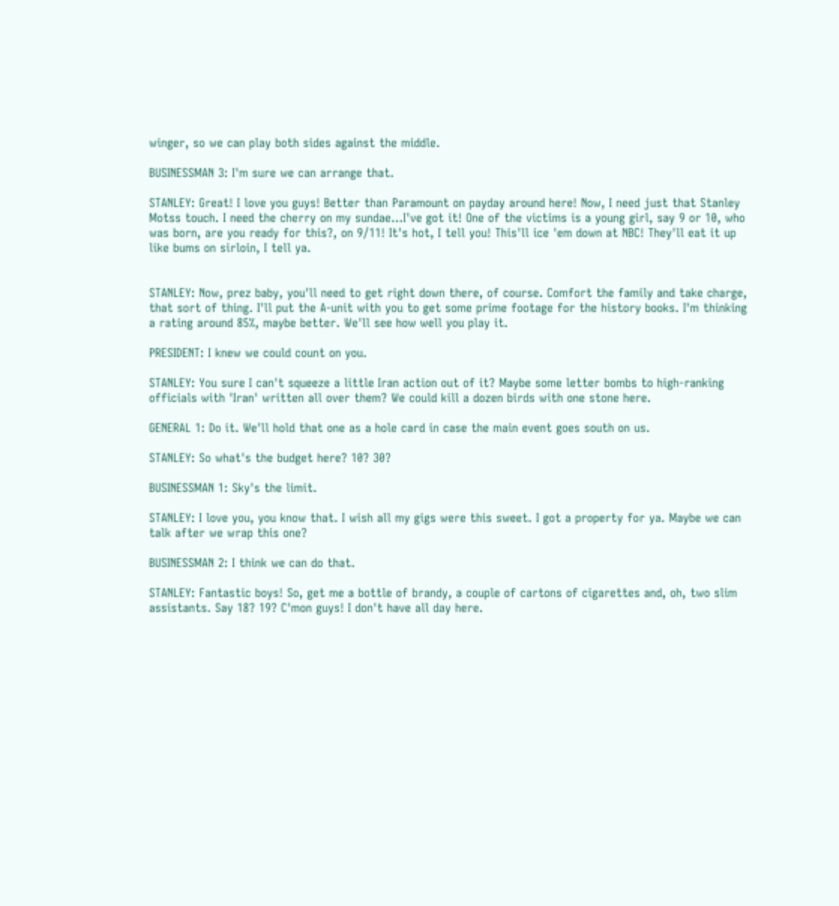winger, so we can play both sides against the middle.

BUSINESSMAN 3: I'm sure we can arrange that.

STANLEY: Great! I love you guys! Better than Paramount on payday around here! Now, I need just that Stanley Motss touch. I need the cherry on my sundae...I've got it! One of the victims is a young girl, say 9 or 10, who was born, are you ready for this?, on 9/11! It's hot, I tell you! This'll ice 'em down at NBC! They'll eat it up like bums on sirloin, I tell ya.


STANLEY: Now, prez baby, you'll need to get right down there, of course. Comfort the family and take charge, that sort of thing. I'll put the A-unit with you to get some prime footage for the history books. I'm thinking a rating around 85%, maybe better. We'll see how well you play it.

PRESIDENT: I knew we could count on you.

STANLEY: You sure I can't squeeze a little Iran action out of it? Maybe some letter bombs to high-ranking officials with 'Iran' written all over them? We could kill a dozen birds with one stone here.

GENERAL 1: Do it. We'll hold that one as a hole card in case the main event goes south on us.

STANLEY: So what's the budget here? 10? 30?

BUSINESSMAN 1: Sky's the limit.

STANLEY: I love you, you know that. I wish all my gigs were this sweet. I got a property for ya. Maybe we can talk after we wrap this one?

BUSINESSMAN 2: I think we can do that.

STANLEY: Fantastic boys! So, get me a bottle of brandy, a couple of cartons of cigarettes and, oh, two slim assistants. Say 18? 19? C'mon guys! I don't have all day here.